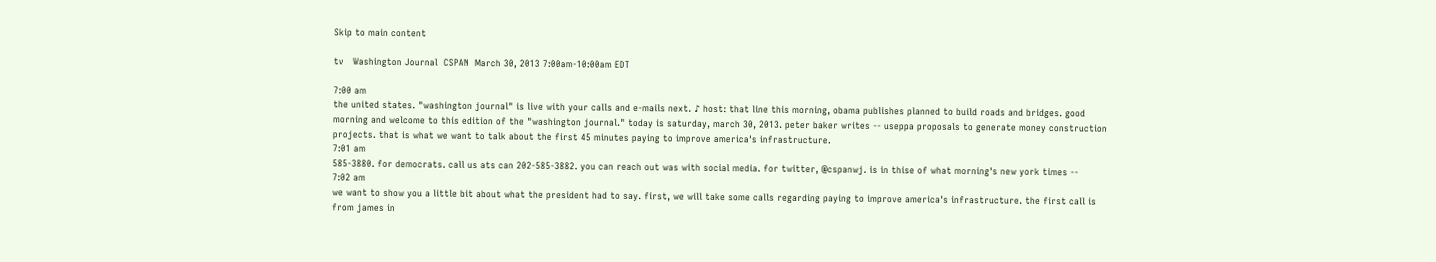Skip to main content

tv   Washington Journal  CSPAN  March 30, 2013 7:00am-10:00am EDT

7:00 am
the united states. "washington journal" is live with your calls and e-mails next. ♪ host: that line this morning, obama publishes planned to build roads and bridges. good morning and welcome to this edition of the "washington journal." today is saturday, march 30, 2013. peter baker writes -- useppa proposals to generate money construction projects. that is what we want to talk about the first 45 minutes paying to improve america's infrastructure.
7:01 am
585-3880. for democrats. call us ats can 202-585-3882. you can reach out was with social media. for twitter, @cspanwj. is in thise of what morning's new york times --
7:02 am
we want to show you a little bit about what the president had to say. first, we will take some calls regarding paying to improve america's infrastructure. the first call is from james in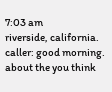7:03 am
riverside, california. caller: good morning. about the you think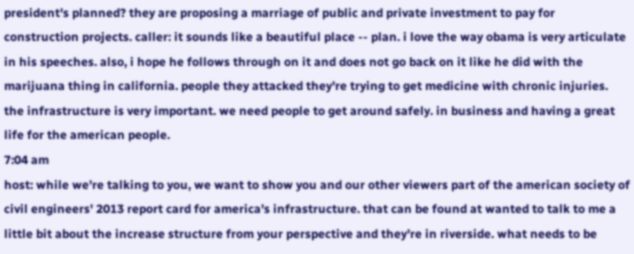president's planned? they are proposing a marriage of public and private investment to pay for construction projects. caller: it sounds like a beautiful place -- plan. i love the way obama is very articulate in his speeches. also, i hope he follows through on it and does not go back on it like he did with the marijuana thing in california. people they attacked they're trying to get medicine with chronic injuries. the infrastructure is very important. we need people to get around safely. in business and having a great life for the american people.
7:04 am
host: while we're talking to you, we want to show you and our other viewers part of the american society of civil engineers' 2013 report card for america's infrastructure. that can be found at wanted to talk to me a little bit about the increase structure from your perspective and they're in riverside. what needs to be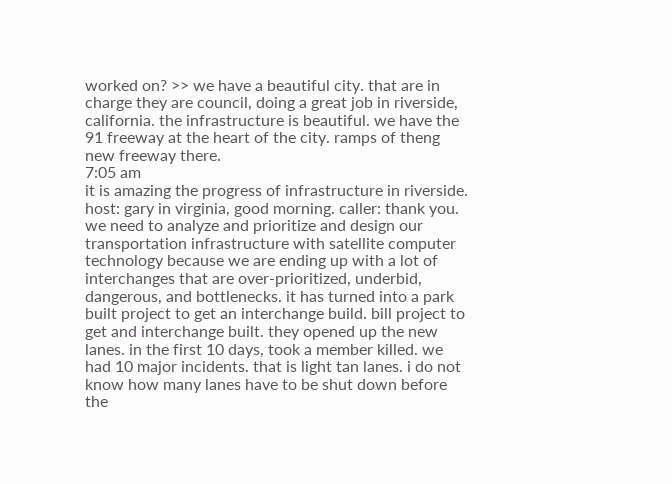worked on? >> we have a beautiful city. that are in charge they are council, doing a great job in riverside, california. the infrastructure is beautiful. we have the 91 freeway at the heart of the city. ramps of theng new freeway there.
7:05 am
it is amazing the progress of infrastructure in riverside. host: gary in virginia, good morning. caller: thank you. we need to analyze and prioritize and design our transportation infrastructure with satellite computer technology because we are ending up with a lot of interchanges that are over-prioritized, underbid, dangerous, and bottlenecks. it has turned into a park built project to get an interchange build. bill project to get and interchange built. they opened up the new lanes. in the first 10 days, took a member killed. we had 10 major incidents. that is light tan lanes. i do not know how many lanes have to be shut down before the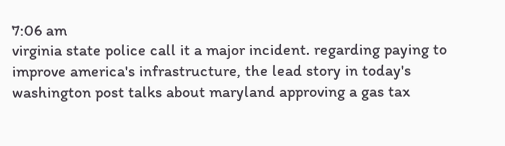7:06 am
virginia state police call it a major incident. regarding paying to improve america's infrastructure, the lead story in today's washington post talks about maryland approving a gas tax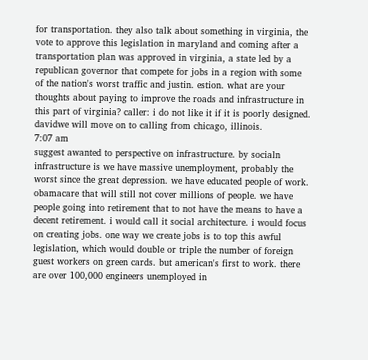for transportation. they also talk about something in virginia, the vote to approve this legislation in maryland and coming after a transportation plan was approved in virginia, a state led by a republican governor that compete for jobs in a region with some of the nation's worst traffic and justin. estion. what are your thoughts about paying to improve the roads and infrastructure in this part of virginia? caller: i do not like it if it is poorly designed. davidwe will move on to calling from chicago, illinois.
7:07 am
suggest awanted to perspective on infrastructure. by socialn infrastructure is we have massive unemployment, probably the worst since the great depression. we have educated people of work. obamacare that will still not cover millions of people. we have people going into retirement that to not have the means to have a decent retirement. i would call it social architecture. i would focus on creating jobs. one way we create jobs is to top this awful legislation, which would double or triple the number of foreign guest workers on green cards. but american's first to work. there are over 100,000 engineers unemployed in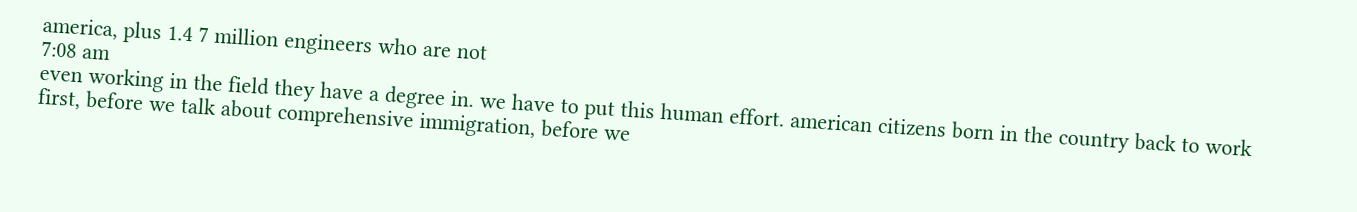america, plus 1.4 7 million engineers who are not
7:08 am
even working in the field they have a degree in. we have to put this human effort. american citizens born in the country back to work first, before we talk about comprehensive immigration, before we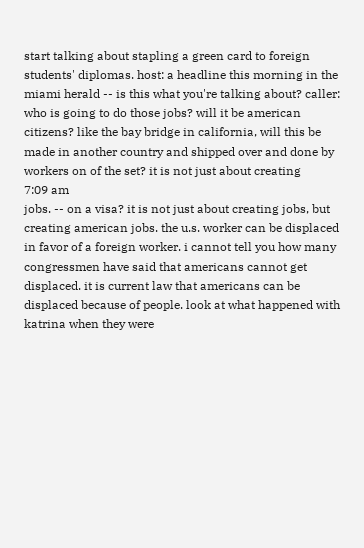start talking about stapling a green card to foreign students' diplomas. host: a headline this morning in the miami herald -- is this what you're talking about? caller: who is going to do those jobs? will it be american citizens? like the bay bridge in california, will this be made in another country and shipped over and done by workers on of the set? it is not just about creating
7:09 am
jobs. -- on a visa? it is not just about creating jobs, but creating american jobs. the u.s. worker can be displaced in favor of a foreign worker. i cannot tell you how many congressmen have said that americans cannot get displaced. it is current law that americans can be displaced because of people. look at what happened with katrina when they were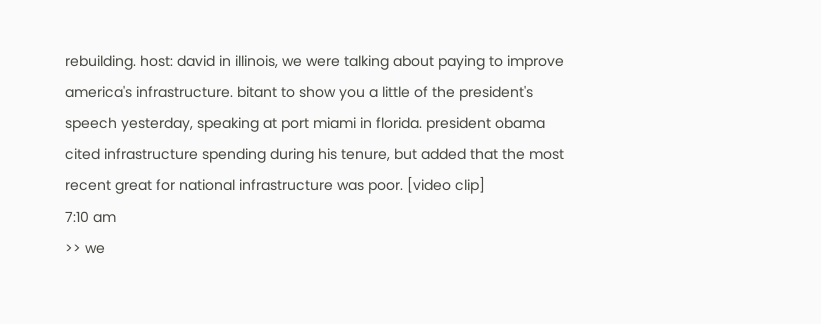rebuilding. host: david in illinois, we were talking about paying to improve america's infrastructure. bitant to show you a little of the president's speech yesterday, speaking at port miami in florida. president obama cited infrastructure spending during his tenure, but added that the most recent great for national infrastructure was poor. [video clip]
7:10 am
>> we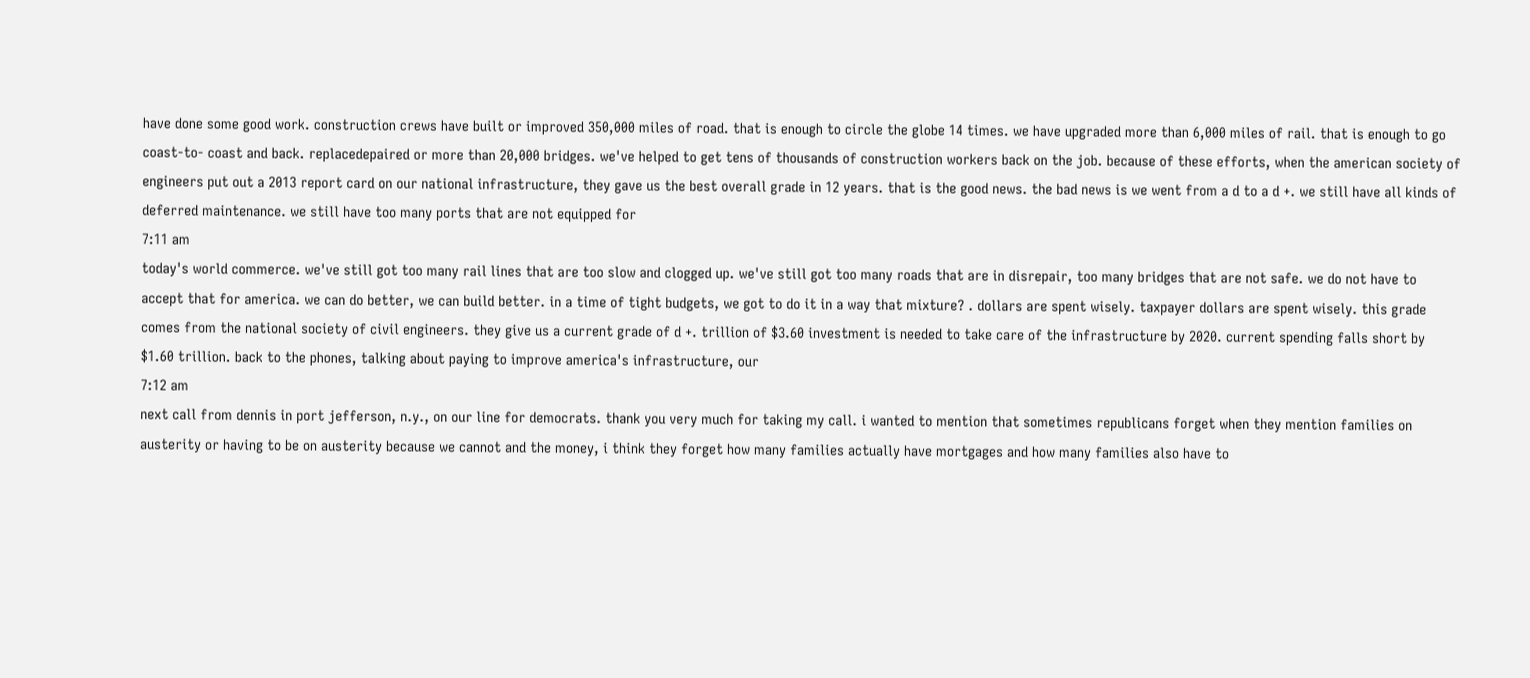have done some good work. construction crews have built or improved 350,000 miles of road. that is enough to circle the globe 14 times. we have upgraded more than 6,000 miles of rail. that is enough to go coast-to- coast and back. replacedepaired or more than 20,000 bridges. we've helped to get tens of thousands of construction workers back on the job. because of these efforts, when the american society of engineers put out a 2013 report card on our national infrastructure, they gave us the best overall grade in 12 years. that is the good news. the bad news is we went from a d to a d +. we still have all kinds of deferred maintenance. we still have too many ports that are not equipped for
7:11 am
today's world commerce. we've still got too many rail lines that are too slow and clogged up. we've still got too many roads that are in disrepair, too many bridges that are not safe. we do not have to accept that for america. we can do better, we can build better. in a time of tight budgets, we got to do it in a way that mixture? . dollars are spent wisely. taxpayer dollars are spent wisely. this grade comes from the national society of civil engineers. they give us a current grade of d +. trillion of $3.60 investment is needed to take care of the infrastructure by 2020. current spending falls short by $1.60 trillion. back to the phones, talking about paying to improve america's infrastructure, our
7:12 am
next call from dennis in port jefferson, n.y., on our line for democrats. thank you very much for taking my call. i wanted to mention that sometimes republicans forget when they mention families on austerity or having to be on austerity because we cannot and the money, i think they forget how many families actually have mortgages and how many families also have to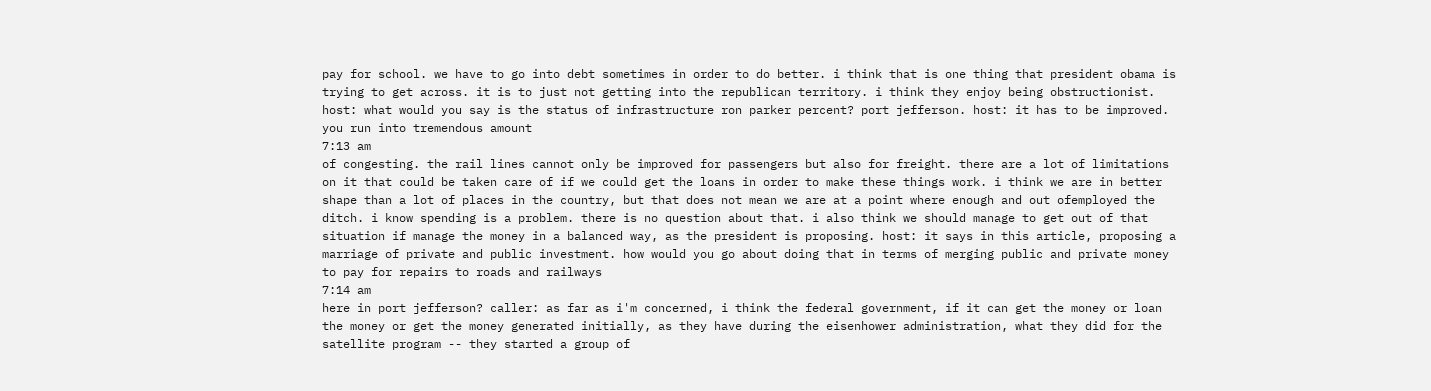pay for school. we have to go into debt sometimes in order to do better. i think that is one thing that president obama is trying to get across. it is to just not getting into the republican territory. i think they enjoy being obstructionist. host: what would you say is the status of infrastructure ron parker percent? port jefferson. host: it has to be improved. you run into tremendous amount
7:13 am
of congesting. the rail lines cannot only be improved for passengers but also for freight. there are a lot of limitations on it that could be taken care of if we could get the loans in order to make these things work. i think we are in better shape than a lot of places in the country, but that does not mean we are at a point where enough and out ofemployed the ditch. i know spending is a problem. there is no question about that. i also think we should manage to get out of that situation if manage the money in a balanced way, as the president is proposing. host: it says in this article, proposing a marriage of private and public investment. how would you go about doing that in terms of merging public and private money to pay for repairs to roads and railways
7:14 am
here in port jefferson? caller: as far as i'm concerned, i think the federal government, if it can get the money or loan the money or get the money generated initially, as they have during the eisenhower administration, what they did for the satellite program -- they started a group of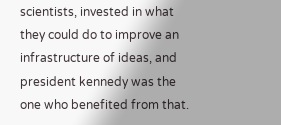scientists, invested in what they could do to improve an infrastructure of ideas, and president kennedy was the one who benefited from that.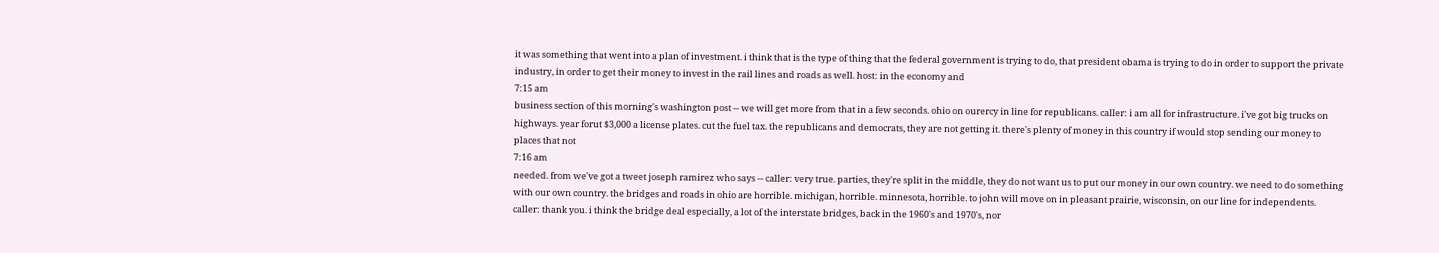it was something that went into a plan of investment. i think that is the type of thing that the federal government is trying to do, that president obama is trying to do in order to support the private industry, in order to get their money to invest in the rail lines and roads as well. host: in the economy and
7:15 am
business section of this morning's washington post -- we will get more from that in a few seconds. ohio on ourercy in line for republicans. caller: i am all for infrastructure. i've got big trucks on highways. year forut $3,000 a license plates. cut the fuel tax. the republicans and democrats, they are not getting it. there's plenty of money in this country if would stop sending our money to places that not
7:16 am
needed. from we've got a tweet joseph ramirez who says -- caller: very true. parties, they're split in the middle, they do not want us to put our money in our own country. we need to do something with our own country. the bridges and roads in ohio are horrible. michigan, horrible. minnesota, horrible. to john will move on in pleasant prairie, wisconsin, on our line for independents. caller: thank you. i think the bridge deal especially, a lot of the interstate bridges, back in the 1960's and 1970's, nor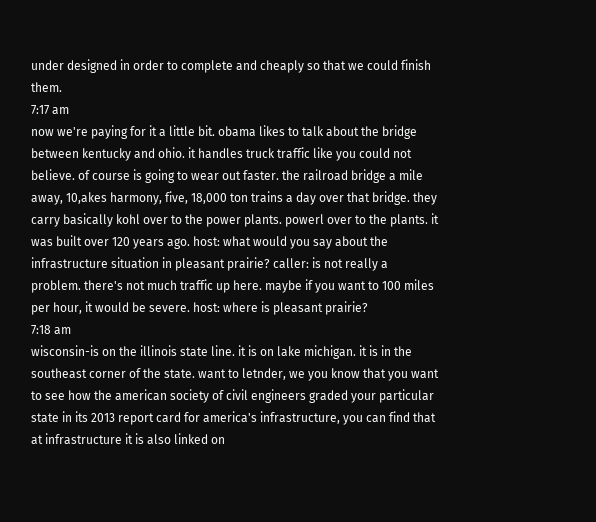under designed in order to complete and cheaply so that we could finish them.
7:17 am
now we're paying for it a little bit. obama likes to talk about the bridge between kentucky and ohio. it handles truck traffic like you could not believe. of course is going to wear out faster. the railroad bridge a mile away, 10,akes harmony, five, 18,000 ton trains a day over that bridge. they carry basically kohl over to the power plants. powerl over to the plants. it was built over 120 years ago. host: what would you say about the infrastructure situation in pleasant prairie? caller: is not really a problem. there's not much traffic up here. maybe if you want to 100 miles per hour, it would be severe. host: where is pleasant prairie?
7:18 am
wisconsin-is on the illinois state line. it is on lake michigan. it is in the southeast corner of the state. want to letnder, we you know that you want to see how the american society of civil engineers graded your particular state in its 2013 report card for america's infrastructure, you can find that at infrastructure it is also linked on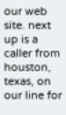our web site. next up is a caller from houston, texas, on our line for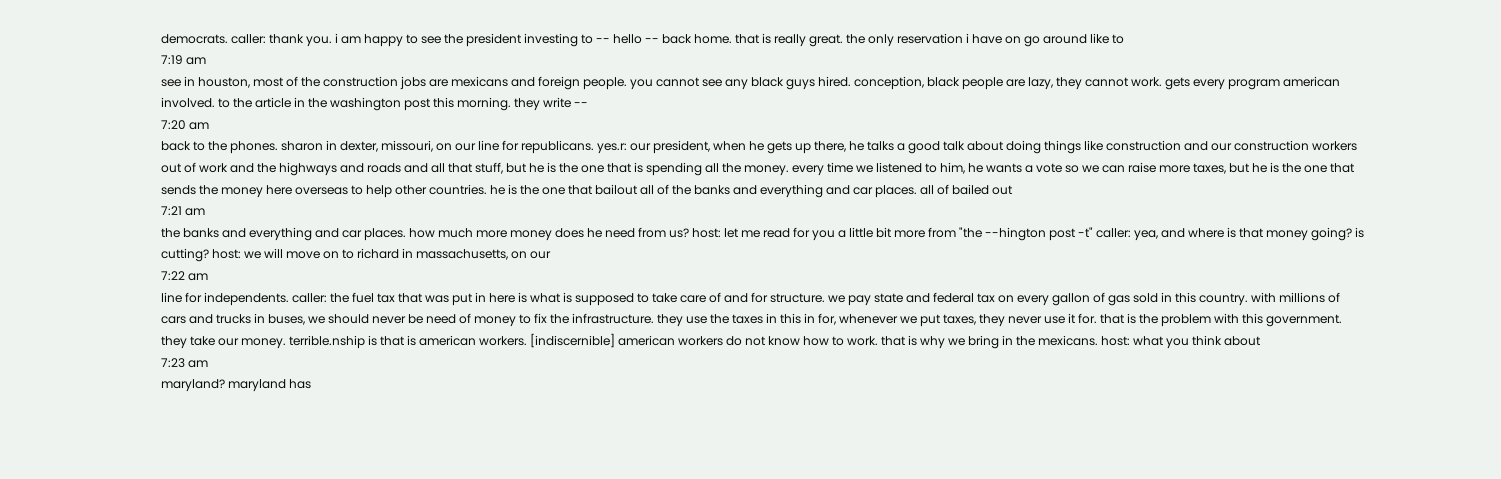democrats. caller: thank you. i am happy to see the president investing to -- hello -- back home. that is really great. the only reservation i have on go around like to
7:19 am
see in houston, most of the construction jobs are mexicans and foreign people. you cannot see any black guys hired. conception, black people are lazy, they cannot work. gets every program american involved. to the article in the washington post this morning. they write --
7:20 am
back to the phones. sharon in dexter, missouri, on our line for republicans. yes.r: our president, when he gets up there, he talks a good talk about doing things like construction and our construction workers out of work and the highways and roads and all that stuff, but he is the one that is spending all the money. every time we listened to him, he wants a vote so we can raise more taxes, but he is the one that sends the money here overseas to help other countries. he is the one that bailout all of the banks and everything and car places. all of bailed out
7:21 am
the banks and everything and car places. how much more money does he need from us? host: let me read for you a little bit more from "the --hington post -t" caller: yea, and where is that money going? is cutting? host: we will move on to richard in massachusetts, on our
7:22 am
line for independents. caller: the fuel tax that was put in here is what is supposed to take care of and for structure. we pay state and federal tax on every gallon of gas sold in this country. with millions of cars and trucks in buses, we should never be need of money to fix the infrastructure. they use the taxes in this in for, whenever we put taxes, they never use it for. that is the problem with this government. they take our money. terrible.nship is that is american workers. [indiscernible] american workers do not know how to work. that is why we bring in the mexicans. host: what you think about
7:23 am
maryland? maryland has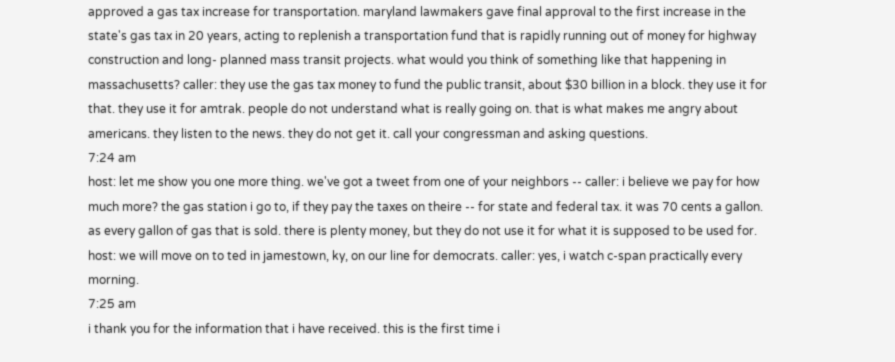approved a gas tax increase for transportation. maryland lawmakers gave final approval to the first increase in the state's gas tax in 20 years, acting to replenish a transportation fund that is rapidly running out of money for highway construction and long- planned mass transit projects. what would you think of something like that happening in massachusetts? caller: they use the gas tax money to fund the public transit, about $30 billion in a block. they use it for that. they use it for amtrak. people do not understand what is really going on. that is what makes me angry about americans. they listen to the news. they do not get it. call your congressman and asking questions.
7:24 am
host: let me show you one more thing. we've got a tweet from one of your neighbors -- caller: i believe we pay for how much more? the gas station i go to, if they pay the taxes on theire -- for state and federal tax. it was 70 cents a gallon. as every gallon of gas that is sold. there is plenty money, but they do not use it for what it is supposed to be used for. host: we will move on to ted in jamestown, ky, on our line for democrats. caller: yes, i watch c-span practically every morning.
7:25 am
i thank you for the information that i have received. this is the first time i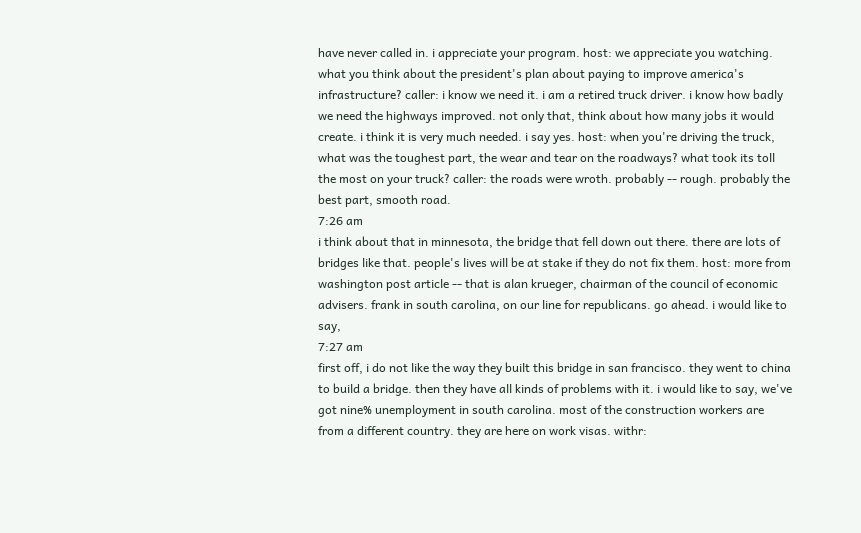have never called in. i appreciate your program. host: we appreciate you watching. what you think about the president's plan about paying to improve america's infrastructure? caller: i know we need it. i am a retired truck driver. i know how badly we need the highways improved. not only that, think about how many jobs it would create. i think it is very much needed. i say yes. host: when you're driving the truck, what was the toughest part, the wear and tear on the roadways? what took its toll the most on your truck? caller: the roads were wroth. probably -- rough. probably the best part, smooth road.
7:26 am
i think about that in minnesota, the bridge that fell down out there. there are lots of bridges like that. people's lives will be at stake if they do not fix them. host: more from washington post article -- that is alan krueger, chairman of the council of economic advisers. frank in south carolina, on our line for republicans. go ahead. i would like to say,
7:27 am
first off, i do not like the way they built this bridge in san francisco. they went to china to build a bridge. then they have all kinds of problems with it. i would like to say, we've got nine% unemployment in south carolina. most of the construction workers are from a different country. they are here on work visas. withr: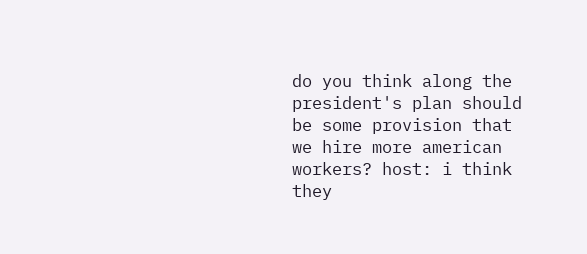do you think along the president's plan should be some provision that we hire more american workers? host: i think they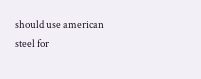should use american steel for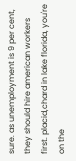sure. as unemployment is 9 per cent, they should hire american workers first. placid,chard in lake florida, you're on the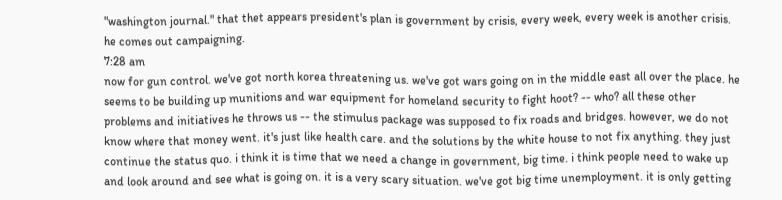"washington journal." that thet appears president's plan is government by crisis, every week, every week is another crisis. he comes out campaigning.
7:28 am
now for gun control. we've got north korea threatening us. we've got wars going on in the middle east all over the place. he seems to be building up munitions and war equipment for homeland security to fight hoot? -- who? all these other problems and initiatives he throws us -- the stimulus package was supposed to fix roads and bridges. however, we do not know where that money went. it's just like health care. and the solutions by the white house to not fix anything. they just continue the status quo. i think it is time that we need a change in government, big time. i think people need to wake up and look around and see what is going on. it is a very scary situation. we've got big time unemployment. it is only getting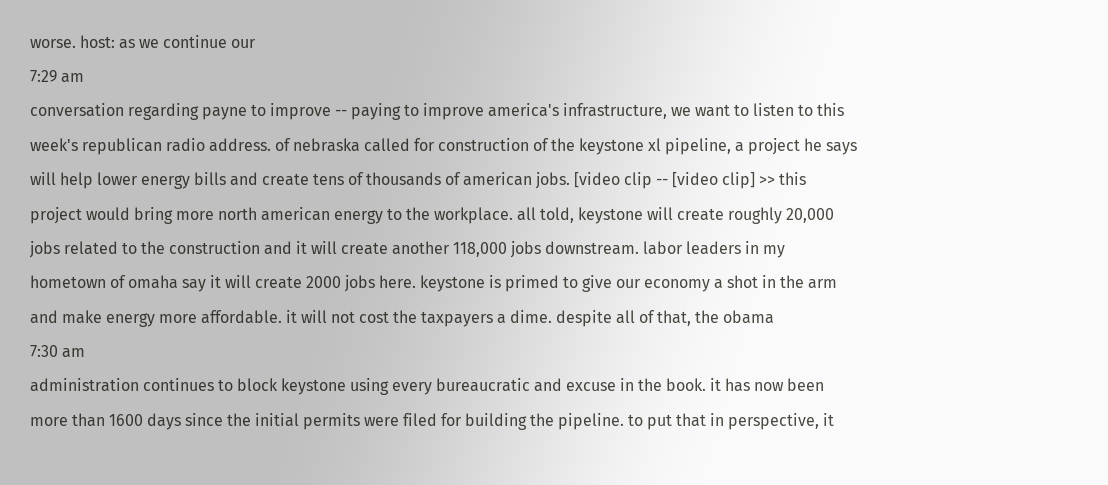worse. host: as we continue our
7:29 am
conversation regarding payne to improve -- paying to improve america's infrastructure, we want to listen to this week's republican radio address. of nebraska called for construction of the keystone xl pipeline, a project he says will help lower energy bills and create tens of thousands of american jobs. [video clip -- [video clip] >> this project would bring more north american energy to the workplace. all told, keystone will create roughly 20,000 jobs related to the construction and it will create another 118,000 jobs downstream. labor leaders in my hometown of omaha say it will create 2000 jobs here. keystone is primed to give our economy a shot in the arm and make energy more affordable. it will not cost the taxpayers a dime. despite all of that, the obama
7:30 am
administration continues to block keystone using every bureaucratic and excuse in the book. it has now been more than 1600 days since the initial permits were filed for building the pipeline. to put that in perspective, it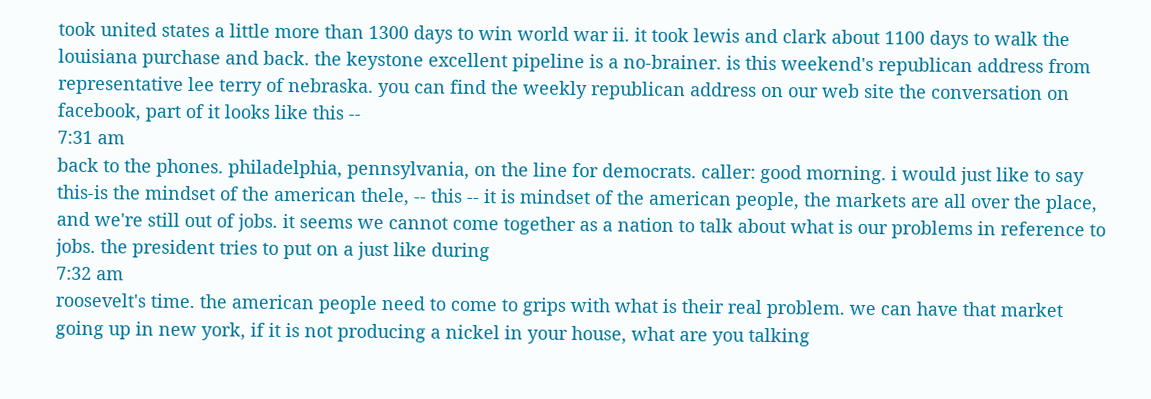took united states a little more than 1300 days to win world war ii. it took lewis and clark about 1100 days to walk the louisiana purchase and back. the keystone excellent pipeline is a no-brainer. is this weekend's republican address from representative lee terry of nebraska. you can find the weekly republican address on our web site the conversation on facebook, part of it looks like this --
7:31 am
back to the phones. philadelphia, pennsylvania, on the line for democrats. caller: good morning. i would just like to say this-is the mindset of the american thele, -- this -- it is mindset of the american people, the markets are all over the place, and we're still out of jobs. it seems we cannot come together as a nation to talk about what is our problems in reference to jobs. the president tries to put on a just like during
7:32 am
roosevelt's time. the american people need to come to grips with what is their real problem. we can have that market going up in new york, if it is not producing a nickel in your house, what are you talking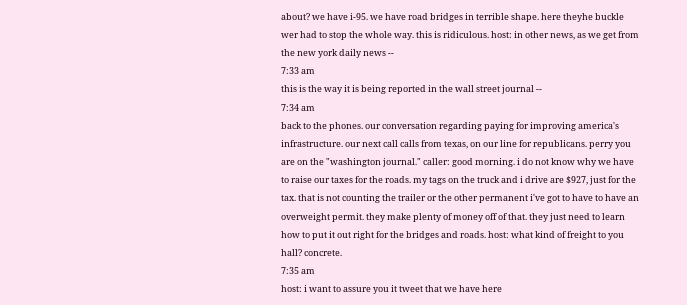about? we have i-95. we have road bridges in terrible shape. here theyhe buckle wer had to stop the whole way. this is ridiculous. host: in other news, as we get from the new york daily news --
7:33 am
this is the way it is being reported in the wall street journal --
7:34 am
back to the phones. our conversation regarding paying for improving america's infrastructure. our next call calls from texas, on our line for republicans. perry you are on the "washington journal." caller: good morning. i do not know why we have to raise our taxes for the roads. my tags on the truck and i drive are $927, just for the tax. that is not counting the trailer or the other permanent i've got to have to have an overweight permit. they make plenty of money off of that. they just need to learn how to put it out right for the bridges and roads. host: what kind of freight to you hall? concrete.
7:35 am
host: i want to assure you it tweet that we have here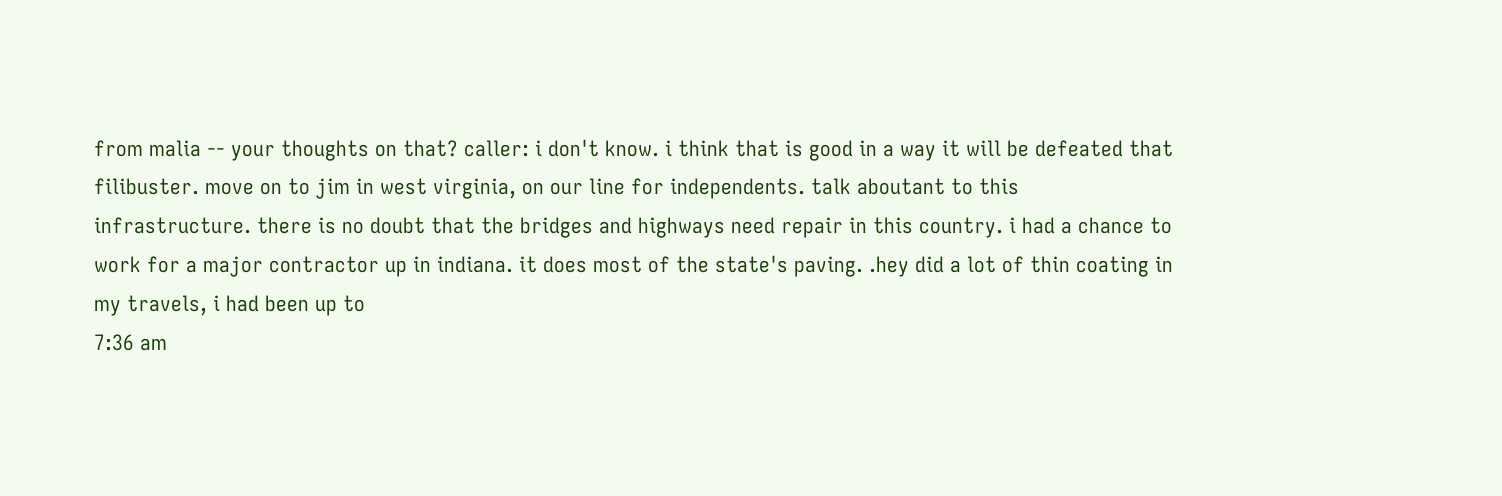from malia -- your thoughts on that? caller: i don't know. i think that is good in a way it will be defeated that filibuster. move on to jim in west virginia, on our line for independents. talk aboutant to this infrastructure. there is no doubt that the bridges and highways need repair in this country. i had a chance to work for a major contractor up in indiana. it does most of the state's paving. .hey did a lot of thin coating in my travels, i had been up to
7:36 am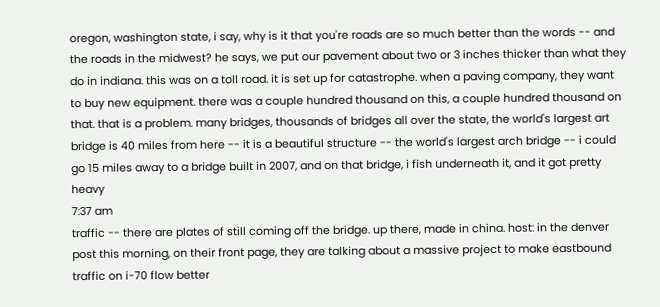oregon, washington state, i say, why is it that you're roads are so much better than the words -- and the roads in the midwest? he says, we put our pavement about two or 3 inches thicker than what they do in indiana. this was on a toll road. it is set up for catastrophe. when a paving company, they want to buy new equipment. there was a couple hundred thousand on this, a couple hundred thousand on that. that is a problem. many bridges, thousands of bridges all over the state, the world's largest art bridge is 40 miles from here -- it is a beautiful structure -- the world's largest arch bridge -- i could go 15 miles away to a bridge built in 2007, and on that bridge, i fish underneath it, and it got pretty heavy
7:37 am
traffic -- there are plates of still coming off the bridge. up there, made in china. host: in the denver post this morning, on their front page, they are talking about a massive project to make eastbound traffic on i-70 flow better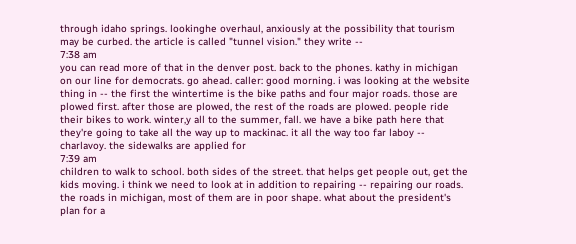through idaho springs. lookinghe overhaul, anxiously at the possibility that tourism may be curbed. the article is called "tunnel vision." they write --
7:38 am
you can read more of that in the denver post. back to the phones. kathy in michigan on our line for democrats. go ahead. caller: good morning. i was looking at the website thing in -- the first the wintertime is the bike paths and four major roads. those are plowed first. after those are plowed, the rest of the roads are plowed. people ride their bikes to work. winter,y all to the summer, fall. we have a bike path here that they're going to take all the way up to mackinac. it all the way too far laboy -- charlavoy. the sidewalks are applied for
7:39 am
children to walk to school. both sides of the street. that helps get people out, get the kids moving. i think we need to look at in addition to repairing -- repairing our roads. the roads in michigan, most of them are in poor shape. what about the president's plan for a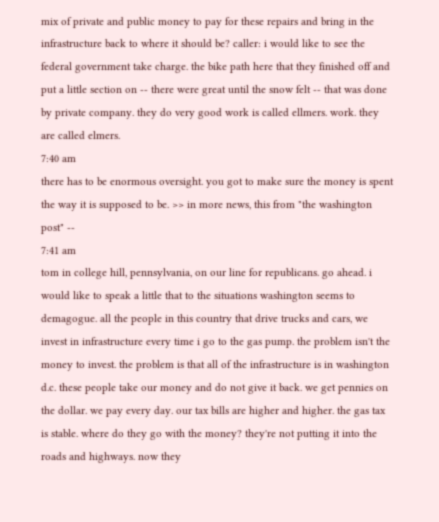mix of private and public money to pay for these repairs and bring in the infrastructure back to where it should be? caller: i would like to see the federal government take charge. the bike path here that they finished off and put a little section on -- there were great until the snow felt -- that was done by private company. they do very good work is called ellmers. work. they are called elmers.
7:40 am
there has to be enormous oversight. you got to make sure the money is spent the way it is supposed to be. >> in more news, this from "the washington post" --
7:41 am
tom in college hill, pennsylvania, on our line for republicans. go ahead. i would like to speak a little that to the situations washington seems to demagogue. all the people in this country that drive trucks and cars, we invest in infrastructure every time i go to the gas pump. the problem isn't the money to invest. the problem is that all of the infrastructure is in washington d.c. these people take our money and do not give it back. we get pennies on the dollar. we pay every day. our tax bills are higher and higher. the gas tax is stable. where do they go with the money? they're not putting it into the roads and highways. now they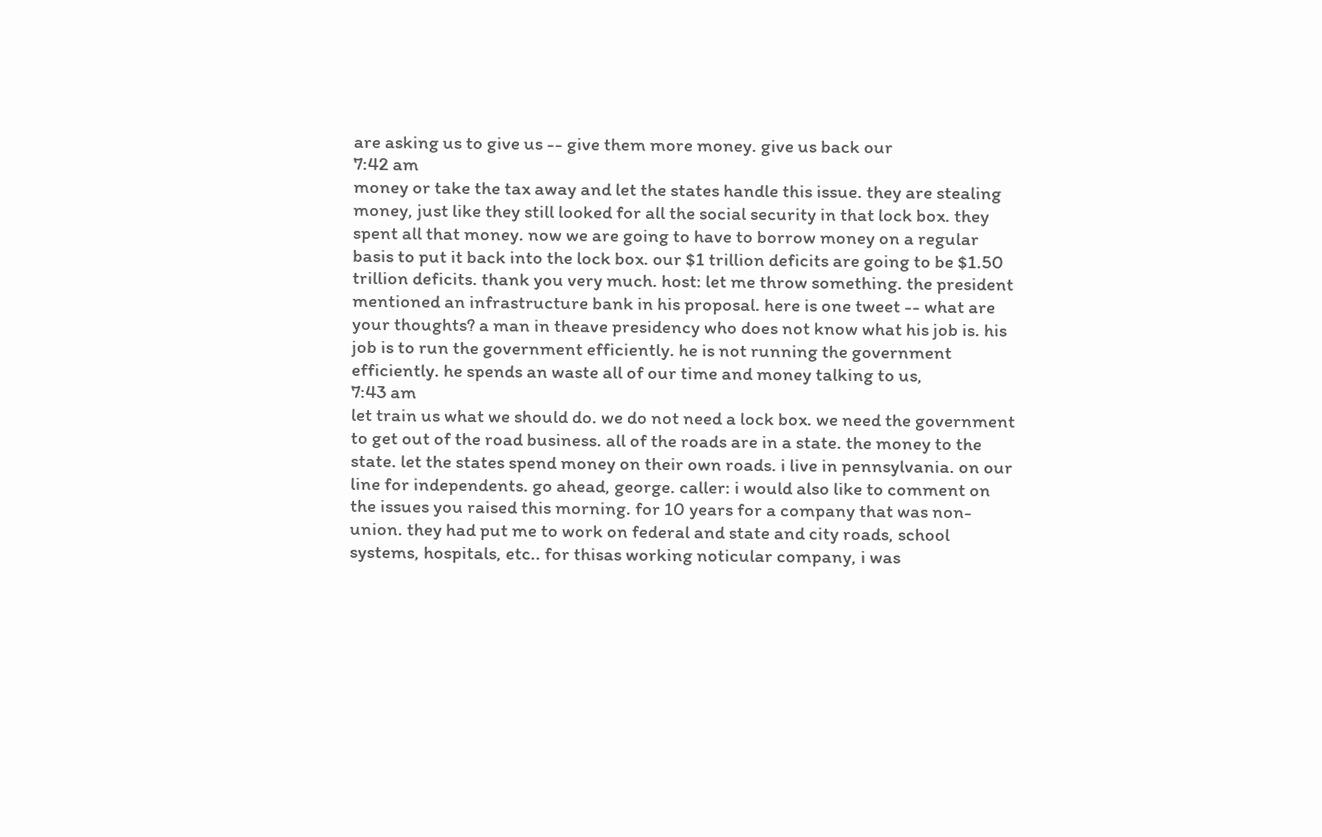are asking us to give us -- give them more money. give us back our
7:42 am
money or take the tax away and let the states handle this issue. they are stealing money, just like they still looked for all the social security in that lock box. they spent all that money. now we are going to have to borrow money on a regular basis to put it back into the lock box. our $1 trillion deficits are going to be $1.50 trillion deficits. thank you very much. host: let me throw something. the president mentioned an infrastructure bank in his proposal. here is one tweet -- what are your thoughts? a man in theave presidency who does not know what his job is. his job is to run the government efficiently. he is not running the government efficiently. he spends an waste all of our time and money talking to us,
7:43 am
let train us what we should do. we do not need a lock box. we need the government to get out of the road business. all of the roads are in a state. the money to the state. let the states spend money on their own roads. i live in pennsylvania. on our line for independents. go ahead, george. caller: i would also like to comment on the issues you raised this morning. for 10 years for a company that was non-union. they had put me to work on federal and state and city roads, school systems, hospitals, etc.. for thisas working noticular company, i was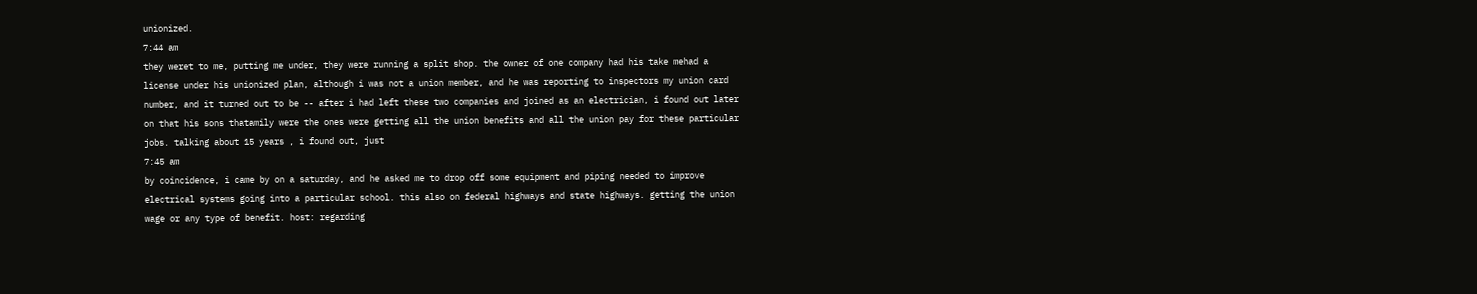unionized.
7:44 am
they weret to me, putting me under, they were running a split shop. the owner of one company had his take mehad a license under his unionized plan, although i was not a union member, and he was reporting to inspectors my union card number, and it turned out to be -- after i had left these two companies and joined as an electrician, i found out later on that his sons thatamily were the ones were getting all the union benefits and all the union pay for these particular jobs. talking about 15 years , i found out, just
7:45 am
by coincidence, i came by on a saturday, and he asked me to drop off some equipment and piping needed to improve electrical systems going into a particular school. this also on federal highways and state highways. getting the union wage or any type of benefit. host: regarding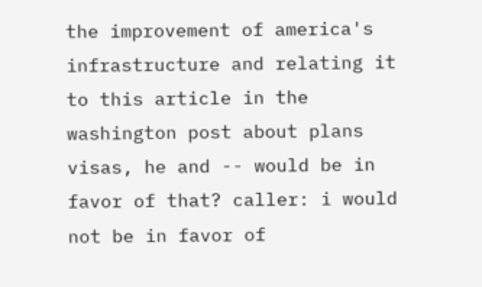the improvement of america's infrastructure and relating it to this article in the washington post about plans visas, he and -- would be in favor of that? caller: i would not be in favor of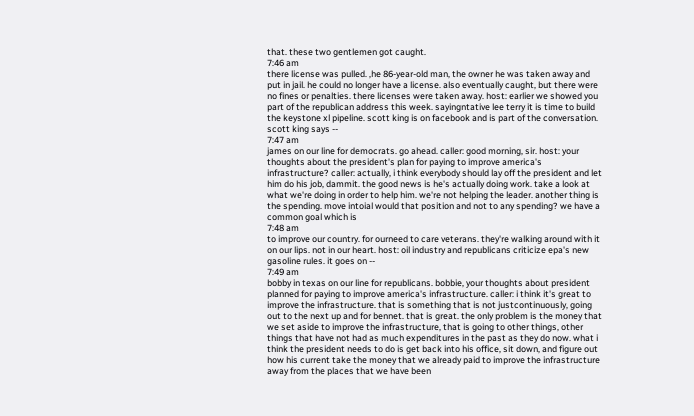that. these two gentlemen got caught.
7:46 am
there license was pulled. ,he 86-year-old man, the owner he was taken away and put in jail. he could no longer have a license. also eventually caught, but there were no fines or penalties. there licenses were taken away. host: earlier we showed you part of the republican address this week. sayingntative lee terry it is time to build the keystone xl pipeline. scott king is on facebook and is part of the conversation. scott king says --
7:47 am
james on our line for democrats. go ahead. caller: good morning, sir. host: your thoughts about the president's plan for paying to improve america's infrastructure? caller: actually, i think everybody should lay off the president and let him do his job, dammit. the good news is he's actually doing work. take a look at what we're doing in order to help him. we're not helping the leader. another thing is the spending. move intoial would that position and not to any spending? we have a common goal which is
7:48 am
to improve our country. for ourneed to care veterans. they're walking around with it on our lips. not in our heart. host: oil industry and republicans criticize epa's new gasoline rules. it goes on --
7:49 am
bobby in texas on our line for republicans. bobbie, your thoughts about president planned for paying to improve america's infrastructure. caller: i think it's great to improve the infrastructure. that is something that is not justcontinuously, going out to the next up and for bennet. that is great. the only problem is the money that we set aside to improve the infrastructure, that is going to other things, other things that have not had as much expenditures in the past as they do now. what i think the president needs to do is get back into his office, sit down, and figure out how his current take the money that we already paid to improve the infrastructure away from the places that we have been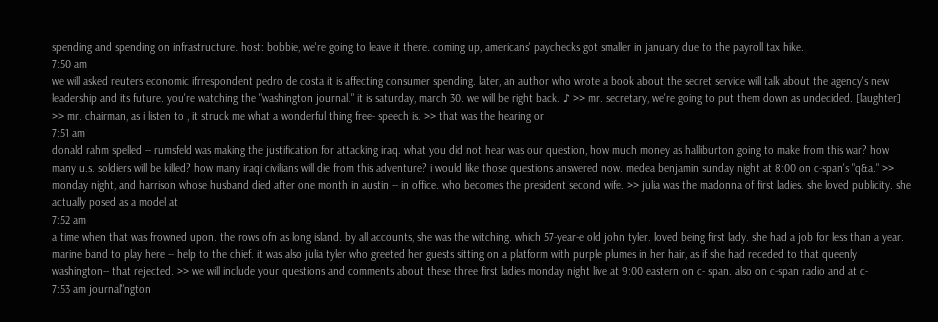spending and spending on infrastructure. host: bobbie, we're going to leave it there. coming up, americans' paychecks got smaller in january due to the payroll tax hike.
7:50 am
we will asked reuters economic ifrrespondent pedro de costa it is affecting consumer spending. later, an author who wrote a book about the secret service will talk about the agency's new leadership and its future. you're watching the "washington journal." it is saturday, march 30. we will be right back. ♪ >> mr. secretary, we're going to put them down as undecided. [laughter] >> mr. chairman, as i listen to , it struck me what a wonderful thing free- speech is. >> that was the hearing or
7:51 am
donald rahm spelled -- rumsfeld was making the justification for attacking iraq. what you did not hear was our question, how much money as halliburton going to make from this war? how many u.s. soldiers will be killed? how many iraqi civilians will die from this adventure? i would like those questions answered now. medea benjamin sunday night at 8:00 on c-span's "q&a." >> monday night, and harrison whose husband died after one month in austin -- in office. who becomes the president second wife. >> julia was the madonna of first ladies. she loved publicity. she actually posed as a model at
7:52 am
a time when that was frowned upon. the rows ofn as long island. by all accounts, she was the witching. which 57-year-e old john tyler. loved being first lady. she had a job for less than a year. marine band to play here -- help to the chief. it was also julia tyler who greeted her guests sitting on a platform with purple plumes in her hair, as if she had receded to that queenly washington-- that rejected. >> we will include your questions and comments about these three first ladies monday night live at 9:00 eastern on c- span. also on c-span radio and at c-
7:53 am journal"ngton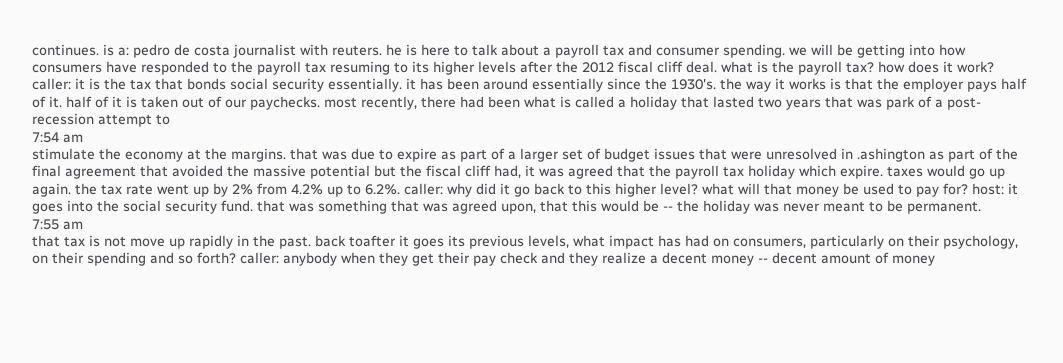continues. is a: pedro de costa journalist with reuters. he is here to talk about a payroll tax and consumer spending. we will be getting into how consumers have responded to the payroll tax resuming to its higher levels after the 2012 fiscal cliff deal. what is the payroll tax? how does it work? caller: it is the tax that bonds social security essentially. it has been around essentially since the 1930's. the way it works is that the employer pays half of it. half of it is taken out of our paychecks. most recently, there had been what is called a holiday that lasted two years that was park of a post-recession attempt to
7:54 am
stimulate the economy at the margins. that was due to expire as part of a larger set of budget issues that were unresolved in .ashington as part of the final agreement that avoided the massive potential but the fiscal cliff had, it was agreed that the payroll tax holiday which expire. taxes would go up again. the tax rate went up by 2% from 4.2% up to 6.2%. caller: why did it go back to this higher level? what will that money be used to pay for? host: it goes into the social security fund. that was something that was agreed upon, that this would be -- the holiday was never meant to be permanent.
7:55 am
that tax is not move up rapidly in the past. back toafter it goes its previous levels, what impact has had on consumers, particularly on their psychology, on their spending and so forth? caller: anybody when they get their pay check and they realize a decent money -- decent amount of money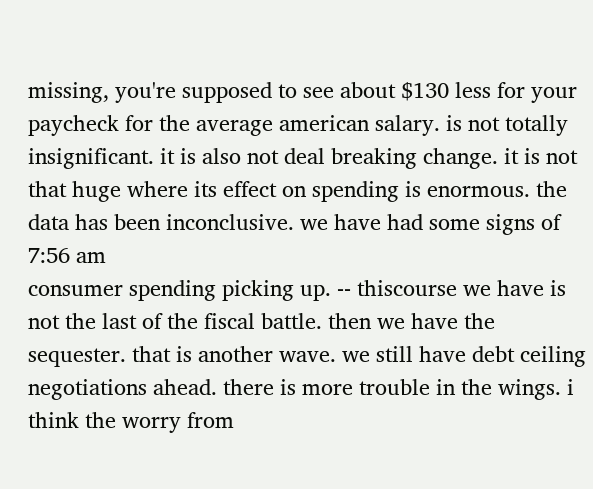missing, you're supposed to see about $130 less for your paycheck for the average american salary. is not totally insignificant. it is also not deal breaking change. it is not that huge where its effect on spending is enormous. the data has been inconclusive. we have had some signs of
7:56 am
consumer spending picking up. -- thiscourse we have is not the last of the fiscal battle. then we have the sequester. that is another wave. we still have debt ceiling negotiations ahead. there is more trouble in the wings. i think the worry from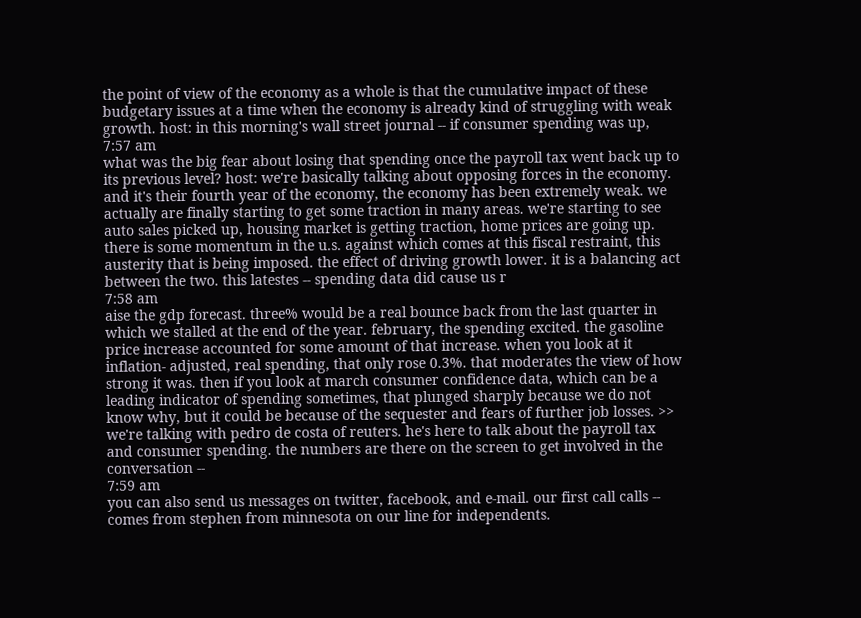the point of view of the economy as a whole is that the cumulative impact of these budgetary issues at a time when the economy is already kind of struggling with weak growth. host: in this morning's wall street journal -- if consumer spending was up,
7:57 am
what was the big fear about losing that spending once the payroll tax went back up to its previous level? host: we're basically talking about opposing forces in the economy. and it's their fourth year of the economy, the economy has been extremely weak. we actually are finally starting to get some traction in many areas. we're starting to see auto sales picked up, housing market is getting traction, home prices are going up. there is some momentum in the u.s. against which comes at this fiscal restraint, this austerity that is being imposed. the effect of driving growth lower. it is a balancing act between the two. this latestes -- spending data did cause us r
7:58 am
aise the gdp forecast. three% would be a real bounce back from the last quarter in which we stalled at the end of the year. february, the spending excited. the gasoline price increase accounted for some amount of that increase. when you look at it inflation- adjusted, real spending, that only rose 0.3%. that moderates the view of how strong it was. then if you look at march consumer confidence data, which can be a leading indicator of spending sometimes, that plunged sharply because we do not know why, but it could be because of the sequester and fears of further job losses. >> we're talking with pedro de costa of reuters. he's here to talk about the payroll tax and consumer spending. the numbers are there on the screen to get involved in the conversation --
7:59 am
you can also send us messages on twitter, facebook, and e-mail. our first call calls -- comes from stephen from minnesota on our line for independents.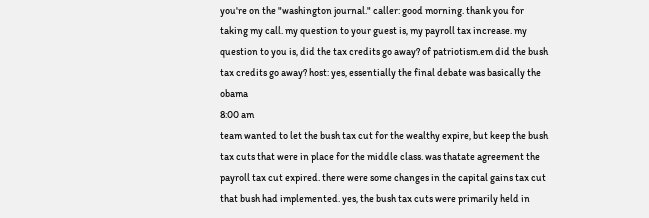you're on the "washington journal." caller: good morning. thank you for taking my call. my question to your guest is, my payroll tax increase. my question to you is, did the tax credits go away? of patriotism.em did the bush tax credits go away? host: yes, essentially the final debate was basically the obama
8:00 am
team wanted to let the bush tax cut for the wealthy expire, but keep the bush tax cuts that were in place for the middle class. was thatate agreement the payroll tax cut expired. there were some changes in the capital gains tax cut that bush had implemented. yes, the bush tax cuts were primarily held in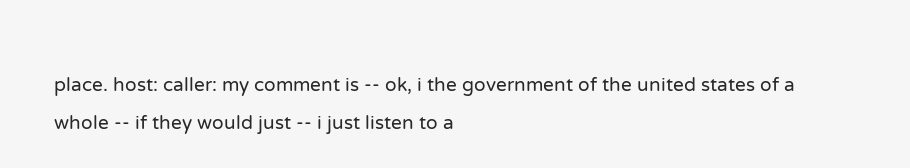place. host: caller: my comment is -- ok, i the government of the united states of a whole -- if they would just -- i just listen to a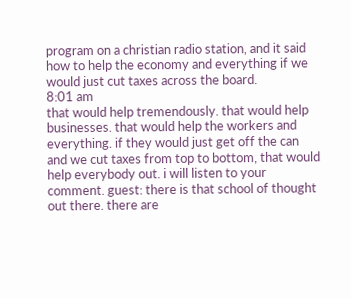program on a christian radio station, and it said how to help the economy and everything if we would just cut taxes across the board.
8:01 am
that would help tremendously. that would help businesses. that would help the workers and everything. if they would just get off the can and we cut taxes from top to bottom, that would help everybody out. i will listen to your comment. guest: there is that school of thought out there. there are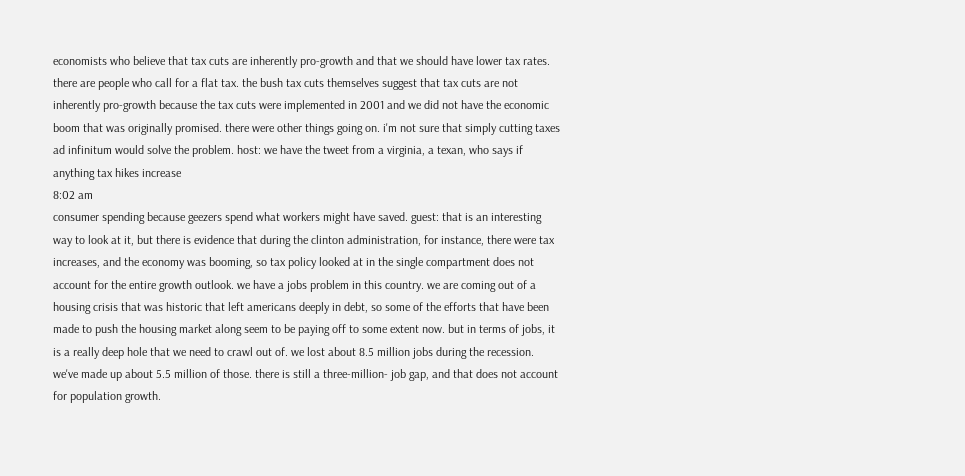economists who believe that tax cuts are inherently pro-growth and that we should have lower tax rates. there are people who call for a flat tax. the bush tax cuts themselves suggest that tax cuts are not inherently pro-growth because the tax cuts were implemented in 2001 and we did not have the economic boom that was originally promised. there were other things going on. i'm not sure that simply cutting taxes ad infinitum would solve the problem. host: we have the tweet from a virginia, a texan, who says if anything tax hikes increase
8:02 am
consumer spending because geezers spend what workers might have saved. guest: that is an interesting way to look at it, but there is evidence that during the clinton administration, for instance, there were tax increases, and the economy was booming, so tax policy looked at in the single compartment does not account for the entire growth outlook. we have a jobs problem in this country. we are coming out of a housing crisis that was historic that left americans deeply in debt, so some of the efforts that have been made to push the housing market along seem to be paying off to some extent now. but in terms of jobs, it is a really deep hole that we need to crawl out of. we lost about 8.5 million jobs during the recession. we've made up about 5.5 million of those. there is still a three-million- job gap, and that does not account for population growth.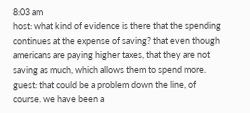8:03 am
host: what kind of evidence is there that the spending continues at the expense of saving? that even though americans are paying higher taxes, that they are not saving as much, which allows them to spend more. guest: that could be a problem down the line, of course. we have been a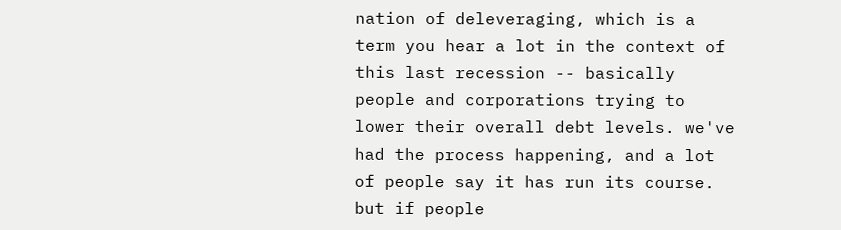nation of deleveraging, which is a term you hear a lot in the context of this last recession -- basically people and corporations trying to lower their overall debt levels. we've had the process happening, and a lot of people say it has run its course. but if people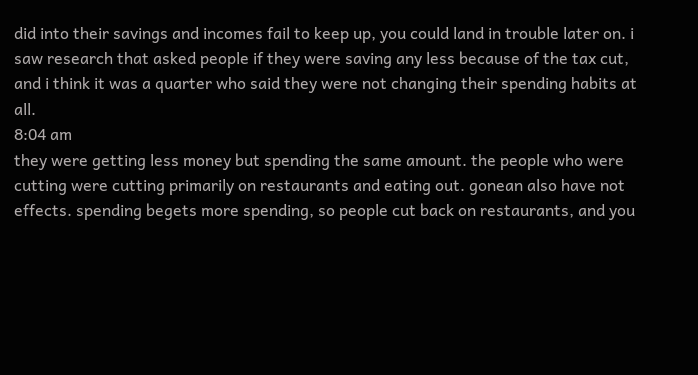did into their savings and incomes fail to keep up, you could land in trouble later on. i saw research that asked people if they were saving any less because of the tax cut, and i think it was a quarter who said they were not changing their spending habits at all.
8:04 am
they were getting less money but spending the same amount. the people who were cutting were cutting primarily on restaurants and eating out. gonean also have not effects. spending begets more spending, so people cut back on restaurants, and you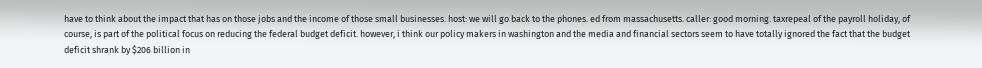have to think about the impact that has on those jobs and the income of those small businesses. host: we will go back to the phones. ed from massachusetts. caller: good morning. taxrepeal of the payroll holiday, of course, is part of the political focus on reducing the federal budget deficit. however, i think our policy makers in washington and the media and financial sectors seem to have totally ignored the fact that the budget deficit shrank by $206 billion in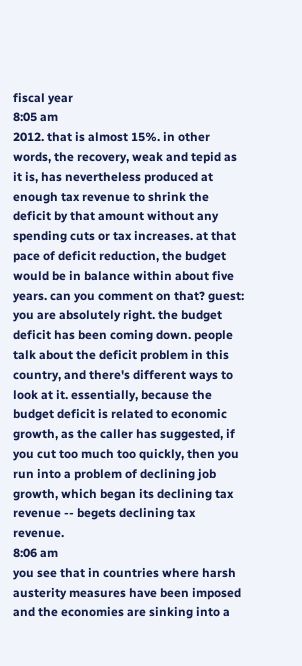fiscal year
8:05 am
2012. that is almost 15%. in other words, the recovery, weak and tepid as it is, has nevertheless produced at enough tax revenue to shrink the deficit by that amount without any spending cuts or tax increases. at that pace of deficit reduction, the budget would be in balance within about five years. can you comment on that? guest: you are absolutely right. the budget deficit has been coming down. people talk about the deficit problem in this country, and there's different ways to look at it. essentially, because the budget deficit is related to economic growth, as the caller has suggested, if you cut too much too quickly, then you run into a problem of declining job growth, which began its declining tax revenue -- begets declining tax revenue.
8:06 am
you see that in countries where harsh austerity measures have been imposed and the economies are sinking into a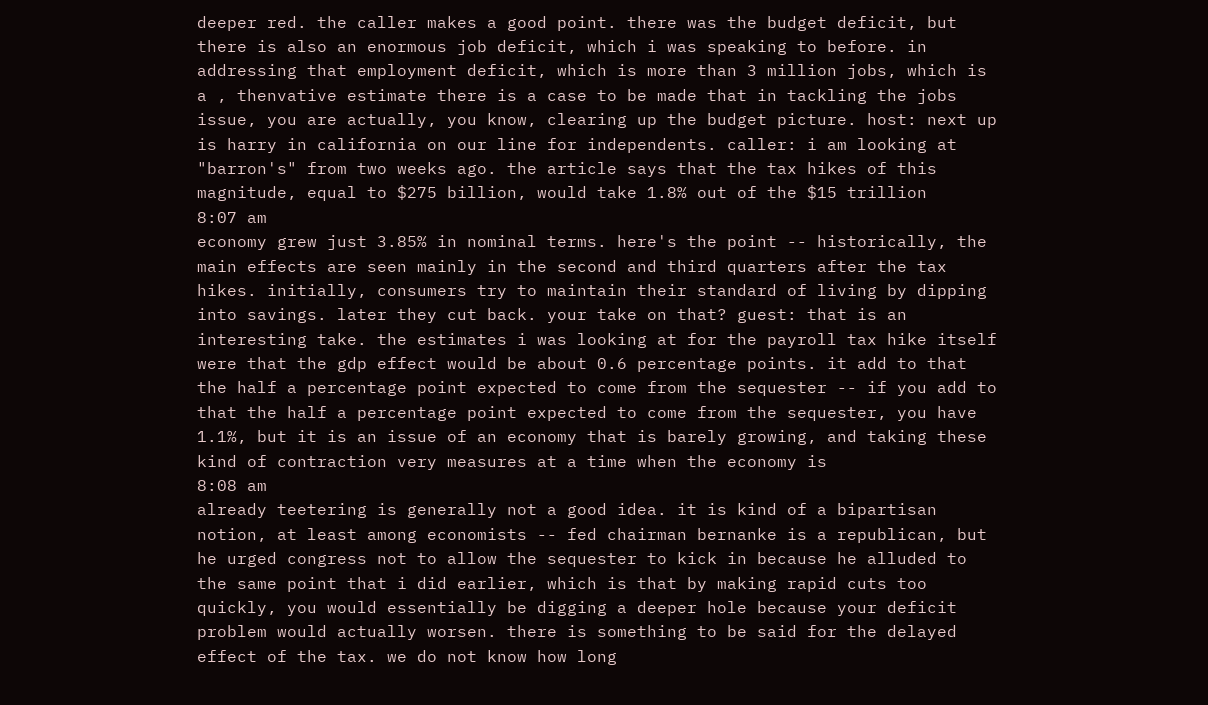deeper red. the caller makes a good point. there was the budget deficit, but there is also an enormous job deficit, which i was speaking to before. in addressing that employment deficit, which is more than 3 million jobs, which is a , thenvative estimate there is a case to be made that in tackling the jobs issue, you are actually, you know, clearing up the budget picture. host: next up is harry in california on our line for independents. caller: i am looking at "barron's" from two weeks ago. the article says that the tax hikes of this magnitude, equal to $275 billion, would take 1.8% out of the $15 trillion
8:07 am
economy grew just 3.85% in nominal terms. here's the point -- historically, the main effects are seen mainly in the second and third quarters after the tax hikes. initially, consumers try to maintain their standard of living by dipping into savings. later they cut back. your take on that? guest: that is an interesting take. the estimates i was looking at for the payroll tax hike itself were that the gdp effect would be about 0.6 percentage points. it add to that the half a percentage point expected to come from the sequester -- if you add to that the half a percentage point expected to come from the sequester, you have 1.1%, but it is an issue of an economy that is barely growing, and taking these kind of contraction very measures at a time when the economy is
8:08 am
already teetering is generally not a good idea. it is kind of a bipartisan notion, at least among economists -- fed chairman bernanke is a republican, but he urged congress not to allow the sequester to kick in because he alluded to the same point that i did earlier, which is that by making rapid cuts too quickly, you would essentially be digging a deeper hole because your deficit problem would actually worsen. there is something to be said for the delayed effect of the tax. we do not know how long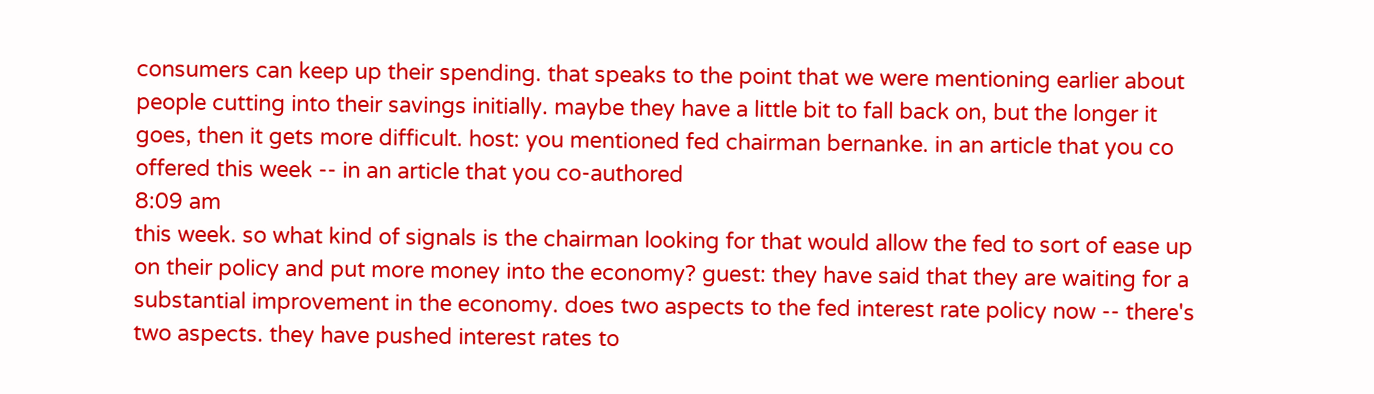consumers can keep up their spending. that speaks to the point that we were mentioning earlier about people cutting into their savings initially. maybe they have a little bit to fall back on, but the longer it goes, then it gets more difficult. host: you mentioned fed chairman bernanke. in an article that you co offered this week -- in an article that you co-authored
8:09 am
this week. so what kind of signals is the chairman looking for that would allow the fed to sort of ease up on their policy and put more money into the economy? guest: they have said that they are waiting for a substantial improvement in the economy. does two aspects to the fed interest rate policy now -- there's two aspects. they have pushed interest rates to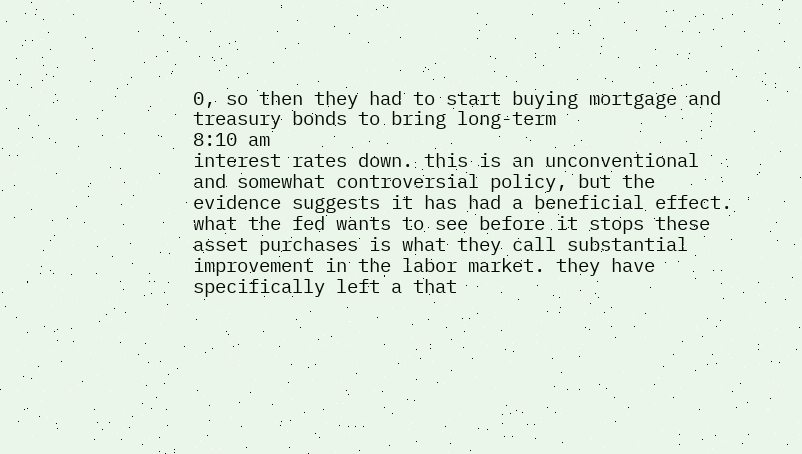0, so then they had to start buying mortgage and treasury bonds to bring long-term
8:10 am
interest rates down. this is an unconventional and somewhat controversial policy, but the evidence suggests it has had a beneficial effect. what the fed wants to see before it stops these asset purchases is what they call substantial improvement in the labor market. they have specifically left a that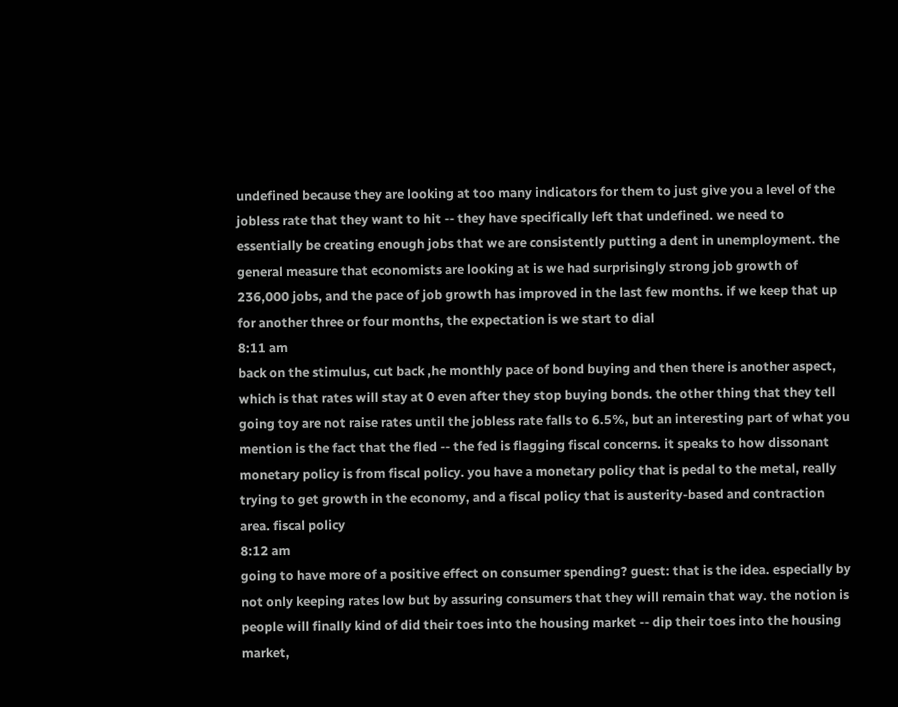undefined because they are looking at too many indicators for them to just give you a level of the jobless rate that they want to hit -- they have specifically left that undefined. we need to essentially be creating enough jobs that we are consistently putting a dent in unemployment. the general measure that economists are looking at is we had surprisingly strong job growth of 236,000 jobs, and the pace of job growth has improved in the last few months. if we keep that up for another three or four months, the expectation is we start to dial
8:11 am
back on the stimulus, cut back ,he monthly pace of bond buying and then there is another aspect, which is that rates will stay at 0 even after they stop buying bonds. the other thing that they tell going toy are not raise rates until the jobless rate falls to 6.5%, but an interesting part of what you mention is the fact that the fled -- the fed is flagging fiscal concerns. it speaks to how dissonant monetary policy is from fiscal policy. you have a monetary policy that is pedal to the metal, really trying to get growth in the economy, and a fiscal policy that is austerity-based and contraction area. fiscal policy
8:12 am
going to have more of a positive effect on consumer spending? guest: that is the idea. especially by not only keeping rates low but by assuring consumers that they will remain that way. the notion is people will finally kind of did their toes into the housing market -- dip their toes into the housing market,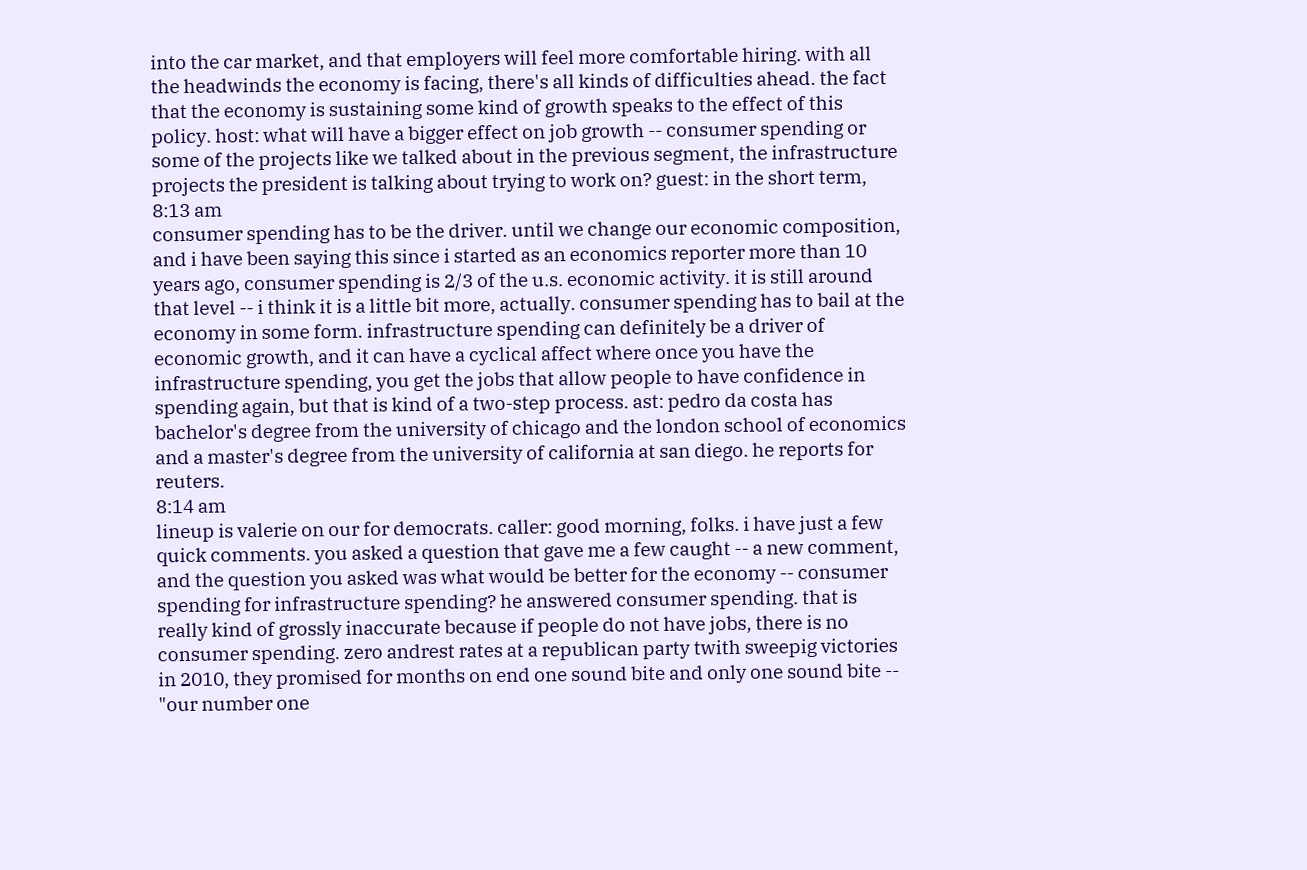into the car market, and that employers will feel more comfortable hiring. with all the headwinds the economy is facing, there's all kinds of difficulties ahead. the fact that the economy is sustaining some kind of growth speaks to the effect of this policy. host: what will have a bigger effect on job growth -- consumer spending or some of the projects like we talked about in the previous segment, the infrastructure projects the president is talking about trying to work on? guest: in the short term,
8:13 am
consumer spending has to be the driver. until we change our economic composition, and i have been saying this since i started as an economics reporter more than 10 years ago, consumer spending is 2/3 of the u.s. economic activity. it is still around that level -- i think it is a little bit more, actually. consumer spending has to bail at the economy in some form. infrastructure spending can definitely be a driver of economic growth, and it can have a cyclical affect where once you have the infrastructure spending, you get the jobs that allow people to have confidence in spending again, but that is kind of a two-step process. ast: pedro da costa has bachelor's degree from the university of chicago and the london school of economics and a master's degree from the university of california at san diego. he reports for reuters.
8:14 am
lineup is valerie on our for democrats. caller: good morning, folks. i have just a few quick comments. you asked a question that gave me a few caught -- a new comment, and the question you asked was what would be better for the economy -- consumer spending for infrastructure spending? he answered consumer spending. that is really kind of grossly inaccurate because if people do not have jobs, there is no consumer spending. zero andrest rates at a republican party twith sweepig victories in 2010, they promised for months on end one sound bite and only one sound bite -- "our number one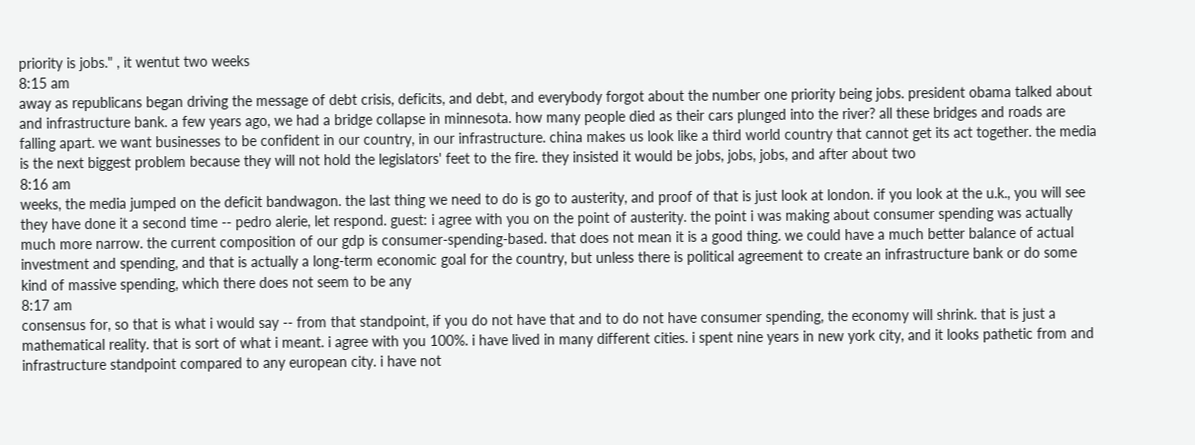priority is jobs." , it wentut two weeks
8:15 am
away as republicans began driving the message of debt crisis, deficits, and debt, and everybody forgot about the number one priority being jobs. president obama talked about and infrastructure bank. a few years ago, we had a bridge collapse in minnesota. how many people died as their cars plunged into the river? all these bridges and roads are falling apart. we want businesses to be confident in our country, in our infrastructure. china makes us look like a third world country that cannot get its act together. the media is the next biggest problem because they will not hold the legislators' feet to the fire. they insisted it would be jobs, jobs, jobs, and after about two
8:16 am
weeks, the media jumped on the deficit bandwagon. the last thing we need to do is go to austerity, and proof of that is just look at london. if you look at the u.k., you will see they have done it a second time -- pedro alerie, let respond. guest: i agree with you on the point of austerity. the point i was making about consumer spending was actually much more narrow. the current composition of our gdp is consumer-spending-based. that does not mean it is a good thing. we could have a much better balance of actual investment and spending, and that is actually a long-term economic goal for the country, but unless there is political agreement to create an infrastructure bank or do some kind of massive spending, which there does not seem to be any
8:17 am
consensus for, so that is what i would say -- from that standpoint, if you do not have that and to do not have consumer spending, the economy will shrink. that is just a mathematical reality. that is sort of what i meant. i agree with you 100%. i have lived in many different cities. i spent nine years in new york city, and it looks pathetic from and infrastructure standpoint compared to any european city. i have not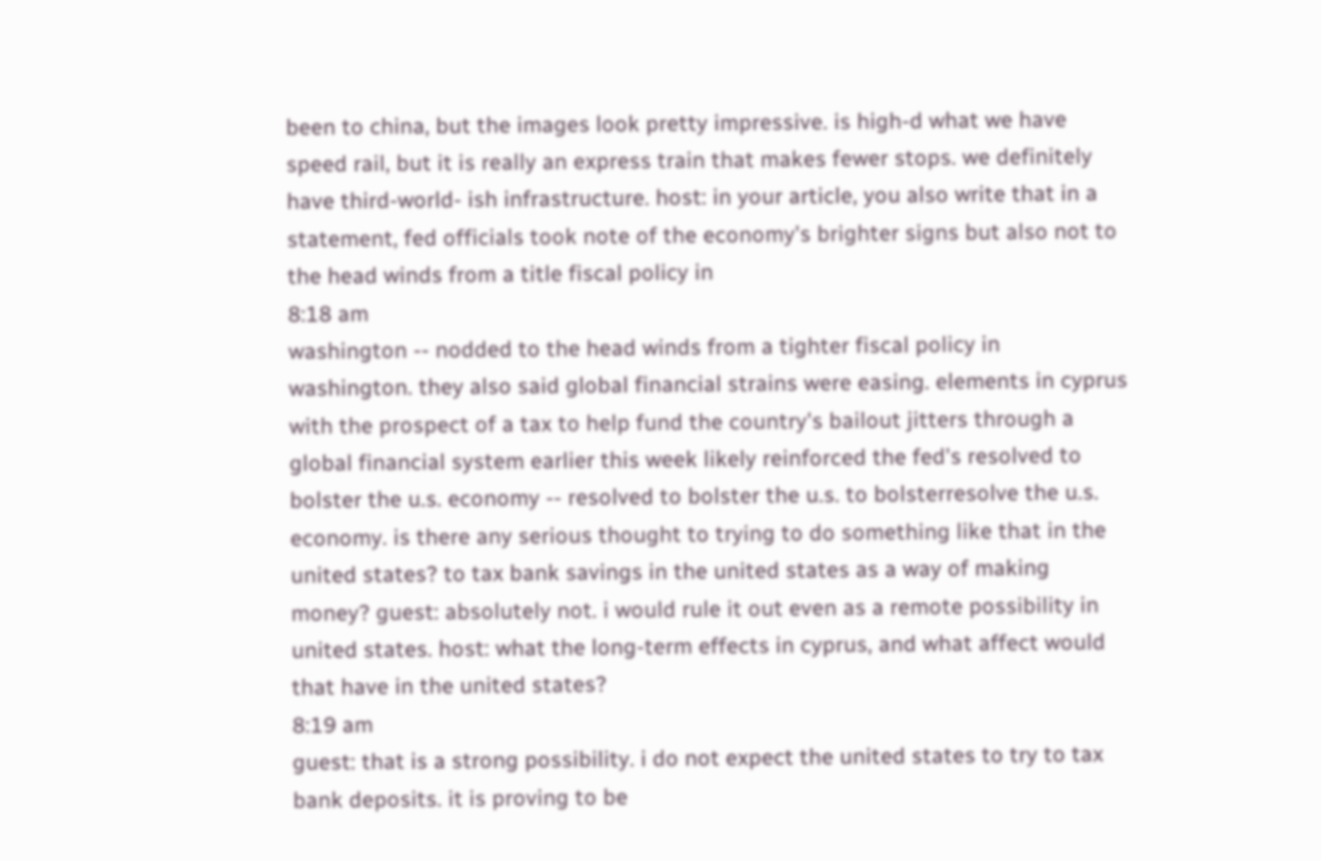been to china, but the images look pretty impressive. is high-d what we have speed rail, but it is really an express train that makes fewer stops. we definitely have third-world- ish infrastructure. host: in your article, you also write that in a statement, fed officials took note of the economy's brighter signs but also not to the head winds from a title fiscal policy in
8:18 am
washington -- nodded to the head winds from a tighter fiscal policy in washington. they also said global financial strains were easing. elements in cyprus with the prospect of a tax to help fund the country's bailout jitters through a global financial system earlier this week likely reinforced the fed's resolved to bolster the u.s. economy -- resolved to bolster the u.s. to bolsterresolve the u.s. economy. is there any serious thought to trying to do something like that in the united states? to tax bank savings in the united states as a way of making money? guest: absolutely not. i would rule it out even as a remote possibility in united states. host: what the long-term effects in cyprus, and what affect would that have in the united states?
8:19 am
guest: that is a strong possibility. i do not expect the united states to try to tax bank deposits. it is proving to be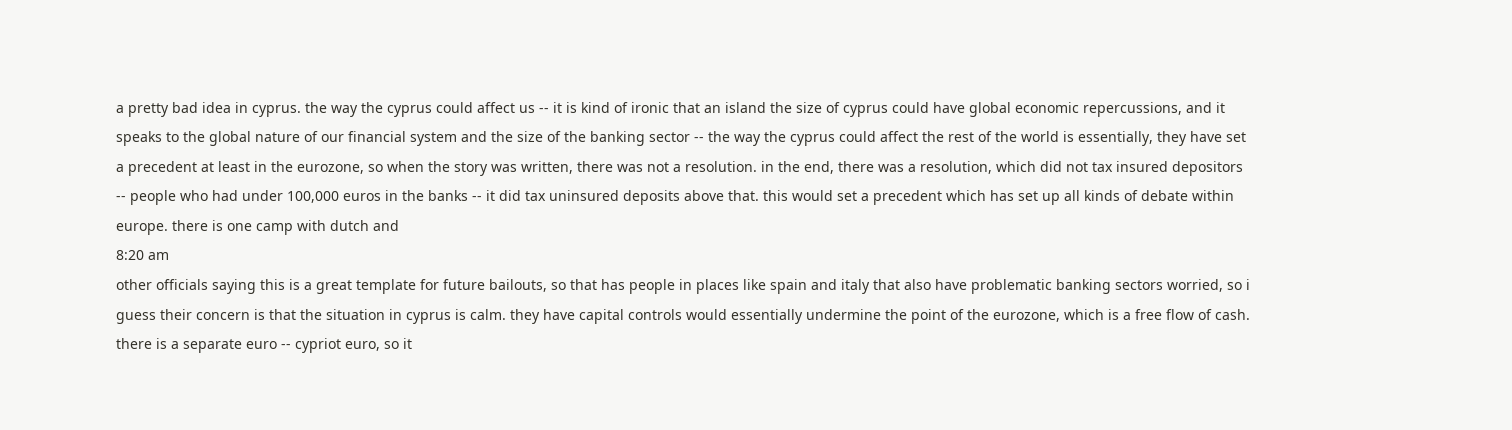a pretty bad idea in cyprus. the way the cyprus could affect us -- it is kind of ironic that an island the size of cyprus could have global economic repercussions, and it speaks to the global nature of our financial system and the size of the banking sector -- the way the cyprus could affect the rest of the world is essentially, they have set a precedent at least in the eurozone, so when the story was written, there was not a resolution. in the end, there was a resolution, which did not tax insured depositors -- people who had under 100,000 euros in the banks -- it did tax uninsured deposits above that. this would set a precedent which has set up all kinds of debate within europe. there is one camp with dutch and
8:20 am
other officials saying this is a great template for future bailouts, so that has people in places like spain and italy that also have problematic banking sectors worried, so i guess their concern is that the situation in cyprus is calm. they have capital controls would essentially undermine the point of the eurozone, which is a free flow of cash. there is a separate euro -- cypriot euro, so it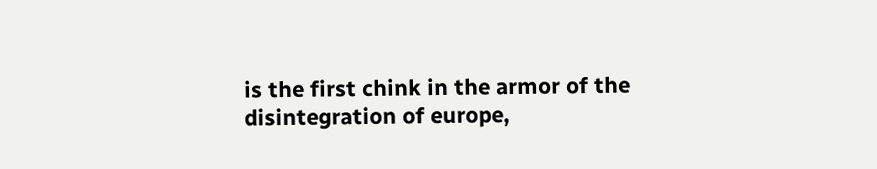is the first chink in the armor of the disintegration of europe,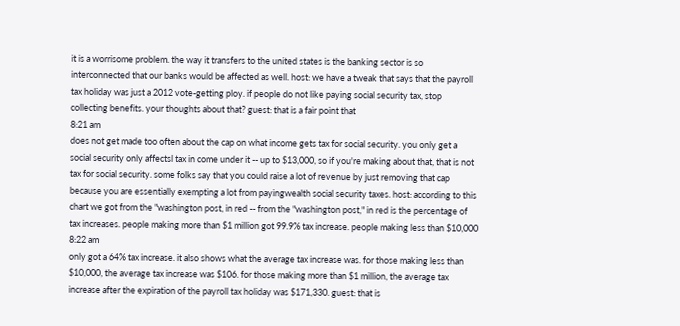it is a worrisome problem. the way it transfers to the united states is the banking sector is so interconnected that our banks would be affected as well. host: we have a tweak that says that the payroll tax holiday was just a 2012 vote-getting ploy. if people do not like paying social security tax, stop collecting benefits. your thoughts about that? guest: that is a fair point that
8:21 am
does not get made too often about the cap on what income gets tax for social security. you only get a social security only affectsl tax in come under it -- up to $13,000, so if you're making about that, that is not tax for social security. some folks say that you could raise a lot of revenue by just removing that cap because you are essentially exempting a lot from payingwealth social security taxes. host: according to this chart we got from the "washington post, in red -- from the "washington post," in red is the percentage of tax increases. people making more than $1 million got 99.9% tax increase. people making less than $10,000
8:22 am
only got a 64% tax increase. it also shows what the average tax increase was. for those making less than $10,000, the average tax increase was $106. for those making more than $1 million, the average tax increase after the expiration of the payroll tax holiday was $171,330. guest: that is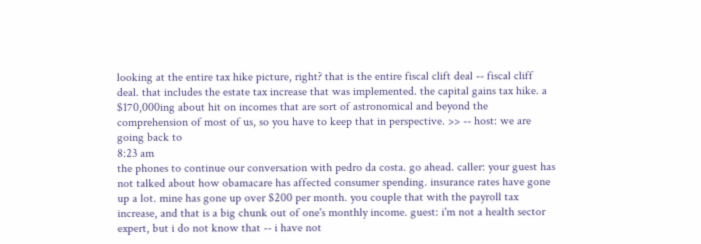looking at the entire tax hike picture, right? that is the entire fiscal clift deal -- fiscal cliff deal. that includes the estate tax increase that was implemented. the capital gains tax hike. a $170,000ing about hit on incomes that are sort of astronomical and beyond the comprehension of most of us, so you have to keep that in perspective. >> -- host: we are going back to
8:23 am
the phones to continue our conversation with pedro da costa. go ahead. caller: your guest has not talked about how obamacare has affected consumer spending. insurance rates have gone up a lot. mine has gone up over $200 per month. you couple that with the payroll tax increase, and that is a big chunk out of one's monthly income. guest: i'm not a health sector expert, but i do not know that -- i have not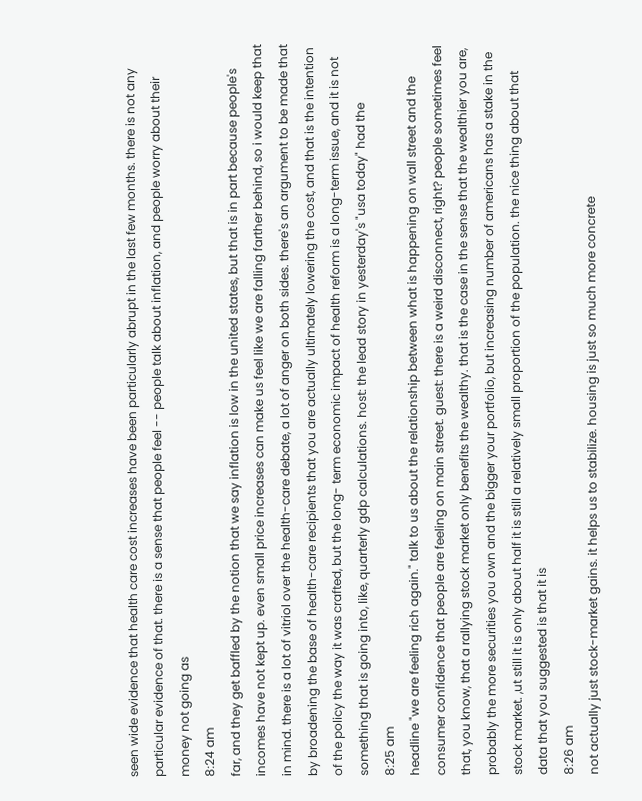seen wide evidence that health care cost increases have been particularly abrupt in the last few months. there is not any particular evidence of that. there is a sense that people feel -- people talk about inflation, and people worry about their money not going as
8:24 am
far, and they get baffled by the notion that we say inflation is low in the united states, but that is in part because people's incomes have not kept up. even small price increases can make us feel like we are falling farther behind, so i would keep that in mind. there is a lot of vitriol over the health-care debate, a lot of anger on both sides. there's an argument to be made that by broadening the base of health-care recipients that you are actually ultimately lowering the cost, and that is the intention of the policy the way it was crafted, but the long- term economic impact of health reform is a long-term issue, and it is not something that is going into, like, quarterly gdp calculations. host: the lead story in yesterday's "usa today" had the
8:25 am
headline "we are feeling rich again." talk to us about the relationship between what is happening on wall street and the consumer confidence that people are feeling on main street. guest: there is a weird disconnect, right? people sometimes feel that, you know, that a rallying stock market only benefits the wealthy. that is the case in the sense that the wealthier you are, probably the more securities you own and the bigger your portfolio, but increasing number of americans has a stake in the stock market. ,ut still it is only about half it is still a relatively small proportion of the population. the nice thing about that data that you suggested is that it is
8:26 am
not actually just stock-market gains. it helps us to stabilize. housing is just so much more concrete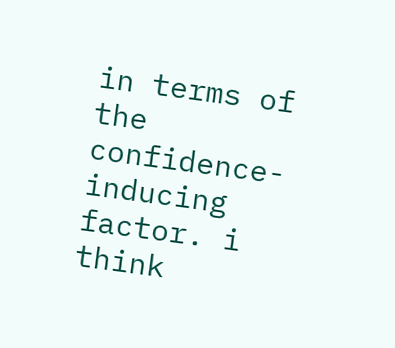in terms of the confidence-inducing factor. i think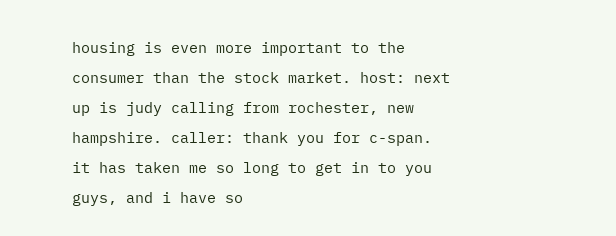housing is even more important to the consumer than the stock market. host: next up is judy calling from rochester, new hampshire. caller: thank you for c-span. it has taken me so long to get in to you guys, and i have so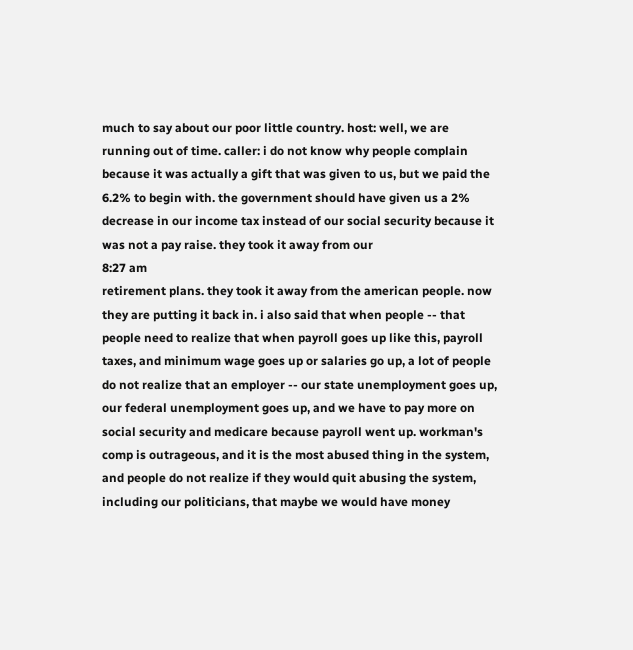much to say about our poor little country. host: well, we are running out of time. caller: i do not know why people complain because it was actually a gift that was given to us, but we paid the 6.2% to begin with. the government should have given us a 2% decrease in our income tax instead of our social security because it was not a pay raise. they took it away from our
8:27 am
retirement plans. they took it away from the american people. now they are putting it back in. i also said that when people -- that people need to realize that when payroll goes up like this, payroll taxes, and minimum wage goes up or salaries go up, a lot of people do not realize that an employer -- our state unemployment goes up, our federal unemployment goes up, and we have to pay more on social security and medicare because payroll went up. workman's comp is outrageous, and it is the most abused thing in the system, and people do not realize if they would quit abusing the system, including our politicians, that maybe we would have money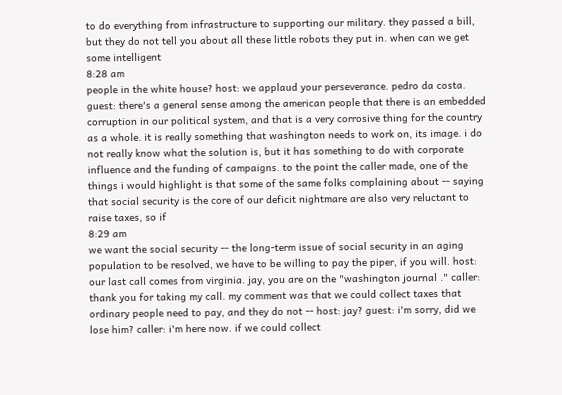to do everything from infrastructure to supporting our military. they passed a bill, but they do not tell you about all these little robots they put in. when can we get some intelligent
8:28 am
people in the white house? host: we applaud your perseverance. pedro da costa. guest: there's a general sense among the american people that there is an embedded corruption in our political system, and that is a very corrosive thing for the country as a whole. it is really something that washington needs to work on, its image. i do not really know what the solution is, but it has something to do with corporate influence and the funding of campaigns. to the point the caller made, one of the things i would highlight is that some of the same folks complaining about -- saying that social security is the core of our deficit nightmare are also very reluctant to raise taxes, so if
8:29 am
we want the social security -- the long-term issue of social security in an aging population to be resolved, we have to be willing to pay the piper, if you will. host: our last call comes from virginia. jay, you are on the "washington journal ." caller: thank you for taking my call. my comment was that we could collect taxes that ordinary people need to pay, and they do not -- host: jay? guest: i'm sorry, did we lose him? caller: i'm here now. if we could collect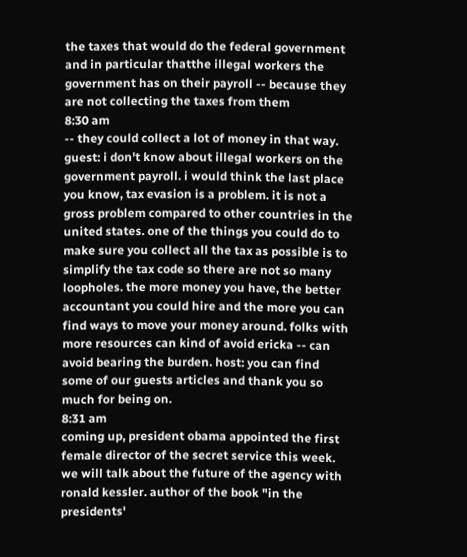the taxes that would do the federal government and in particular thatthe illegal workers the government has on their payroll -- because they are not collecting the taxes from them
8:30 am
-- they could collect a lot of money in that way. guest: i don't know about illegal workers on the government payroll. i would think the last place you know, tax evasion is a problem. it is not a gross problem compared to other countries in the united states. one of the things you could do to make sure you collect all the tax as possible is to simplify the tax code so there are not so many loopholes. the more money you have, the better accountant you could hire and the more you can find ways to move your money around. folks with more resources can kind of avoid ericka -- can avoid bearing the burden. host: you can find some of our guests articles and thank you so much for being on.
8:31 am
coming up, president obama appointed the first female director of the secret service this week. we will talk about the future of the agency with ronald kessler. author of the book "in the presidents'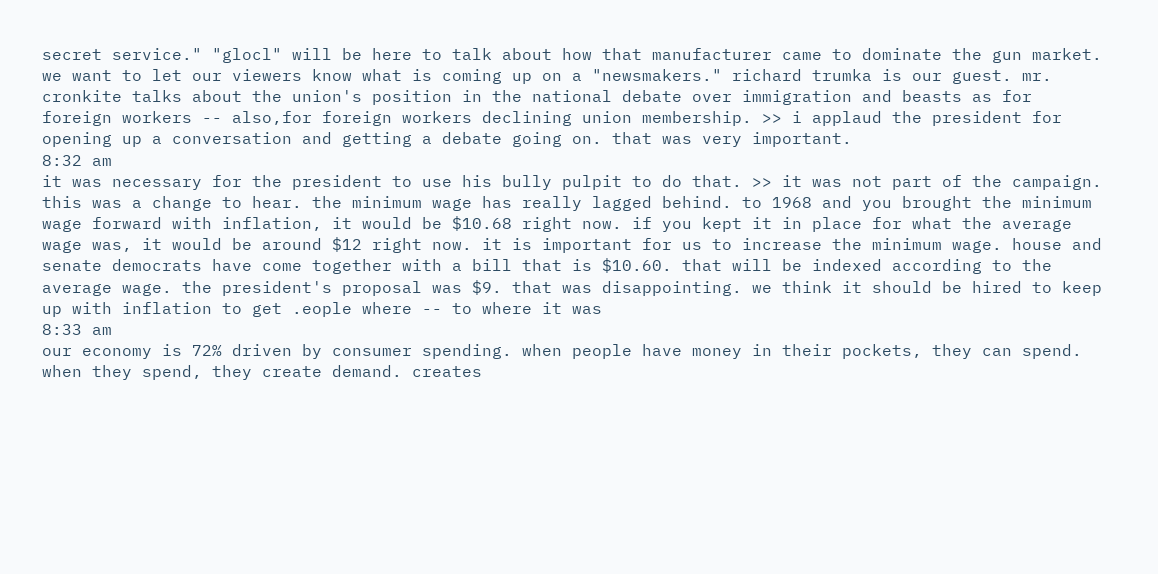secret service." "glocl" will be here to talk about how that manufacturer came to dominate the gun market. we want to let our viewers know what is coming up on a "newsmakers." richard trumka is our guest. mr. cronkite talks about the union's position in the national debate over immigration and beasts as for foreign workers -- also,for foreign workers declining union membership. >> i applaud the president for opening up a conversation and getting a debate going on. that was very important.
8:32 am
it was necessary for the president to use his bully pulpit to do that. >> it was not part of the campaign. this was a change to hear. the minimum wage has really lagged behind. to 1968 and you brought the minimum wage forward with inflation, it would be $10.68 right now. if you kept it in place for what the average wage was, it would be around $12 right now. it is important for us to increase the minimum wage. house and senate democrats have come together with a bill that is $10.60. that will be indexed according to the average wage. the president's proposal was $9. that was disappointing. we think it should be hired to keep up with inflation to get .eople where -- to where it was
8:33 am
our economy is 72% driven by consumer spending. when people have money in their pockets, they can spend. when they spend, they create demand. creates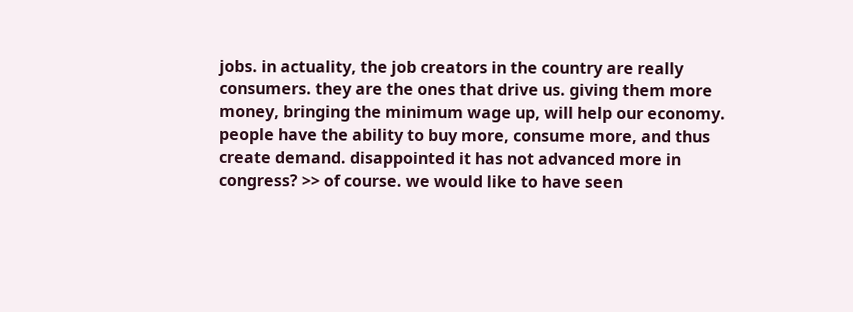jobs. in actuality, the job creators in the country are really consumers. they are the ones that drive us. giving them more money, bringing the minimum wage up, will help our economy. people have the ability to buy more, consume more, and thus create demand. disappointed it has not advanced more in congress? >> of course. we would like to have seen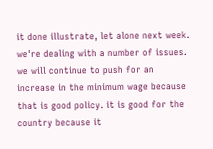it done illustrate, let alone next week. we're dealing with a number of issues. we will continue to push for an increase in the minimum wage because that is good policy. it is good for the country because it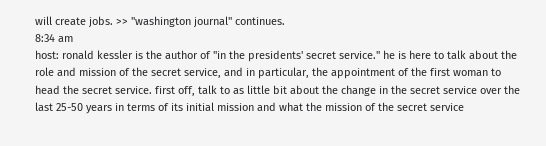will create jobs. >> "washington journal" continues.
8:34 am
host: ronald kessler is the author of "in the presidents' secret service." he is here to talk about the role and mission of the secret service, and in particular, the appointment of the first woman to head the secret service. first off, talk to as little bit about the change in the secret service over the last 25-50 years in terms of its initial mission and what the mission of the secret service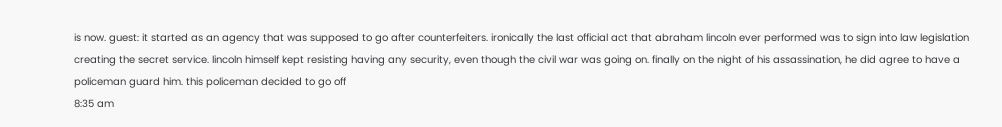is now. guest: it started as an agency that was supposed to go after counterfeiters. ironically the last official act that abraham lincoln ever performed was to sign into law legislation creating the secret service. lincoln himself kept resisting having any security, even though the civil war was going on. finally on the night of his assassination, he did agree to have a policeman guard him. this policeman decided to go off
8:35 am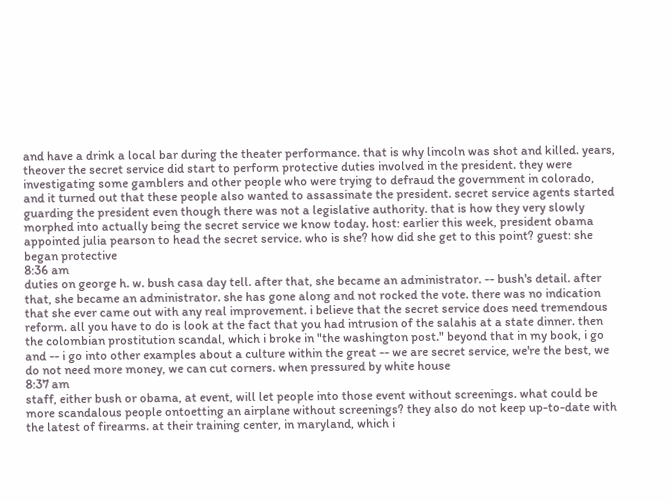and have a drink a local bar during the theater performance. that is why lincoln was shot and killed. years, theover the secret service did start to perform protective duties involved in the president. they were investigating some gamblers and other people who were trying to defraud the government in colorado, and it turned out that these people also wanted to assassinate the president. secret service agents started guarding the president even though there was not a legislative authority. that is how they very slowly morphed into actually being the secret service we know today. host: earlier this week, president obama appointed julia pearson to head the secret service. who is she? how did she get to this point? guest: she began protective
8:36 am
duties on george h. w. bush casa day tell. after that, she became an administrator. -- bush's detail. after that, she became an administrator. she has gone along and not rocked the vote. there was no indication that she ever came out with any real improvement. i believe that the secret service does need tremendous reform. all you have to do is look at the fact that you had intrusion of the salahis at a state dinner. then the colombian prostitution scandal, which i broke in "the washington post." beyond that in my book, i go and -- i go into other examples about a culture within the great -- we are secret service, we're the best, we do not need more money, we can cut corners. when pressured by white house
8:37 am
staff, either bush or obama, at event, will let people into those event without screenings. what could be more scandalous people ontoetting an airplane without screenings? they also do not keep up-to-date with the latest of firearms. at their training center, in maryland, which i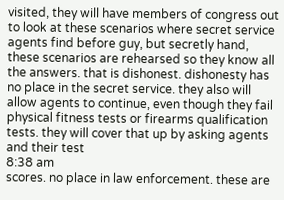visited, they will have members of congress out to look at these scenarios where secret service agents find before guy, but secretly hand, these scenarios are rehearsed so they know all the answers. that is dishonest. dishonesty has no place in the secret service. they also will allow agents to continue, even though they fail physical fitness tests or firearms qualification tests. they will cover that up by asking agents and their test
8:38 am
scores. no place in law enforcement. these are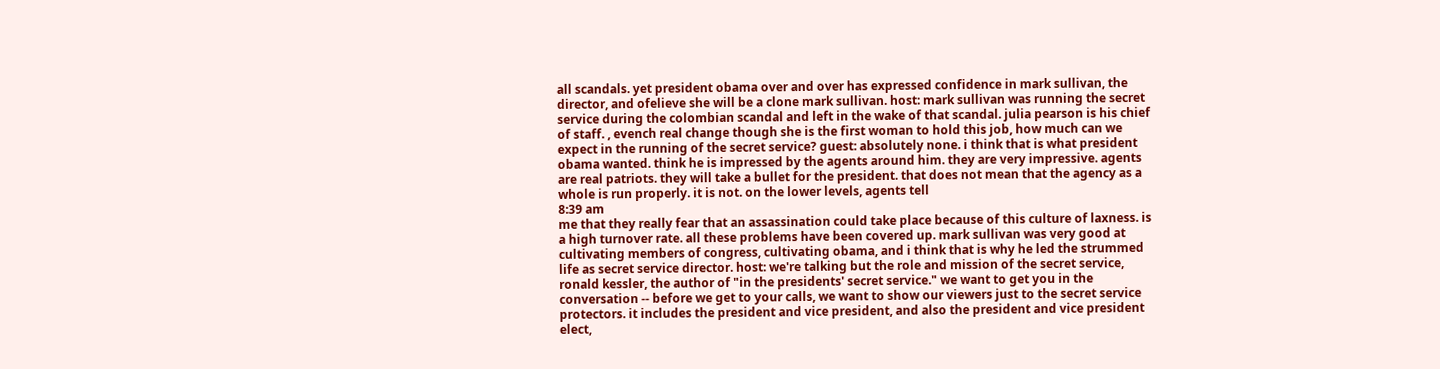all scandals. yet president obama over and over has expressed confidence in mark sullivan, the director, and ofelieve she will be a clone mark sullivan. host: mark sullivan was running the secret service during the colombian scandal and left in the wake of that scandal. julia pearson is his chief of staff. , evench real change though she is the first woman to hold this job, how much can we expect in the running of the secret service? guest: absolutely none. i think that is what president obama wanted. think he is impressed by the agents around him. they are very impressive. agents are real patriots. they will take a bullet for the president. that does not mean that the agency as a whole is run properly. it is not. on the lower levels, agents tell
8:39 am
me that they really fear that an assassination could take place because of this culture of laxness. is a high turnover rate. all these problems have been covered up. mark sullivan was very good at cultivating members of congress, cultivating obama, and i think that is why he led the strummed life as secret service director. host: we're talking but the role and mission of the secret service, ronald kessler, the author of "in the presidents' secret service." we want to get you in the conversation -- before we get to your calls, we want to show our viewers just to the secret service protectors. it includes the president and vice president, and also the president and vice president elect,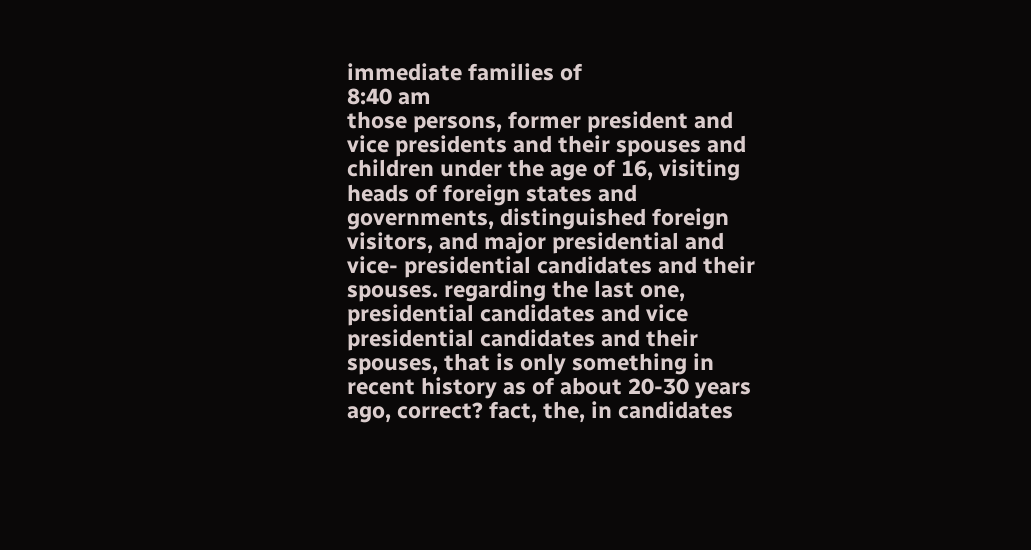immediate families of
8:40 am
those persons, former president and vice presidents and their spouses and children under the age of 16, visiting heads of foreign states and governments, distinguished foreign visitors, and major presidential and vice- presidential candidates and their spouses. regarding the last one, presidential candidates and vice presidential candidates and their spouses, that is only something in recent history as of about 20-30 years ago, correct? fact, the, in candidates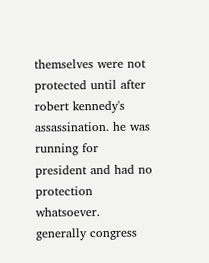themselves were not protected until after robert kennedy's assassination. he was running for president and had no protection whatsoever. generally congress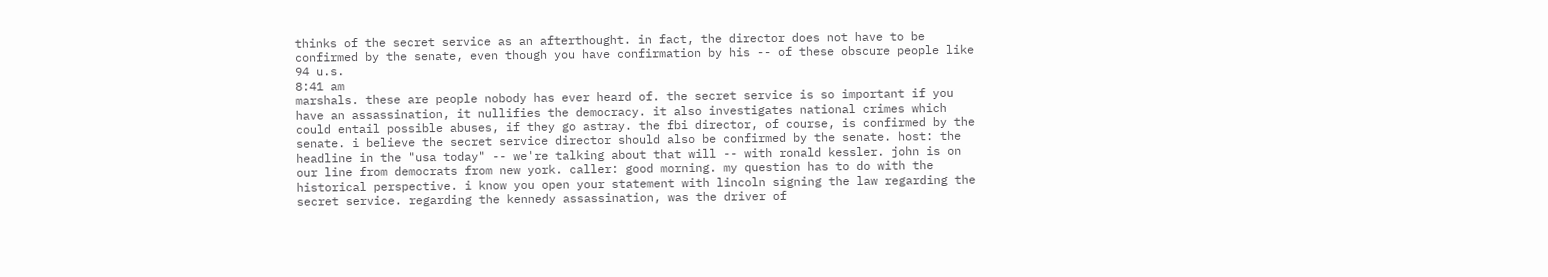thinks of the secret service as an afterthought. in fact, the director does not have to be confirmed by the senate, even though you have confirmation by his -- of these obscure people like 94 u.s.
8:41 am
marshals. these are people nobody has ever heard of. the secret service is so important if you have an assassination, it nullifies the democracy. it also investigates national crimes which could entail possible abuses, if they go astray. the fbi director, of course, is confirmed by the senate. i believe the secret service director should also be confirmed by the senate. host: the headline in the "usa today" -- we're talking about that will -- with ronald kessler. john is on our line from democrats from new york. caller: good morning. my question has to do with the historical perspective. i know you open your statement with lincoln signing the law regarding the secret service. regarding the kennedy assassination, was the driver of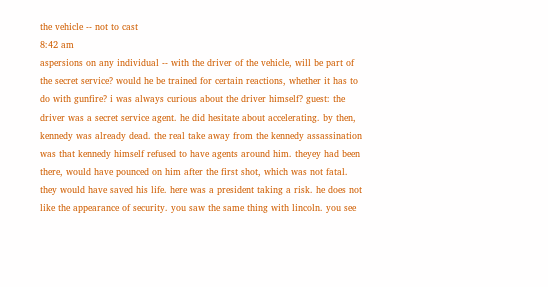the vehicle -- not to cast
8:42 am
aspersions on any individual -- with the driver of the vehicle, will be part of the secret service? would he be trained for certain reactions, whether it has to do with gunfire? i was always curious about the driver himself? guest: the driver was a secret service agent. he did hesitate about accelerating. by then, kennedy was already dead. the real take away from the kennedy assassination was that kennedy himself refused to have agents around him. theyey had been there, would have pounced on him after the first shot, which was not fatal. they would have saved his life. here was a president taking a risk. he does not like the appearance of security. you saw the same thing with lincoln. you see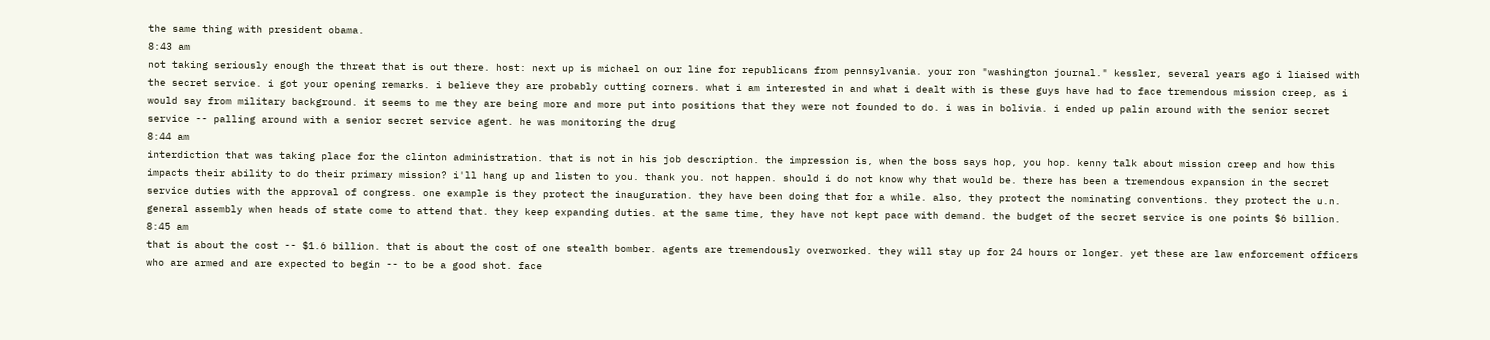the same thing with president obama.
8:43 am
not taking seriously enough the threat that is out there. host: next up is michael on our line for republicans from pennsylvania. your ron "washington journal." kessler, several years ago i liaised with the secret service. i got your opening remarks. i believe they are probably cutting corners. what i am interested in and what i dealt with is these guys have had to face tremendous mission creep, as i would say from military background. it seems to me they are being more and more put into positions that they were not founded to do. i was in bolivia. i ended up palin around with the senior secret service -- palling around with a senior secret service agent. he was monitoring the drug
8:44 am
interdiction that was taking place for the clinton administration. that is not in his job description. the impression is, when the boss says hop, you hop. kenny talk about mission creep and how this impacts their ability to do their primary mission? i'll hang up and listen to you. thank you. not happen. should i do not know why that would be. there has been a tremendous expansion in the secret service duties with the approval of congress. one example is they protect the inauguration. they have been doing that for a while. also, they protect the nominating conventions. they protect the u.n. general assembly when heads of state come to attend that. they keep expanding duties. at the same time, they have not kept pace with demand. the budget of the secret service is one points $6 billion.
8:45 am
that is about the cost -- $1.6 billion. that is about the cost of one stealth bomber. agents are tremendously overworked. they will stay up for 24 hours or longer. yet these are law enforcement officers who are armed and are expected to begin -- to be a good shot. face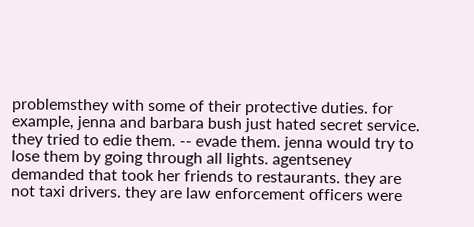problemsthey with some of their protective duties. for example, jenna and barbara bush just hated secret service. they tried to edie them. -- evade them. jenna would try to lose them by going through all lights. agentseney demanded that took her friends to restaurants. they are not taxi drivers. they are law enforcement officers were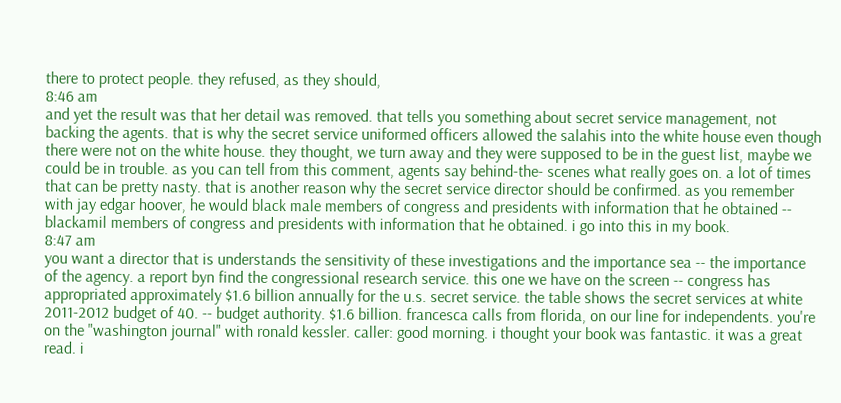there to protect people. they refused, as they should,
8:46 am
and yet the result was that her detail was removed. that tells you something about secret service management, not backing the agents. that is why the secret service uniformed officers allowed the salahis into the white house even though there were not on the white house. they thought, we turn away and they were supposed to be in the guest list, maybe we could be in trouble. as you can tell from this comment, agents say behind-the- scenes what really goes on. a lot of times that can be pretty nasty. that is another reason why the secret service director should be confirmed. as you remember with jay edgar hoover, he would black male members of congress and presidents with information that he obtained -- blackamil members of congress and presidents with information that he obtained. i go into this in my book.
8:47 am
you want a director that is understands the sensitivity of these investigations and the importance sea -- the importance of the agency. a report byn find the congressional research service. this one we have on the screen -- congress has appropriated approximately $1.6 billion annually for the u.s. secret service. the table shows the secret services at white 2011-2012 budget of 40. -- budget authority. $1.6 billion. francesca calls from florida, on our line for independents. you're on the "washington journal" with ronald kessler. caller: good morning. i thought your book was fantastic. it was a great read. i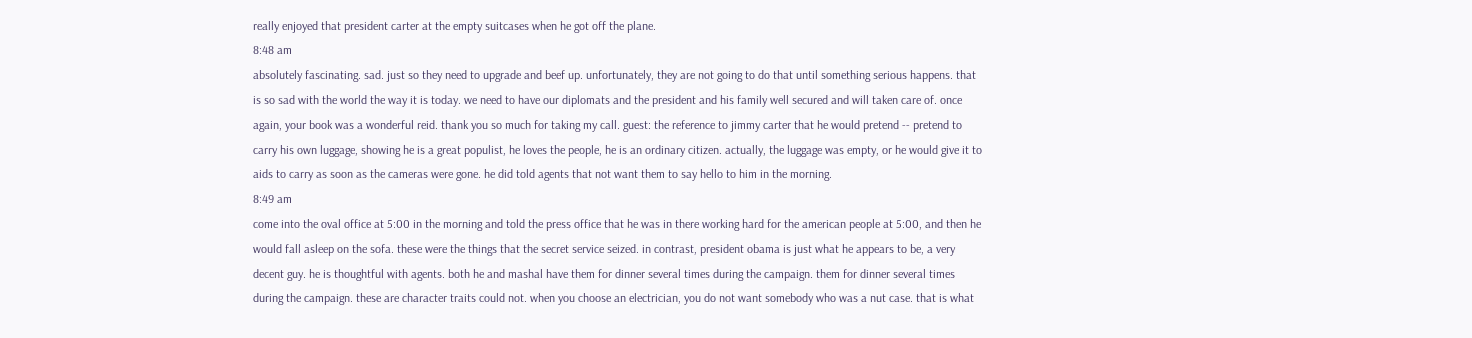really enjoyed that president carter at the empty suitcases when he got off the plane.
8:48 am
absolutely fascinating. sad. just so they need to upgrade and beef up. unfortunately, they are not going to do that until something serious happens. that is so sad with the world the way it is today. we need to have our diplomats and the president and his family well secured and will taken care of. once again, your book was a wonderful reid. thank you so much for taking my call. guest: the reference to jimmy carter that he would pretend -- pretend to carry his own luggage, showing he is a great populist, he loves the people, he is an ordinary citizen. actually, the luggage was empty, or he would give it to aids to carry as soon as the cameras were gone. he did told agents that not want them to say hello to him in the morning.
8:49 am
come into the oval office at 5:00 in the morning and told the press office that he was in there working hard for the american people at 5:00, and then he would fall asleep on the sofa. these were the things that the secret service seized. in contrast, president obama is just what he appears to be, a very decent guy. he is thoughtful with agents. both he and mashal have them for dinner several times during the campaign. them for dinner several times during the campaign. these are character traits could not. when you choose an electrician, you do not want somebody who was a nut case. that is what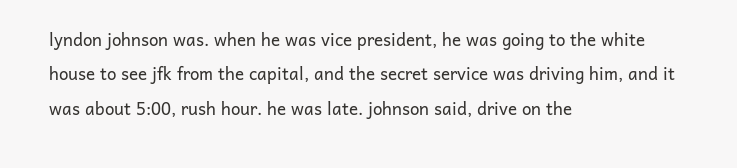lyndon johnson was. when he was vice president, he was going to the white house to see jfk from the capital, and the secret service was driving him, and it was about 5:00, rush hour. he was late. johnson said, drive on the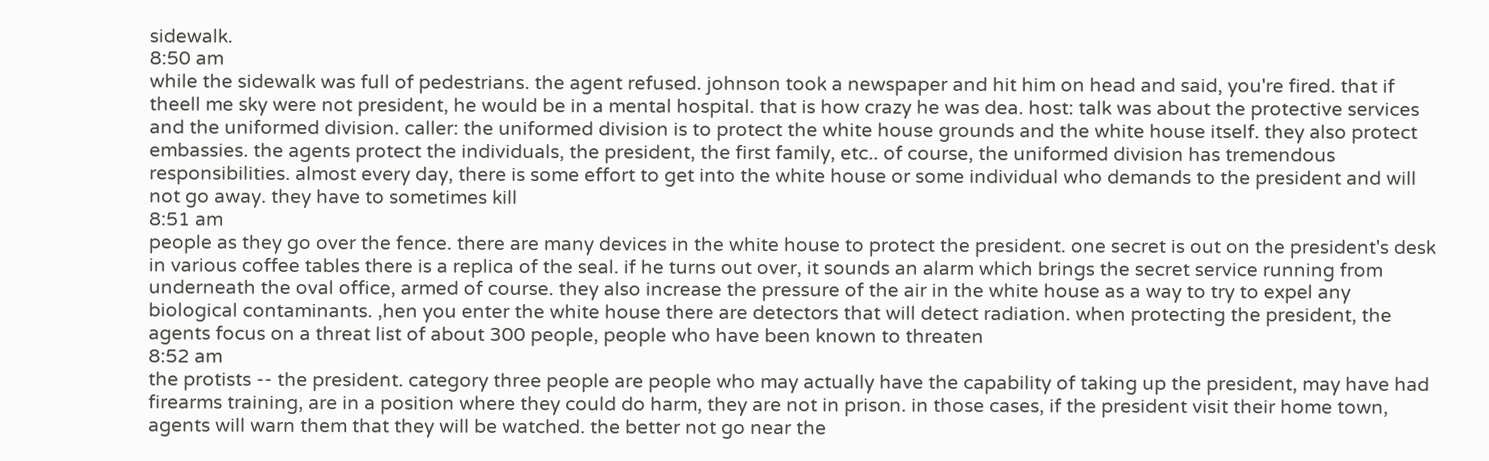sidewalk.
8:50 am
while the sidewalk was full of pedestrians. the agent refused. johnson took a newspaper and hit him on head and said, you're fired. that if theell me sky were not president, he would be in a mental hospital. that is how crazy he was dea. host: talk was about the protective services and the uniformed division. caller: the uniformed division is to protect the white house grounds and the white house itself. they also protect embassies. the agents protect the individuals, the president, the first family, etc.. of course, the uniformed division has tremendous responsibilities. almost every day, there is some effort to get into the white house or some individual who demands to the president and will not go away. they have to sometimes kill
8:51 am
people as they go over the fence. there are many devices in the white house to protect the president. one secret is out on the president's desk in various coffee tables there is a replica of the seal. if he turns out over, it sounds an alarm which brings the secret service running from underneath the oval office, armed of course. they also increase the pressure of the air in the white house as a way to try to expel any biological contaminants. ,hen you enter the white house there are detectors that will detect radiation. when protecting the president, the agents focus on a threat list of about 300 people, people who have been known to threaten
8:52 am
the protists -- the president. category three people are people who may actually have the capability of taking up the president, may have had firearms training, are in a position where they could do harm, they are not in prison. in those cases, if the president visit their home town, agents will warn them that they will be watched. the better not go near the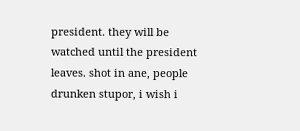president. they will be watched until the president leaves. shot in ane, people drunken stupor, i wish i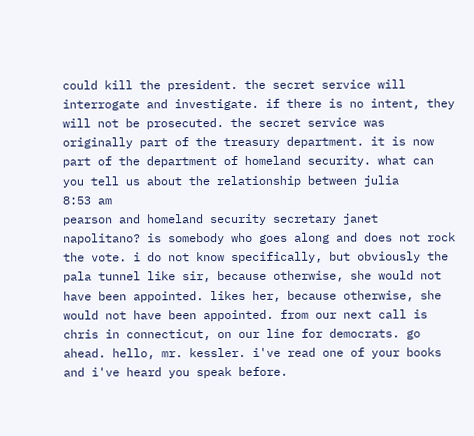could kill the president. the secret service will interrogate and investigate. if there is no intent, they will not be prosecuted. the secret service was originally part of the treasury department. it is now part of the department of homeland security. what can you tell us about the relationship between julia
8:53 am
pearson and homeland security secretary janet napolitano? is somebody who goes along and does not rock the vote. i do not know specifically, but obviously the pala tunnel like sir, because otherwise, she would not have been appointed. likes her, because otherwise, she would not have been appointed. from our next call is chris in connecticut, on our line for democrats. go ahead. hello, mr. kessler. i've read one of your books and i've heard you speak before.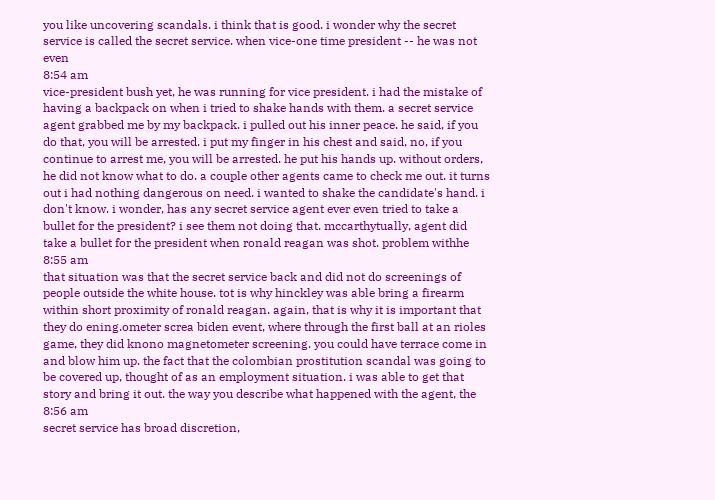you like uncovering scandals. i think that is good. i wonder why the secret service is called the secret service. when vice-one time president -- he was not even
8:54 am
vice-president bush yet, he was running for vice president. i had the mistake of having a backpack on when i tried to shake hands with them. a secret service agent grabbed me by my backpack. i pulled out his inner peace. he said, if you do that, you will be arrested. i put my finger in his chest and said, no, if you continue to arrest me, you will be arrested. he put his hands up. without orders, he did not know what to do. a couple other agents came to check me out. it turns out i had nothing dangerous on need. i wanted to shake the candidate's hand. i don't know. i wonder, has any secret service agent ever even tried to take a bullet for the president? i see them not doing that. mccarthytually, agent did take a bullet for the president when ronald reagan was shot. problem withhe
8:55 am
that situation was that the secret service back and did not do screenings of people outside the white house. tot is why hinckley was able bring a firearm within short proximity of ronald reagan. again, that is why it is important that they do ening.ometer screa biden event, where through the first ball at an rioles game, they did knono magnetometer screening. you could have terrace come in and blow him up. the fact that the colombian prostitution scandal was going to be covered up, thought of as an employment situation. i was able to get that story and bring it out. the way you describe what happened with the agent, the
8:56 am
secret service has broad discretion,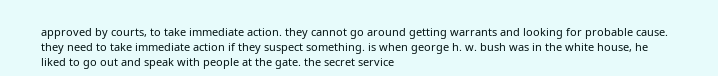approved by courts, to take immediate action. they cannot go around getting warrants and looking for probable cause. they need to take immediate action if they suspect something. is when george h. w. bush was in the white house, he liked to go out and speak with people at the gate. the secret service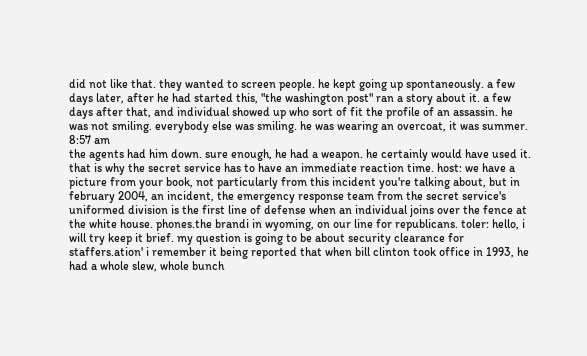did not like that. they wanted to screen people. he kept going up spontaneously. a few days later, after he had started this, "the washington post" ran a story about it. a few days after that, and individual showed up who sort of fit the profile of an assassin. he was not smiling. everybody else was smiling. he was wearing an overcoat, it was summer.
8:57 am
the agents had him down. sure enough, he had a weapon. he certainly would have used it. that is why the secret service has to have an immediate reaction time. host: we have a picture from your book, not particularly from this incident you're talking about, but in february 2004, an incident, the emergency response team from the secret service's uniformed division is the first line of defense when an individual joins over the fence at the white house. phones.the brandi in wyoming, on our line for republicans. toler: hello, i will try keep it brief. my question is going to be about security clearance for staffers.ation' i remember it being reported that when bill clinton took office in 1993, he had a whole slew, whole bunch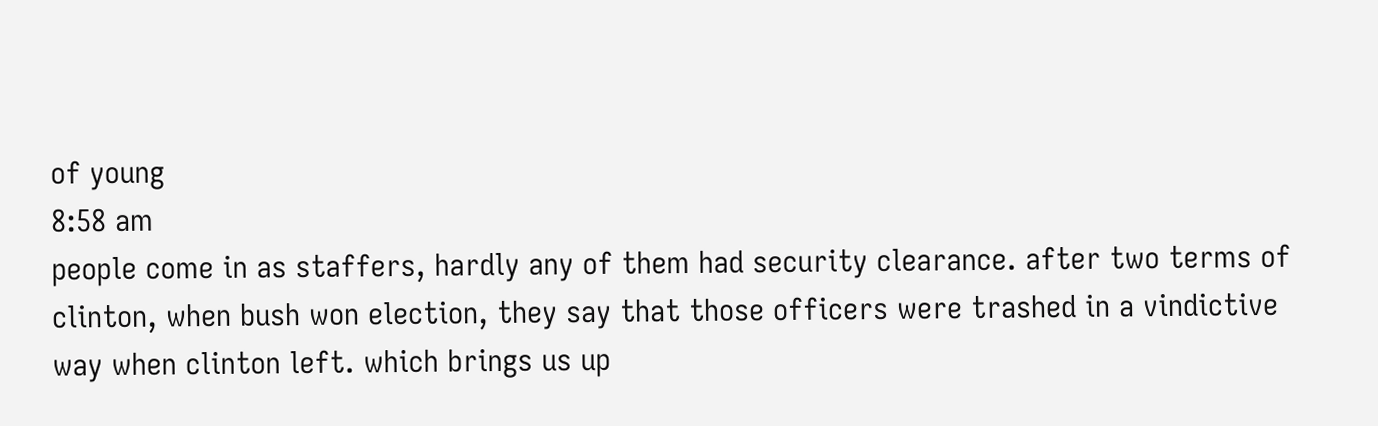of young
8:58 am
people come in as staffers, hardly any of them had security clearance. after two terms of clinton, when bush won election, they say that those officers were trashed in a vindictive way when clinton left. which brings us up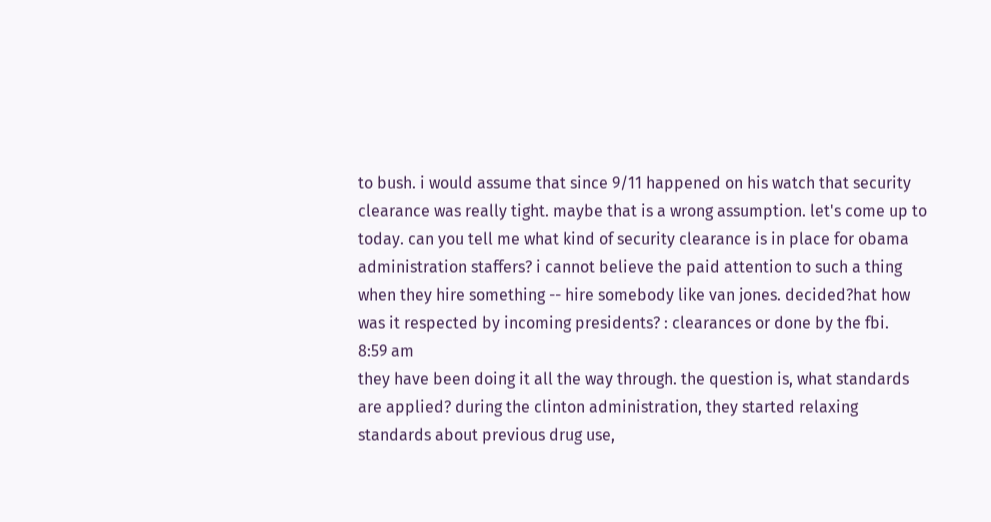to bush. i would assume that since 9/11 happened on his watch that security clearance was really tight. maybe that is a wrong assumption. let's come up to today. can you tell me what kind of security clearance is in place for obama administration staffers? i cannot believe the paid attention to such a thing when they hire something -- hire somebody like van jones. decided?hat how was it respected by incoming presidents? : clearances or done by the fbi.
8:59 am
they have been doing it all the way through. the question is, what standards are applied? during the clinton administration, they started relaxing standards about previous drug use,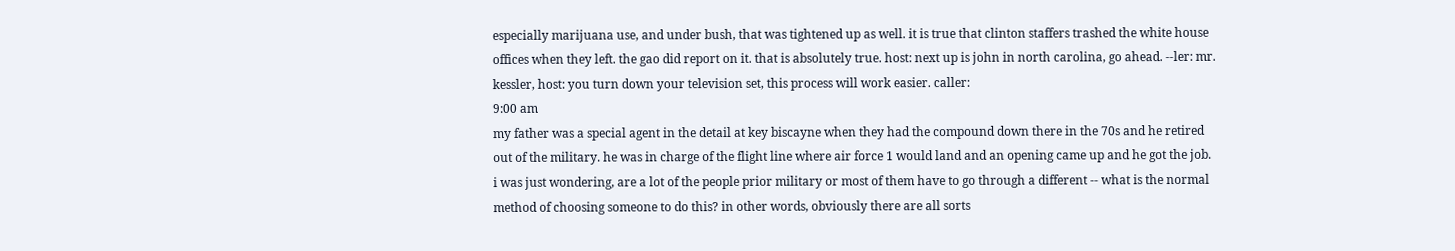especially marijuana use, and under bush, that was tightened up as well. it is true that clinton staffers trashed the white house offices when they left. the gao did report on it. that is absolutely true. host: next up is john in north carolina, go ahead. --ler: mr. kessler, host: you turn down your television set, this process will work easier. caller:
9:00 am
my father was a special agent in the detail at key biscayne when they had the compound down there in the 70s and he retired out of the military. he was in charge of the flight line where air force 1 would land and an opening came up and he got the job. i was just wondering, are a lot of the people prior military or most of them have to go through a different -- what is the normal method of choosing someone to do this? in other words, obviously there are all sorts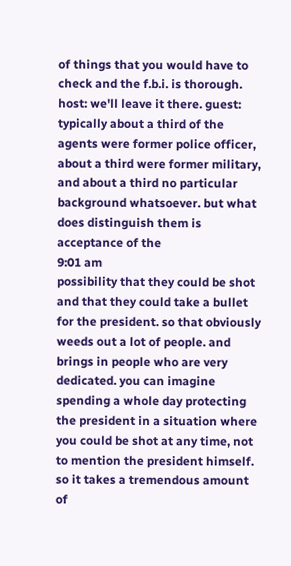of things that you would have to check and the f.b.i. is thorough. host: we'll leave it there. guest: typically about a third of the agents were former police officer, about a third were former military, and about a third no particular background whatsoever. but what does distinguish them is acceptance of the
9:01 am
possibility that they could be shot and that they could take a bullet for the president. so that obviously weeds out a lot of people. and brings in people who are very dedicated. you can imagine spending a whole day protecting the president in a situation where you could be shot at any time, not to mention the president himself. so it takes a tremendous amount of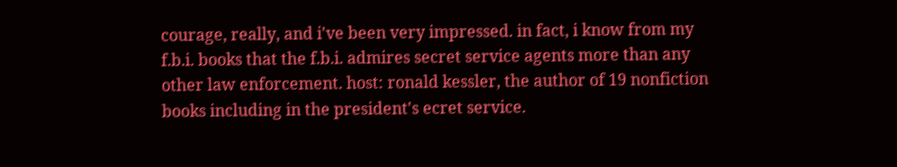courage, really, and i've been very impressed. in fact, i know from my f.b.i. books that the f.b.i. admires secret service agents more than any other law enforcement. host: ronald kessler, the author of 19 nonfiction books including in the president's ecret service.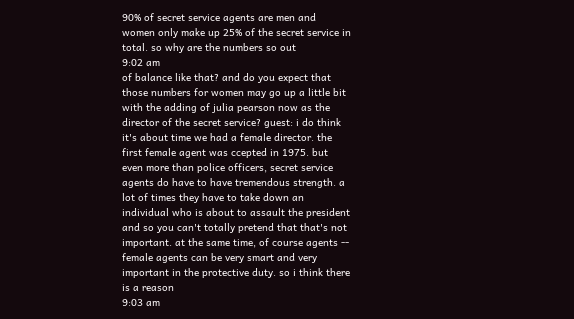90% of secret service agents are men and women only make up 25% of the secret service in total. so why are the numbers so out
9:02 am
of balance like that? and do you expect that those numbers for women may go up a little bit with the adding of julia pearson now as the director of the secret service? guest: i do think it's about time we had a female director. the first female agent was ccepted in 1975. but even more than police officers, secret service agents do have to have tremendous strength. a lot of times they have to take down an individual who is about to assault the president and so you can't totally pretend that that's not important. at the same time, of course agents -- female agents can be very smart and very important in the protective duty. so i think there is a reason
9:03 am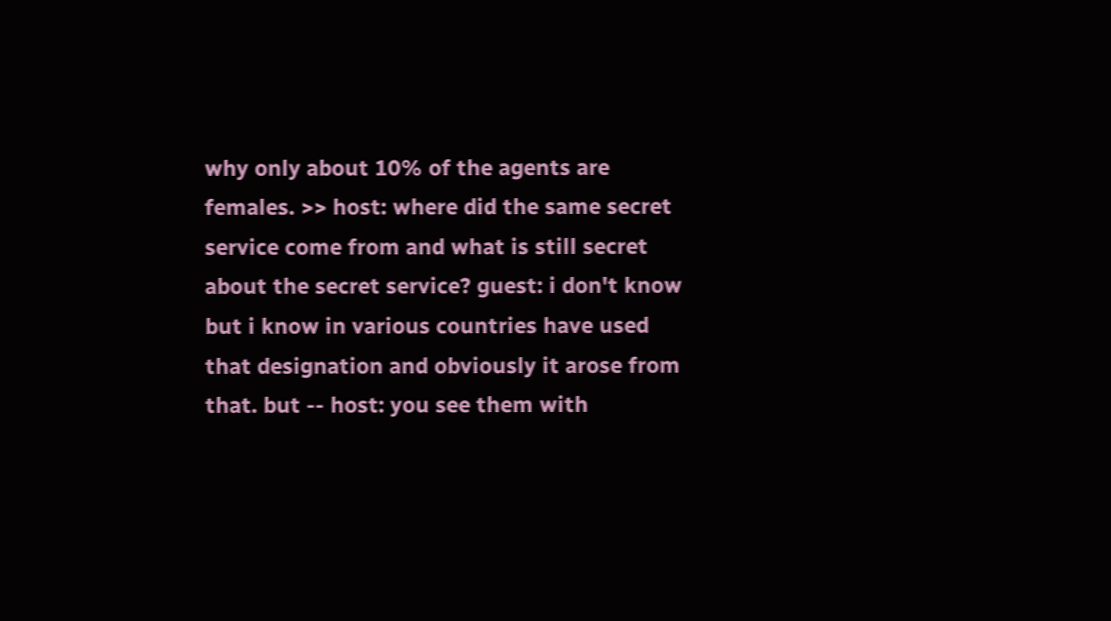why only about 10% of the agents are females. >> host: where did the same secret service come from and what is still secret about the secret service? guest: i don't know but i know in various countries have used that designation and obviously it arose from that. but -- host: you see them with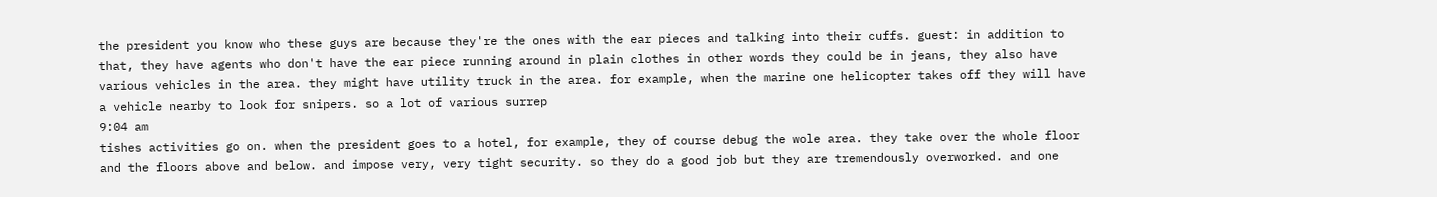the president you know who these guys are because they're the ones with the ear pieces and talking into their cuffs. guest: in addition to that, they have agents who don't have the ear piece running around in plain clothes in other words they could be in jeans, they also have various vehicles in the area. they might have utility truck in the area. for example, when the marine one helicopter takes off they will have a vehicle nearby to look for snipers. so a lot of various surrep
9:04 am
tishes activities go on. when the president goes to a hotel, for example, they of course debug the wole area. they take over the whole floor and the floors above and below. and impose very, very tight security. so they do a good job but they are tremendously overworked. and one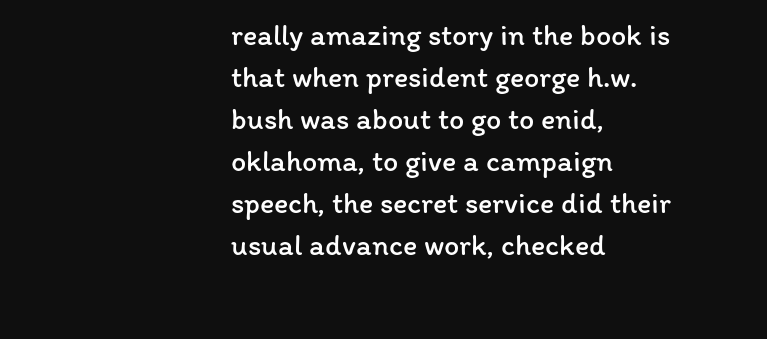really amazing story in the book is that when president george h.w. bush was about to go to enid, oklahoma, to give a campaign speech, the secret service did their usual advance work, checked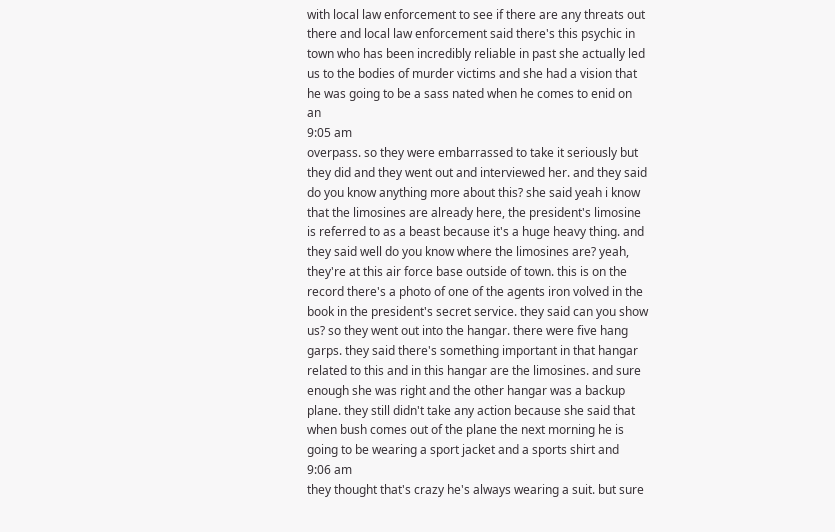with local law enforcement to see if there are any threats out there and local law enforcement said there's this psychic in town who has been incredibly reliable in past she actually led us to the bodies of murder victims and she had a vision that he was going to be a sass nated when he comes to enid on an
9:05 am
overpass. so they were embarrassed to take it seriously but they did and they went out and interviewed her. and they said do you know anything more about this? she said yeah i know that the limosines are already here, the president's limosine is referred to as a beast because it's a huge heavy thing. and they said well do you know where the limosines are? yeah, they're at this air force base outside of town. this is on the record there's a photo of one of the agents iron volved in the book in the president's secret service. they said can you show us? so they went out into the hangar. there were five hang garps. they said there's something important in that hangar related to this and in this hangar are the limosines. and sure enough she was right and the other hangar was a backup plane. they still didn't take any action because she said that when bush comes out of the plane the next morning he is going to be wearing a sport jacket and a sports shirt and
9:06 am
they thought that's crazy he's always wearing a suit. but sure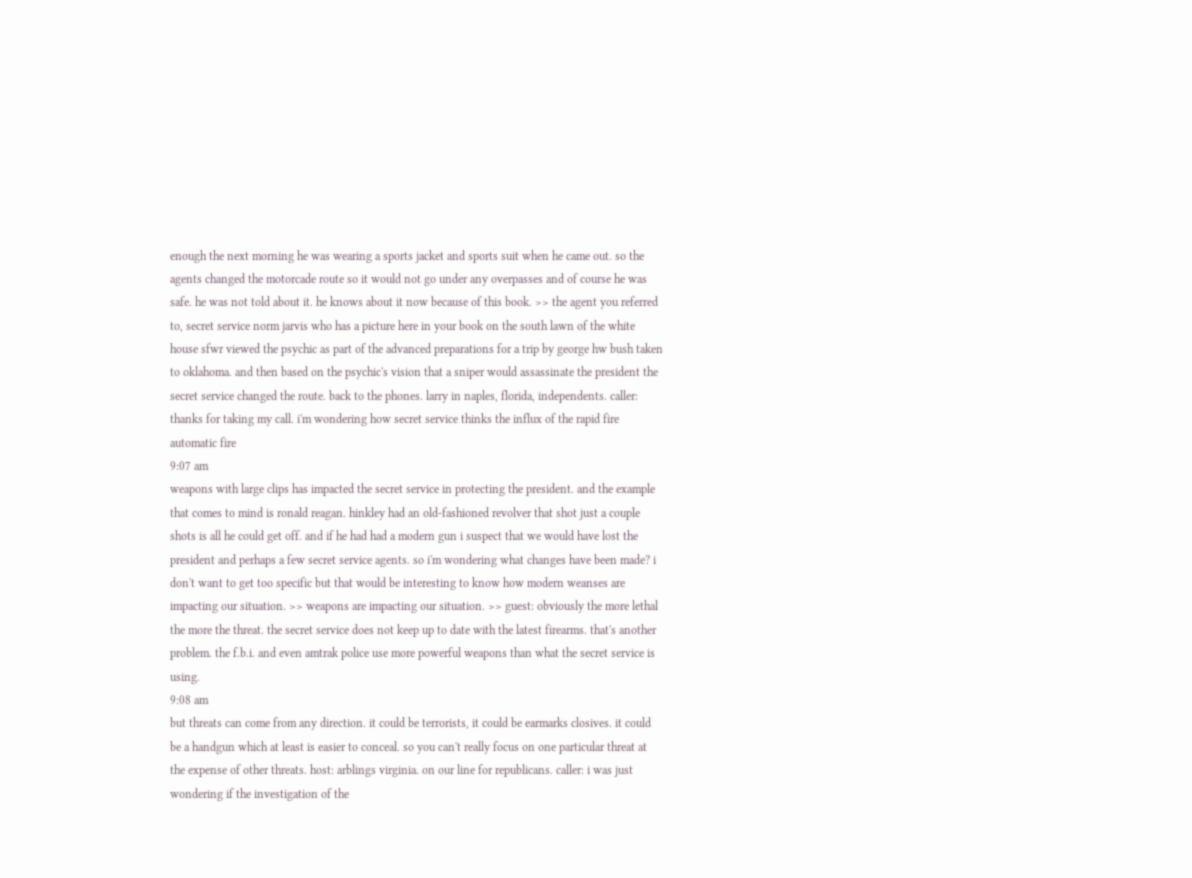enough the next morning he was wearing a sports jacket and sports suit when he came out. so the agents changed the motorcade route so it would not go under any overpasses and of course he was safe. he was not told about it. he knows about it now because of this book. >> the agent you referred to, secret service norm jarvis who has a picture here in your book on the south lawn of the white house sfwr viewed the psychic as part of the advanced preparations for a trip by george hw bush taken to oklahoma. and then based on the psychic's vision that a sniper would assassinate the president the secret service changed the route. back to the phones. larry in naples, florida, independents. caller: thanks for taking my call. i'm wondering how secret service thinks the influx of the rapid fire automatic fire
9:07 am
weapons with large clips has impacted the secret service in protecting the president. and the example that comes to mind is ronald reagan. hinkley had an old-fashioned revolver that shot just a couple shots is all he could get off. and if he had had a modern gun i suspect that we would have lost the president and perhaps a few secret service agents. so i'm wondering what changes have been made? i don't want to get too specific but that would be interesting to know how modern weanses are impacting our situation. >> weapons are impacting our situation. >> guest: obviously the more lethal the more the threat. the secret service does not keep up to date with the latest firearms. that's another problem. the f.b.i. and even amtrak police use more powerful weapons than what the secret service is using.
9:08 am
but threats can come from any direction. it could be terrorists, it could be earmarks closives. it could be a handgun which at least is easier to conceal. so you can't really focus on one particular threat at the expense of other threats. host: arblings virginia. on our line for republicans. caller: i was just wondering if the investigation of the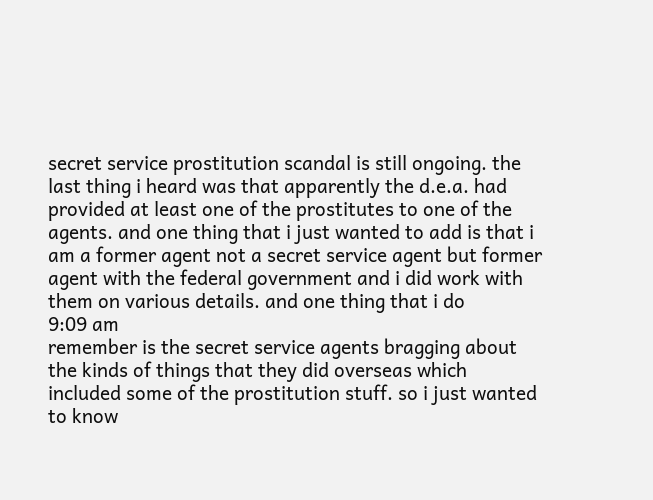secret service prostitution scandal is still ongoing. the last thing i heard was that apparently the d.e.a. had provided at least one of the prostitutes to one of the agents. and one thing that i just wanted to add is that i am a former agent not a secret service agent but former agent with the federal government and i did work with them on various details. and one thing that i do
9:09 am
remember is the secret service agents bragging about the kinds of things that they did overseas which included some of the prostitution stuff. so i just wanted to know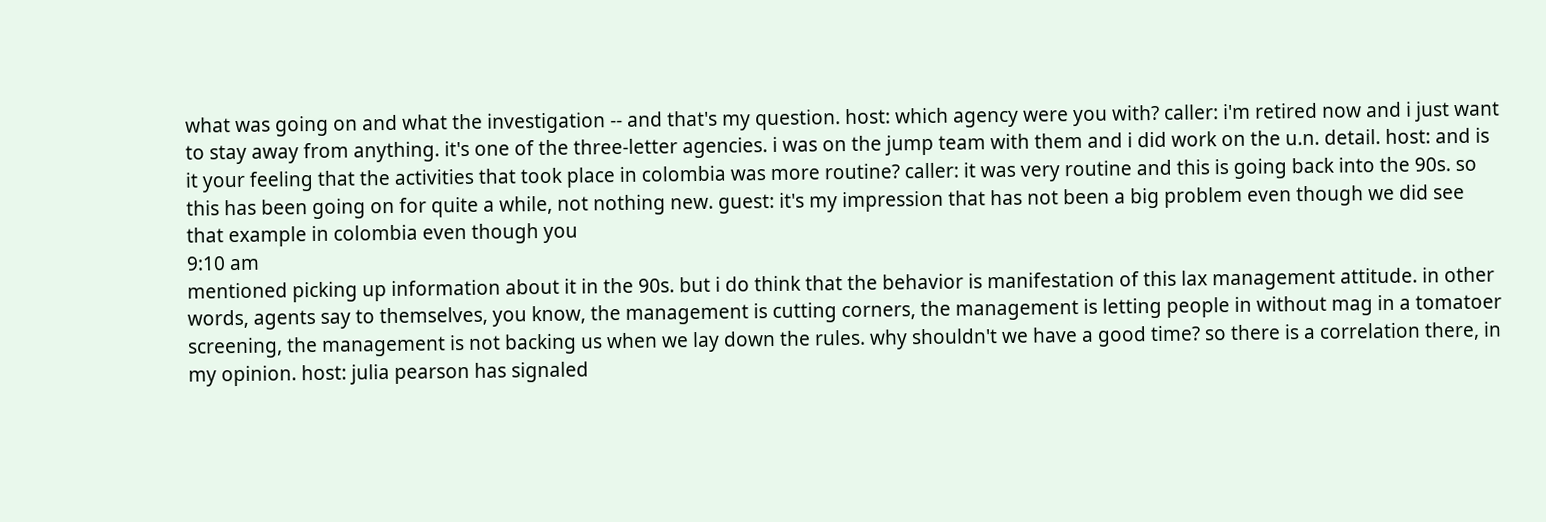what was going on and what the investigation -- and that's my question. host: which agency were you with? caller: i'm retired now and i just want to stay away from anything. it's one of the three-letter agencies. i was on the jump team with them and i did work on the u.n. detail. host: and is it your feeling that the activities that took place in colombia was more routine? caller: it was very routine and this is going back into the 90s. so this has been going on for quite a while, not nothing new. guest: it's my impression that has not been a big problem even though we did see that example in colombia even though you
9:10 am
mentioned picking up information about it in the 90s. but i do think that the behavior is manifestation of this lax management attitude. in other words, agents say to themselves, you know, the management is cutting corners, the management is letting people in without mag in a tomatoer screening, the management is not backing us when we lay down the rules. why shouldn't we have a good time? so there is a correlation there, in my opinion. host: julia pearson has signaled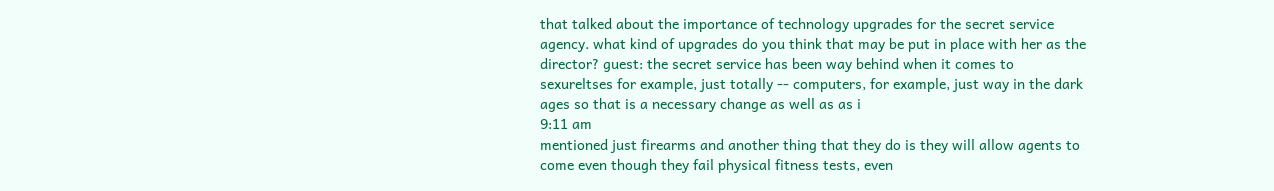that talked about the importance of technology upgrades for the secret service agency. what kind of upgrades do you think that may be put in place with her as the director? guest: the secret service has been way behind when it comes to sexureltses for example, just totally -- computers, for example, just way in the dark ages so that is a necessary change as well as as i
9:11 am
mentioned just firearms and another thing that they do is they will allow agents to come even though they fail physical fitness tests, even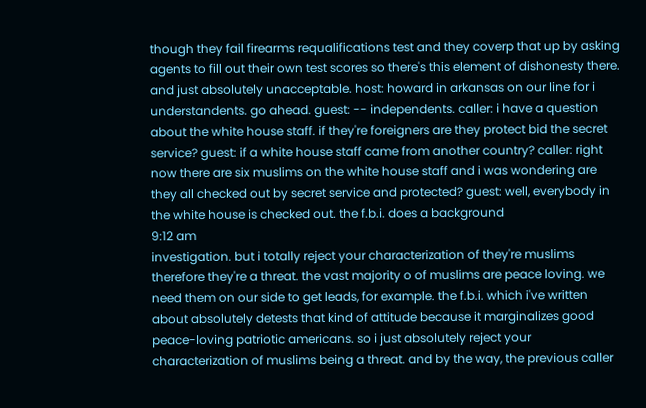though they fail firearms requalifications test and they coverp that up by asking agents to fill out their own test scores so there's this element of dishonesty there. and just absolutely unacceptable. host: howard in arkansas on our line for i understandents. go ahead. guest: -- independents. caller: i have a question about the white house staff. if they're foreigners are they protect bid the secret service? guest: if a white house staff came from another country? caller: right now there are six muslims on the white house staff and i was wondering are they all checked out by secret service and protected? guest: well, everybody in the white house is checked out. the f.b.i. does a background
9:12 am
investigation. but i totally reject your characterization of they're muslims therefore they're a threat. the vast majority o of muslims are peace loving. we need them on our side to get leads, for example. the f.b.i. which i've written about absolutely detests that kind of attitude because it marginalizes good peace-loving patriotic americans. so i just absolutely reject your characterization of muslims being a threat. and by the way, the previous caller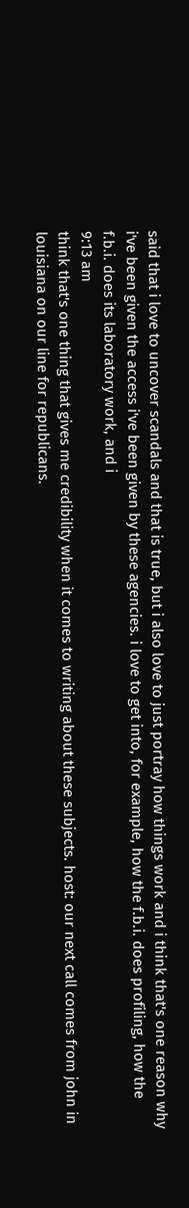said that i love to uncover scandals and that is true, but i also love to just portray how things work and i think that's one reason why i've been given the access i've been given by these agencies. i love to get into, for example, how the f.b.i. does profiling, how the f.b.i. does its laboratory work, and i
9:13 am
think that's one thing that gives me credibility when it comes to writing about these subjects. host: our next call comes from john in louisiana on our line for republicans.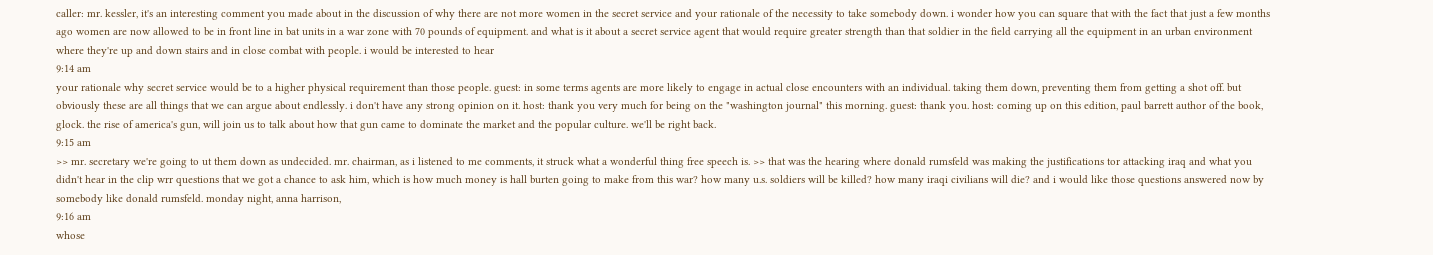caller: mr. kessler, it's an interesting comment you made about in the discussion of why there are not more women in the secret service and your rationale of the necessity to take somebody down. i wonder how you can square that with the fact that just a few months ago women are now allowed to be in front line in bat units in a war zone with 70 pounds of equipment. and what is it about a secret service agent that would require greater strength than that soldier in the field carrying all the equipment in an urban environment where they're up and down stairs and in close combat with people. i would be interested to hear
9:14 am
your rationale why secret service would be to a higher physical requirement than those people. guest: in some terms agents are more likely to engage in actual close encounters with an individual. taking them down, preventing them from getting a shot off. but obviously these are all things that we can argue about endlessly. i don't have any strong opinion on it. host: thank you very much for being on the "washington journal" this morning. guest: thank you. host: coming up on this edition, paul barrett author of the book, glock. the rise of america's gun, will join us to talk about how that gun came to dominate the market and the popular culture. we'll be right back.
9:15 am
>> mr. secretary we're going to ut them down as undecided. mr. chairman, as i listened to me comments, it struck what a wonderful thing free speech is. >> that was the hearing where donald rumsfeld was making the justifications tor attacking iraq and what you didn't hear in the clip wrr questions that we got a chance to ask him, which is how much money is hall burten going to make from this war? how many u.s. soldiers will be killed? how many iraqi civilians will die? and i would like those questions answered now by somebody like donald rumsfeld. monday night, anna harrison,
9:16 am
whose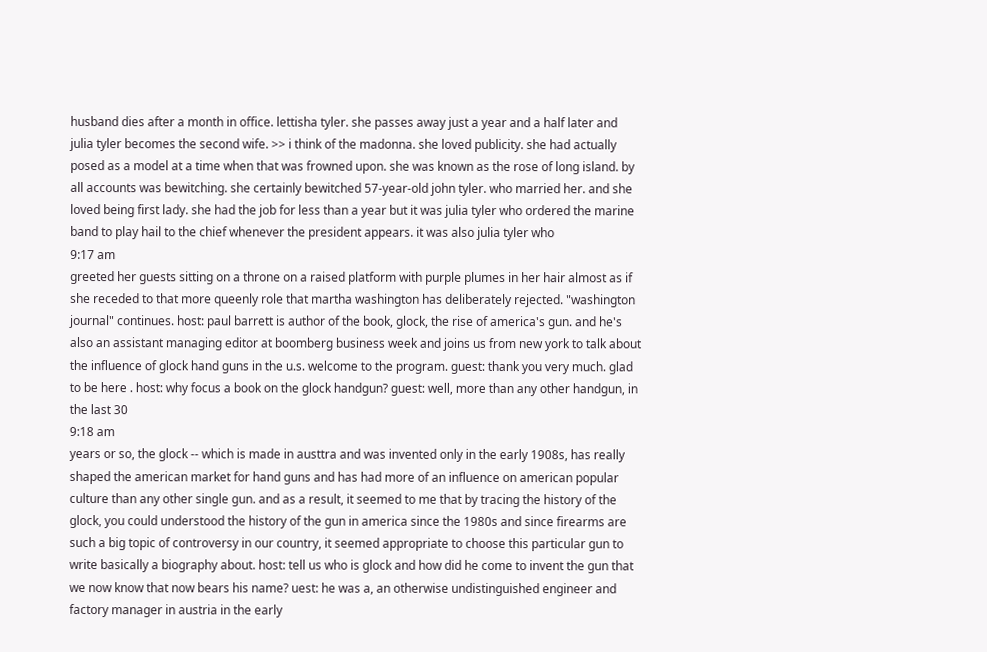husband dies after a month in office. lettisha tyler. she passes away just a year and a half later and julia tyler becomes the second wife. >> i think of the madonna. she loved publicity. she had actually posed as a model at a time when that was frowned upon. she was known as the rose of long island. by all accounts was bewitching. she certainly bewitched 57-year-old john tyler. who married her. and she loved being first lady. she had the job for less than a year but it was julia tyler who ordered the marine band to play hail to the chief whenever the president appears. it was also julia tyler who
9:17 am
greeted her guests sitting on a throne on a raised platform with purple plumes in her hair almost as if she receded to that more queenly role that martha washington has deliberately rejected. "washington journal" continues. host: paul barrett is author of the book, glock, the rise of america's gun. and he's also an assistant managing editor at boomberg business week and joins us from new york to talk about the influence of glock hand guns in the u.s. welcome to the program. guest: thank you very much. glad to be here . host: why focus a book on the glock handgun? guest: well, more than any other handgun, in the last 30
9:18 am
years or so, the glock -- which is made in austtra and was invented only in the early 1908s, has really shaped the american market for hand guns and has had more of an influence on american popular culture than any other single gun. and as a result, it seemed to me that by tracing the history of the glock, you could understood the history of the gun in america since the 1980s and since firearms are such a big topic of controversy in our country, it seemed appropriate to choose this particular gun to write basically a biography about. host: tell us who is glock and how did he come to invent the gun that we now know that now bears his name? uest: he was a, an otherwise undistinguished engineer and factory manager in austria in the early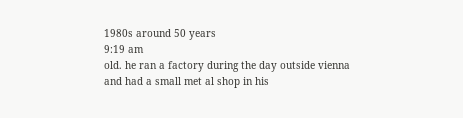1980s around 50 years
9:19 am
old. he ran a factory during the day outside vienna and had a small met al shop in his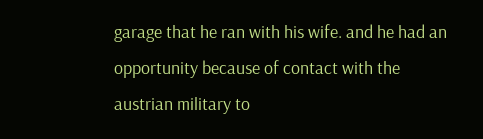garage that he ran with his wife. and he had an opportunity because of contact with the austrian military to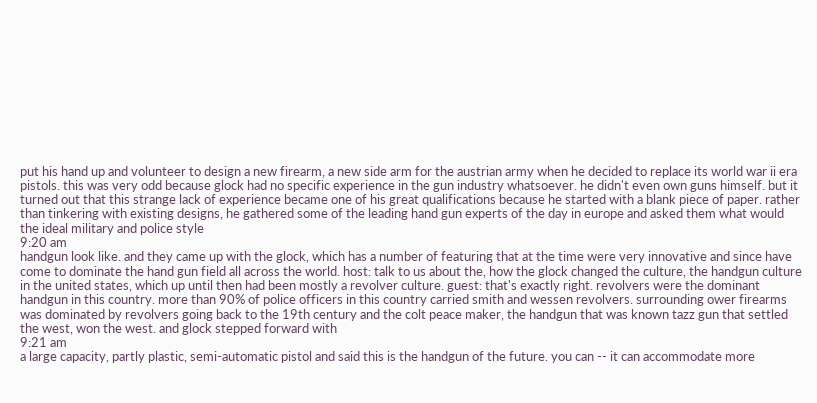put his hand up and volunteer to design a new firearm, a new side arm for the austrian army when he decided to replace its world war ii era pistols. this was very odd because glock had no specific experience in the gun industry whatsoever. he didn't even own guns himself. but it turned out that this strange lack of experience became one of his great qualifications because he started with a blank piece of paper. rather than tinkering with existing designs, he gathered some of the leading hand gun experts of the day in europe and asked them what would the ideal military and police style
9:20 am
handgun look like. and they came up with the glock, which has a number of featuring that at the time were very innovative and since have come to dominate the hand gun field all across the world. host: talk to us about the, how the glock changed the culture, the handgun culture in the united states, which up until then had been mostly a revolver culture. guest: that's exactly right. revolvers were the dominant handgun in this country. more than 90% of police officers in this country carried smith and wessen revolvers. surrounding ower firearms was dominated by revolvers going back to the 19th century and the colt peace maker, the handgun that was known tazz gun that settled the west, won the west. and glock stepped forward with
9:21 am
a large capacity, partly plastic, semi-automatic pistol and said this is the handgun of the future. you can -- it can accommodate more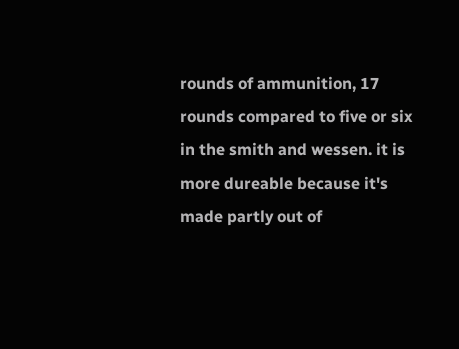rounds of ammunition, 17 rounds compared to five or six in the smith and wessen. it is more dureable because it's made partly out of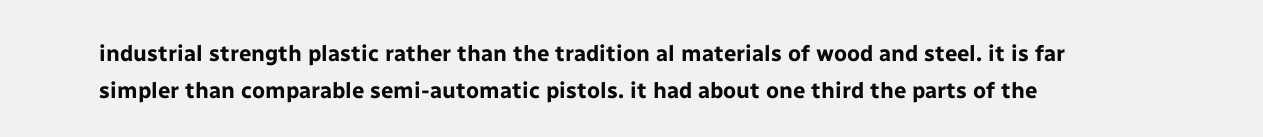industrial strength plastic rather than the tradition al materials of wood and steel. it is far simpler than comparable semi-automatic pistols. it had about one third the parts of the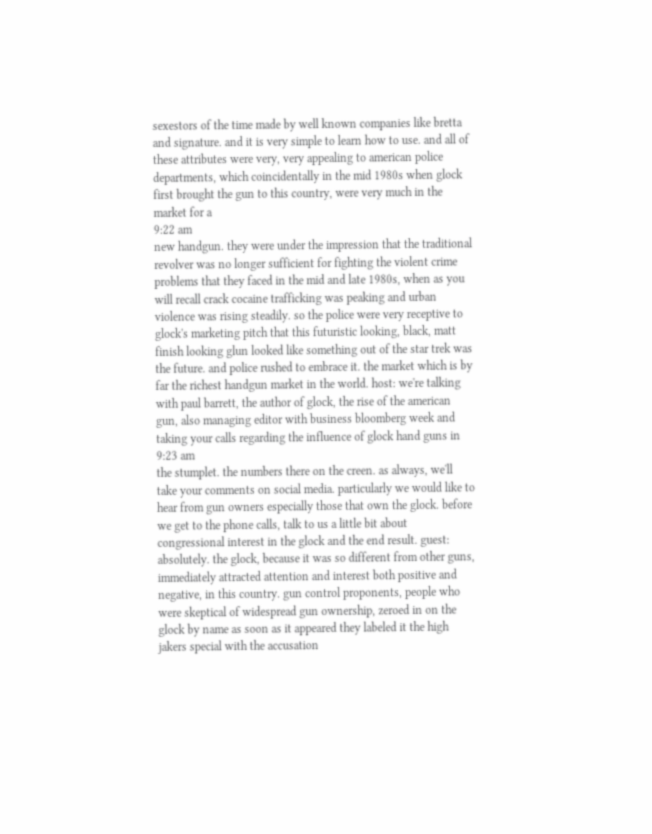sexestors of the time made by well known companies like bretta and signature. and it is very simple to learn how to use. and all of these attributes were very, very appealing to american police departments, which coincidentally in the mid 1980s when glock first brought the gun to this country, were very much in the market for a
9:22 am
new handgun. they were under the impression that the traditional revolver was no longer sufficient for fighting the violent crime problems that they faced in the mid and late 1980s, when as you will recall crack cocaine trafficking was peaking and urban violence was rising steadily. so the police were very receptive to glock's marketing pitch that this futuristic looking, black, matt finish looking glun looked like something out of the star trek was the future. and police rushed to embrace it. the market which is by far the richest handgun market in the world. host: we're talking with paul barrett, the author of glock, the rise of the american gun, also managing editor with business bloomberg week and taking your calls regarding the influence of glock hand guns in
9:23 am
the stumplet. the numbers there on the creen. as always, we'll take your comments on social media. particularly we would like to hear from gun owners especially those that own the glock. before we get to the phone calls, talk to us a little bit about congressional interest in the glock and the end result. guest: absolutely. the glock, because it was so different from other guns, immediately attracted attention and interest both positive and negative, in this country. gun control proponents, people who were skeptical of widespread gun ownership, zeroed in on the glock by name as soon as it appeared they labeled it the high jakers special with the accusation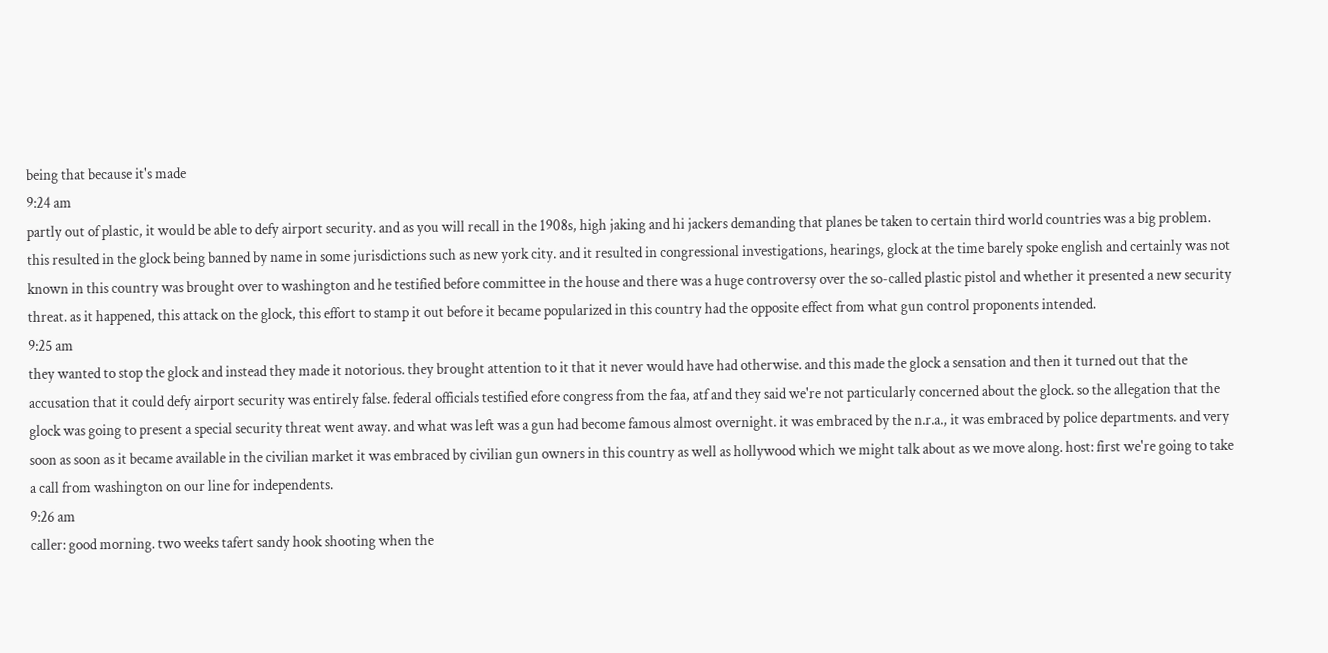being that because it's made
9:24 am
partly out of plastic, it would be able to defy airport security. and as you will recall in the 1908s, high jaking and hi jackers demanding that planes be taken to certain third world countries was a big problem. this resulted in the glock being banned by name in some jurisdictions such as new york city. and it resulted in congressional investigations, hearings, glock at the time barely spoke english and certainly was not known in this country was brought over to washington and he testified before committee in the house and there was a huge controversy over the so-called plastic pistol and whether it presented a new security threat. as it happened, this attack on the glock, this effort to stamp it out before it became popularized in this country had the opposite effect from what gun control proponents intended.
9:25 am
they wanted to stop the glock and instead they made it notorious. they brought attention to it that it never would have had otherwise. and this made the glock a sensation and then it turned out that the accusation that it could defy airport security was entirely false. federal officials testified efore congress from the faa, atf and they said we're not particularly concerned about the glock. so the allegation that the glock was going to present a special security threat went away. and what was left was a gun had become famous almost overnight. it was embraced by the n.r.a., it was embraced by police departments. and very soon as soon as it became available in the civilian market it was embraced by civilian gun owners in this country as well as hollywood which we might talk about as we move along. host: first we're going to take a call from washington on our line for independents.
9:26 am
caller: good morning. two weeks tafert sandy hook shooting when the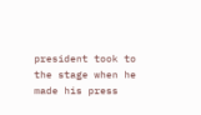president took to the stage when he made his press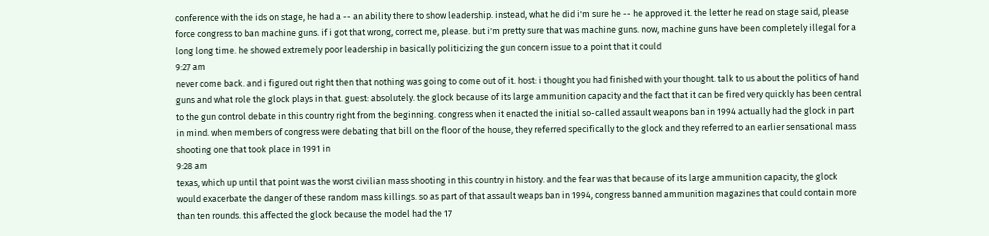conference with the ids on stage, he had a -- an ability there to show leadership. instead, what he did i'm sure he -- he approved it. the letter he read on stage said, please force congress to ban machine guns. if i got that wrong, correct me, please. but i'm pretty sure that was machine guns. now, machine guns have been completely illegal for a long long time. he showed extremely poor leadership in basically politicizing the gun concern issue to a point that it could
9:27 am
never come back. and i figured out right then that nothing was going to come out of it. host: i thought you had finished with your thought. talk to us about the politics of hand guns and what role the glock plays in that. guest: absolutely. the glock because of its large ammunition capacity and the fact that it can be fired very quickly has been central to the gun control debate in this country right from the beginning. congress when it enacted the initial so-called assault weapons ban in 1994 actually had the glock in part in mind. when members of congress were debating that bill on the floor of the house, they referred specifically to the glock and they referred to an earlier sensational mass shooting one that took place in 1991 in
9:28 am
texas, which up until that point was the worst civilian mass shooting in this country in history. and the fear was that because of its large ammunition capacity, the glock would exacerbate the danger of these random mass killings. so as part of that assault weaps ban in 1994, congress banned ammunition magazines that could contain more than ten rounds. this affected the glock because the model had the 17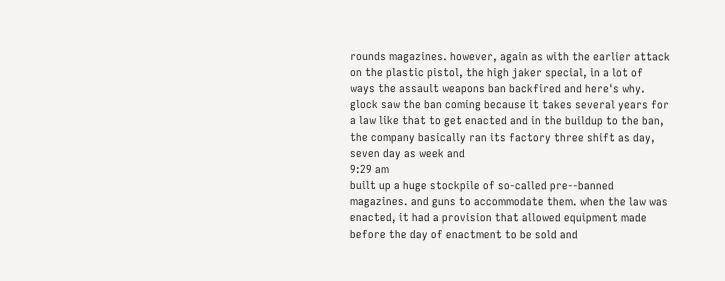rounds magazines. however, again as with the earlier attack on the plastic pistol, the high jaker special, in a lot of ways the assault weapons ban backfired and here's why. glock saw the ban coming because it takes several years for a law like that to get enacted and in the buildup to the ban, the company basically ran its factory three shift as day, seven day as week and
9:29 am
built up a huge stockpile of so-called pre--banned magazines. and guns to accommodate them. when the law was enacted, it had a provision that allowed equipment made before the day of enactment to be sold and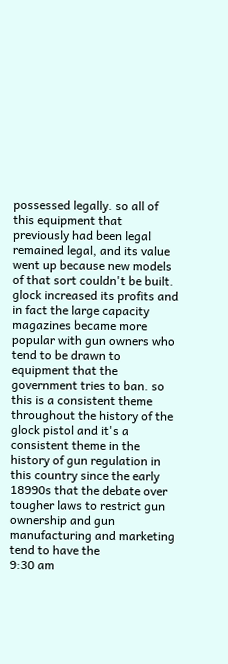possessed legally. so all of this equipment that previously had been legal remained legal, and its value went up because new models of that sort couldn't be built. glock increased its profits and in fact the large capacity magazines became more popular with gun owners who tend to be drawn to equipment that the government tries to ban. so this is a consistent theme throughout the history of the glock pistol and it's a consistent theme in the history of gun regulation in this country since the early 18990s that the debate over tougher laws to restrict gun ownership and gun manufacturing and marketing tend to have the
9:30 am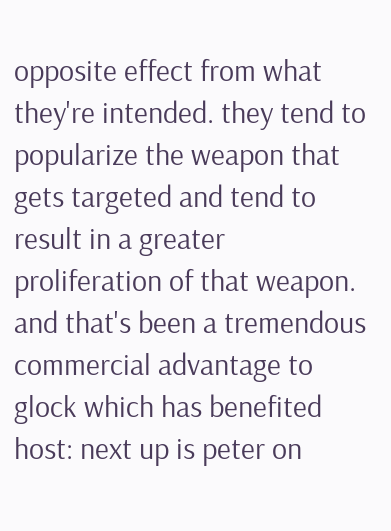opposite effect from what they're intended. they tend to popularize the weapon that gets targeted and tend to result in a greater proliferation of that weapon. and that's been a tremendous commercial advantage to glock which has benefited host: next up is peter on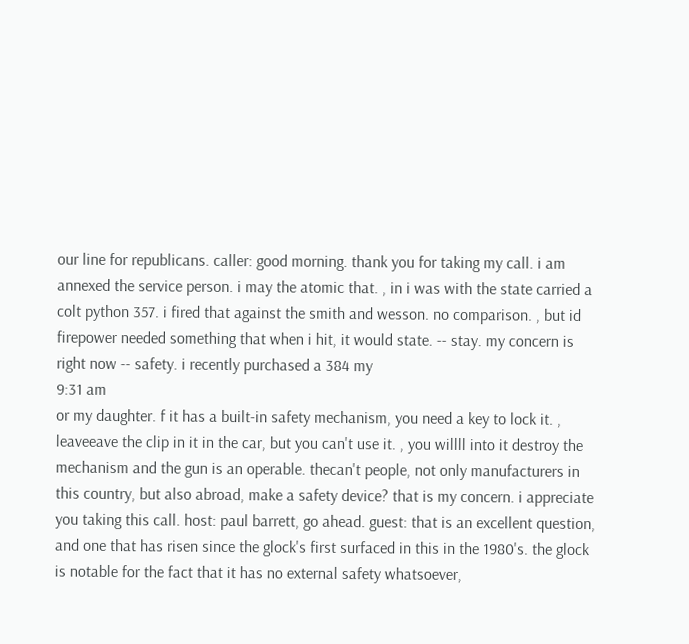our line for republicans. caller: good morning. thank you for taking my call. i am annexed the service person. i may the atomic that. , in i was with the state carried a colt python 357. i fired that against the smith and wesson. no comparison. , but id firepower needed something that when i hit, it would state. -- stay. my concern is right now -- safety. i recently purchased a 384 my
9:31 am
or my daughter. f it has a built-in safety mechanism, you need a key to lock it. , leaveeave the clip in it in the car, but you can't use it. , you willll into it destroy the mechanism and the gun is an operable. thecan't people, not only manufacturers in this country, but also abroad, make a safety device? that is my concern. i appreciate you taking this call. host: paul barrett, go ahead. guest: that is an excellent question, and one that has risen since the glock's first surfaced in this in the 1980's. the glock is notable for the fact that it has no external safety whatsoever,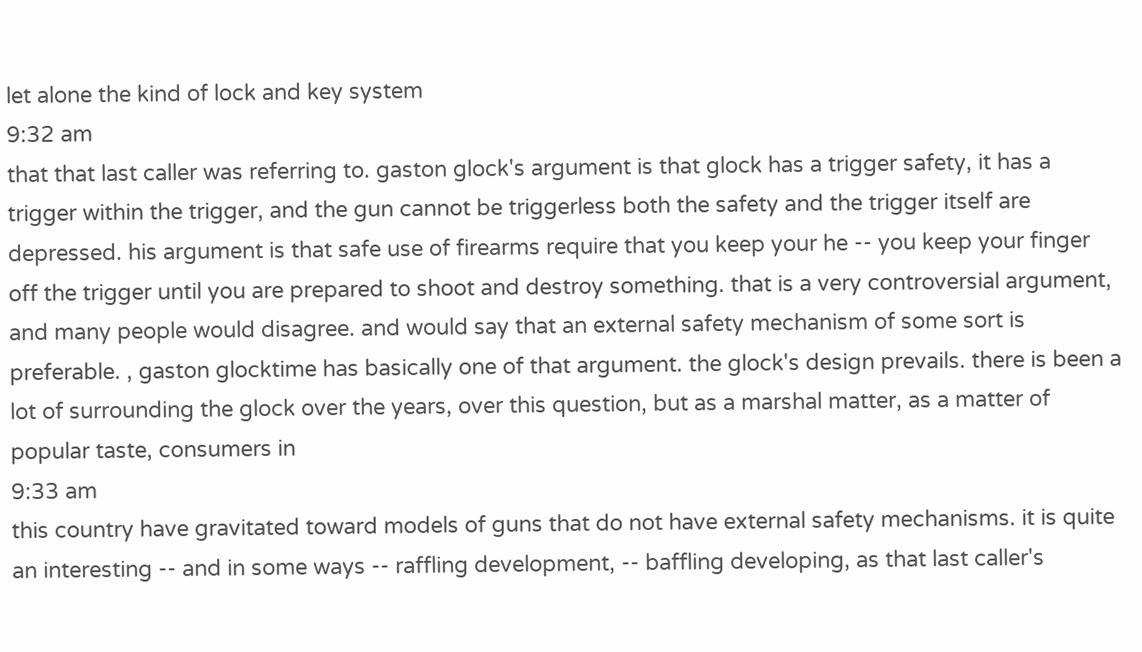let alone the kind of lock and key system
9:32 am
that that last caller was referring to. gaston glock's argument is that glock has a trigger safety, it has a trigger within the trigger, and the gun cannot be triggerless both the safety and the trigger itself are depressed. his argument is that safe use of firearms require that you keep your he -- you keep your finger off the trigger until you are prepared to shoot and destroy something. that is a very controversial argument, and many people would disagree. and would say that an external safety mechanism of some sort is preferable. , gaston glocktime has basically one of that argument. the glock's design prevails. there is been a lot of surrounding the glock over the years, over this question, but as a marshal matter, as a matter of popular taste, consumers in
9:33 am
this country have gravitated toward models of guns that do not have external safety mechanisms. it is quite an interesting -- and in some ways -- raffling development, -- baffling developing, as that last caller's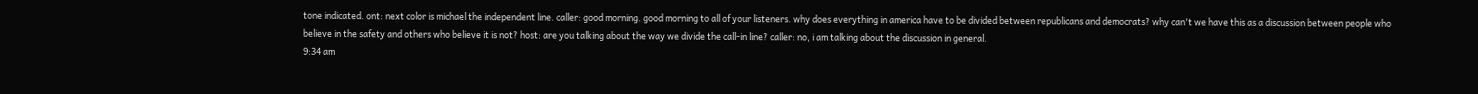tone indicated. ont: next color is michael the independent line. caller: good morning. good morning to all of your listeners. why does everything in america have to be divided between republicans and democrats? why can't we have this as a discussion between people who believe in the safety and others who believe it is not? host: are you talking about the way we divide the call-in line? caller: no, i am talking about the discussion in general.
9:34 am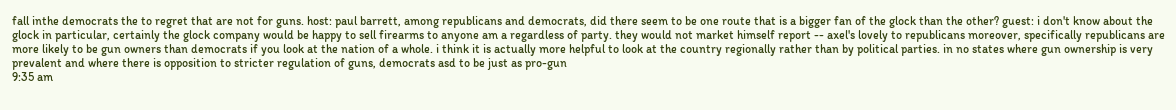fall inthe democrats the to regret that are not for guns. host: paul barrett, among republicans and democrats, did there seem to be one route that is a bigger fan of the glock than the other? guest: i don't know about the glock in particular, certainly the glock company would be happy to sell firearms to anyone am a regardless of party. they would not market himself report -- axel's lovely to republicans moreover, specifically republicans are more likely to be gun owners than democrats if you look at the nation of a whole. i think it is actually more helpful to look at the country regionally rather than by political parties. in no states where gun ownership is very prevalent and where there is opposition to stricter regulation of guns, democrats asd to be just as pro-gun
9:35 am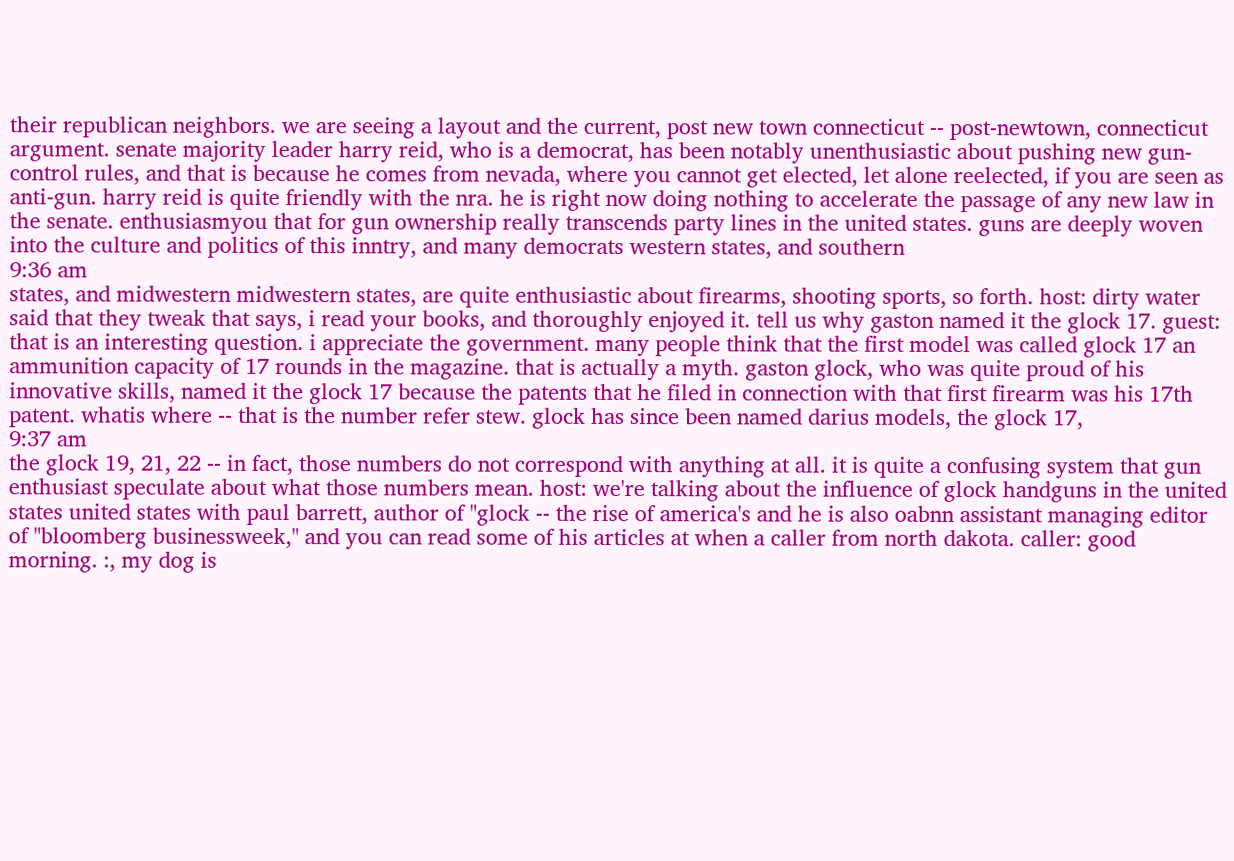their republican neighbors. we are seeing a layout and the current, post new town connecticut -- post-newtown, connecticut argument. senate majority leader harry reid, who is a democrat, has been notably unenthusiastic about pushing new gun-control rules, and that is because he comes from nevada, where you cannot get elected, let alone reelected, if you are seen as anti-gun. harry reid is quite friendly with the nra. he is right now doing nothing to accelerate the passage of any new law in the senate. enthusiasmyou that for gun ownership really transcends party lines in the united states. guns are deeply woven into the culture and politics of this inntry, and many democrats western states, and southern
9:36 am
states, and midwestern midwestern states, are quite enthusiastic about firearms, shooting sports, so forth. host: dirty water said that they tweak that says, i read your books, and thoroughly enjoyed it. tell us why gaston named it the glock 17. guest: that is an interesting question. i appreciate the government. many people think that the first model was called glock 17 an ammunition capacity of 17 rounds in the magazine. that is actually a myth. gaston glock, who was quite proud of his innovative skills, named it the glock 17 because the patents that he filed in connection with that first firearm was his 17th patent. whatis where -- that is the number refer stew. glock has since been named darius models, the glock 17,
9:37 am
the glock 19, 21, 22 -- in fact, those numbers do not correspond with anything at all. it is quite a confusing system that gun enthusiast speculate about what those numbers mean. host: we're talking about the influence of glock handguns in the united states united states with paul barrett, author of "glock -- the rise of america's and he is also oabnn assistant managing editor of "bloomberg businessweek," and you can read some of his articles at when a caller from north dakota. caller: good morning. :, my dog is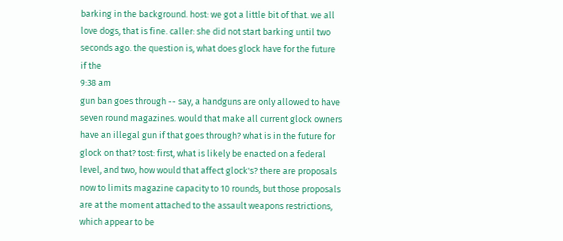barking in the background. host: we got a little bit of that. we all love dogs, that is fine. caller: she did not start barking until two seconds ago. the question is, what does glock have for the future if the
9:38 am
gun ban goes through -- say, a handguns are only allowed to have seven round magazines. would that make all current glock owners have an illegal gun if that goes through? what is in the future for glock on that? tost: first, what is likely be enacted on a federal level, and two, how would that affect glock's? there are proposals now to limits magazine capacity to 10 rounds, but those proposals are at the moment attached to the assault weapons restrictions, which appear to be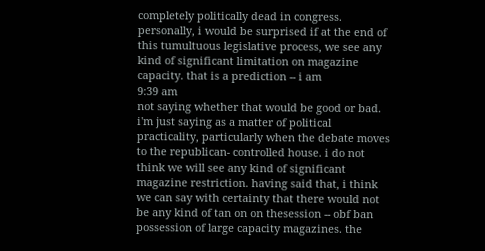completely politically dead in congress. personally, i would be surprised if at the end of this tumultuous legislative process, we see any kind of significant limitation on magazine capacity. that is a prediction -- i am
9:39 am
not saying whether that would be good or bad. i'm just saying as a matter of political practicality, particularly when the debate moves to the republican- controlled house. i do not think we will see any kind of significant magazine restriction. having said that, i think we can say with certainty that there would not be any kind of tan on on thesession -- obf ban possession of large capacity magazines. the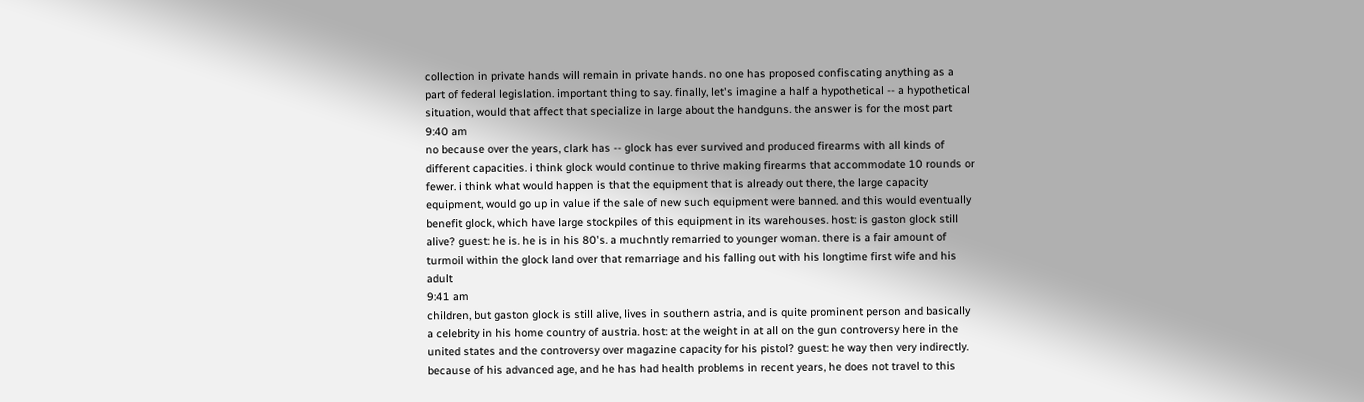collection in private hands will remain in private hands. no one has proposed confiscating anything as a part of federal legislation. important thing to say. finally, let's imagine a half a hypothetical -- a hypothetical situation, would that affect that specialize in large about the handguns. the answer is for the most part
9:40 am
no because over the years, clark has -- glock has ever survived and produced firearms with all kinds of different capacities. i think glock would continue to thrive making firearms that accommodate 10 rounds or fewer. i think what would happen is that the equipment that is already out there, the large capacity equipment, would go up in value if the sale of new such equipment were banned. and this would eventually benefit glock, which have large stockpiles of this equipment in its warehouses. host: is gaston glock still alive? guest: he is. he is in his 80's. a muchntly remarried to younger woman. there is a fair amount of turmoil within the glock land over that remarriage and his falling out with his longtime first wife and his adult
9:41 am
children, but gaston glock is still alive, lives in southern astria, and is quite prominent person and basically a celebrity in his home country of austria. host: at the weight in at all on the gun controversy here in the united states and the controversy over magazine capacity for his pistol? guest: he way then very indirectly. because of his advanced age, and he has had health problems in recent years, he does not travel to this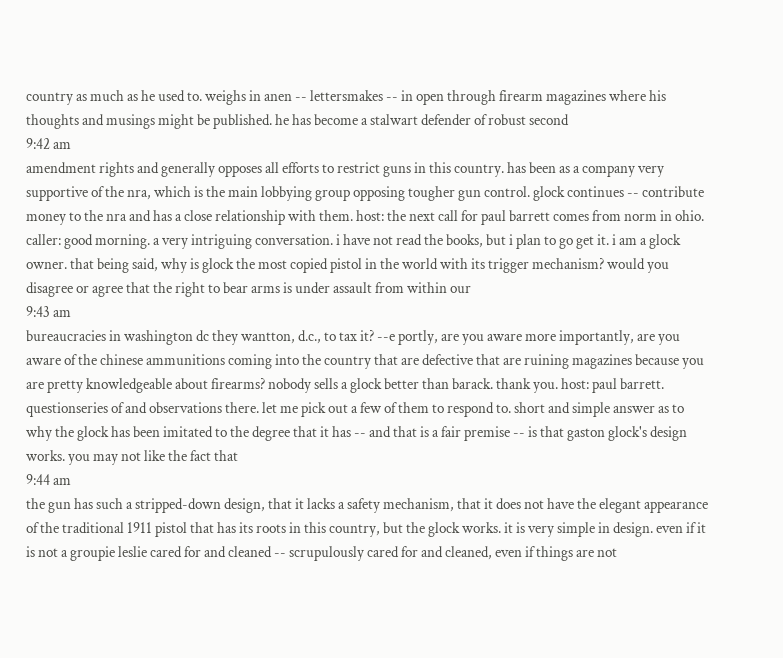country as much as he used to. weighs in anen -- lettersmakes -- in open through firearm magazines where his thoughts and musings might be published. he has become a stalwart defender of robust second
9:42 am
amendment rights and generally opposes all efforts to restrict guns in this country. has been as a company very supportive of the nra, which is the main lobbying group opposing tougher gun control. glock continues -- contribute money to the nra and has a close relationship with them. host: the next call for paul barrett comes from norm in ohio. caller: good morning. a very intriguing conversation. i have not read the books, but i plan to go get it. i am a glock owner. that being said, why is glock the most copied pistol in the world with its trigger mechanism? would you disagree or agree that the right to bear arms is under assault from within our
9:43 am
bureaucracies in washington dc they wantton, d.c., to tax it? --e portly, are you aware more importantly, are you aware of the chinese ammunitions coming into the country that are defective that are ruining magazines because you are pretty knowledgeable about firearms? nobody sells a glock better than barack. thank you. host: paul barrett. questionseries of and observations there. let me pick out a few of them to respond to. short and simple answer as to why the glock has been imitated to the degree that it has -- and that is a fair premise -- is that gaston glock's design works. you may not like the fact that
9:44 am
the gun has such a stripped-down design, that it lacks a safety mechanism, that it does not have the elegant appearance of the traditional 1911 pistol that has its roots in this country, but the glock works. it is very simple in design. even if it is not a groupie leslie cared for and cleaned -- scrupulously cared for and cleaned, even if things are not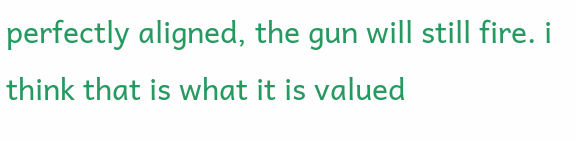perfectly aligned, the gun will still fire. i think that is what it is valued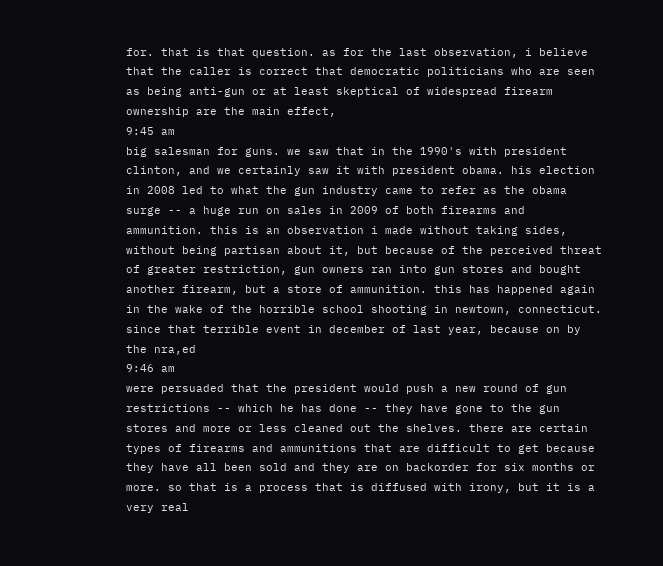for. that is that question. as for the last observation, i believe that the caller is correct that democratic politicians who are seen as being anti-gun or at least skeptical of widespread firearm ownership are the main effect,
9:45 am
big salesman for guns. we saw that in the 1990's with president clinton, and we certainly saw it with president obama. his election in 2008 led to what the gun industry came to refer as the obama surge -- a huge run on sales in 2009 of both firearms and ammunition. this is an observation i made without taking sides, without being partisan about it, but because of the perceived threat of greater restriction, gun owners ran into gun stores and bought another firearm, but a store of ammunition. this has happened again in the wake of the horrible school shooting in newtown, connecticut. since that terrible event in december of last year, because on by the nra,ed
9:46 am
were persuaded that the president would push a new round of gun restrictions -- which he has done -- they have gone to the gun stores and more or less cleaned out the shelves. there are certain types of firearms and ammunitions that are difficult to get because they have all been sold and they are on backorder for six months or more. so that is a process that is diffused with irony, but it is a very real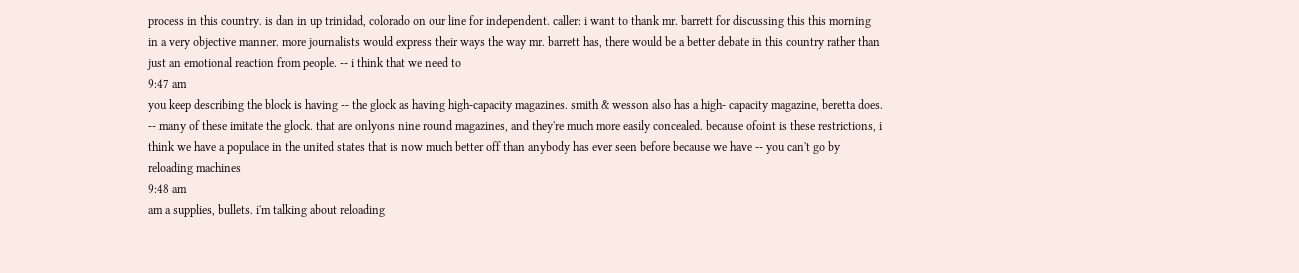process in this country. is dan in up trinidad, colorado on our line for independent. caller: i want to thank mr. barrett for discussing this this morning in a very objective manner. more journalists would express their ways the way mr. barrett has, there would be a better debate in this country rather than just an emotional reaction from people. -- i think that we need to
9:47 am
you keep describing the block is having -- the glock as having high-capacity magazines. smith & wesson also has a high- capacity magazine, beretta does. -- many of these imitate the glock. that are onlyons nine round magazines, and they're much more easily concealed. because ofoint is these restrictions, i think we have a populace in the united states that is now much better off than anybody has ever seen before because we have -- you can't go by reloading machines
9:48 am
am a supplies, bullets. i'm talking about reloading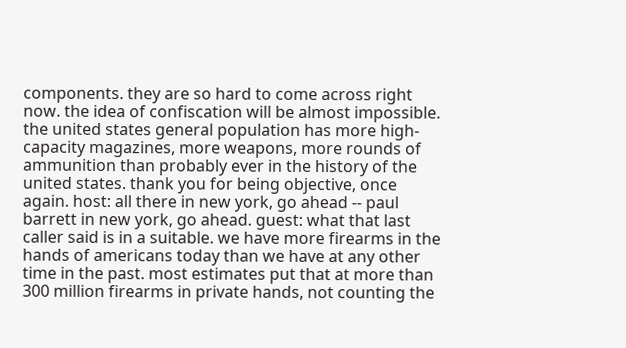components. they are so hard to come across right now. the idea of confiscation will be almost impossible. the united states general population has more high- capacity magazines, more weapons, more rounds of ammunition than probably ever in the history of the united states. thank you for being objective, once again. host: all there in new york, go ahead -- paul barrett in new york, go ahead. guest: what that last caller said is in a suitable. we have more firearms in the hands of americans today than we have at any other time in the past. most estimates put that at more than 300 million firearms in private hands, not counting the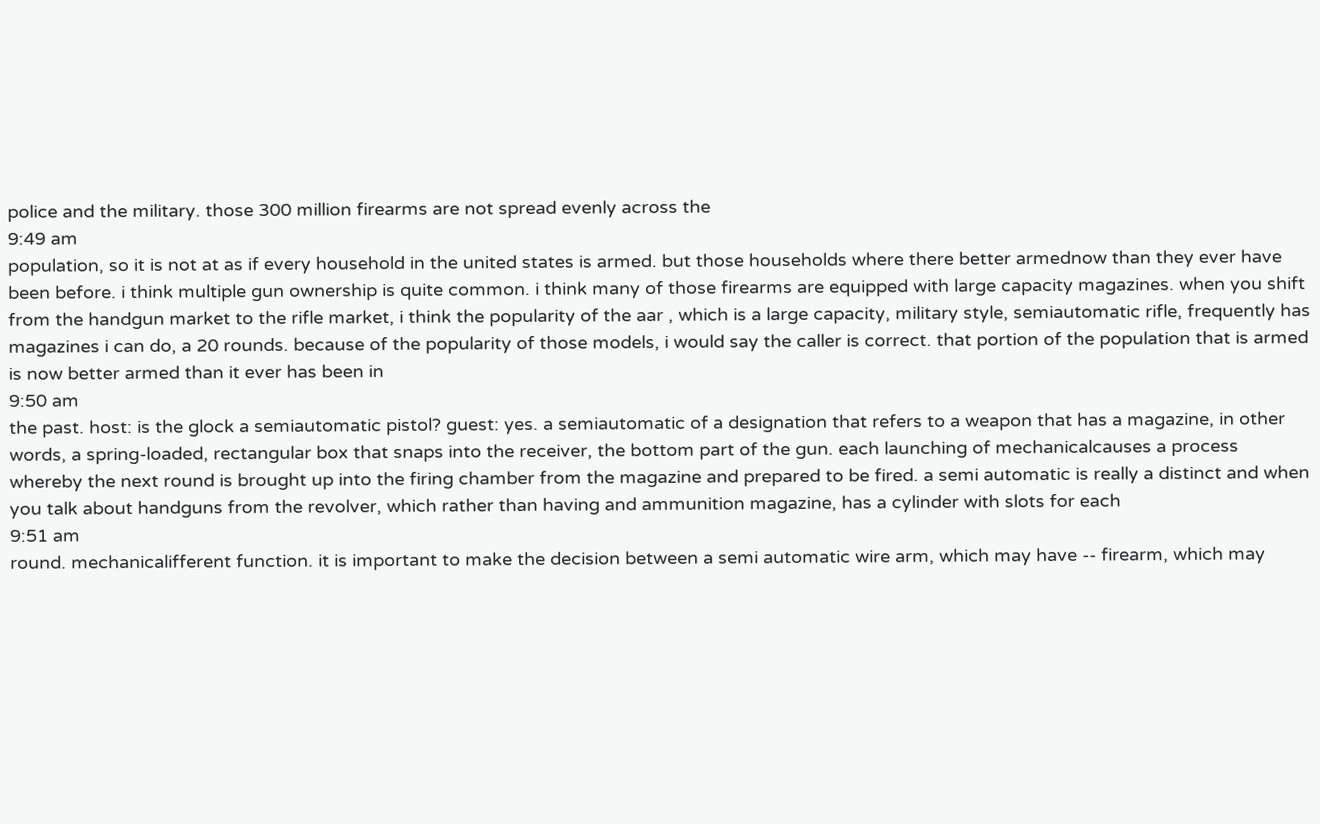police and the military. those 300 million firearms are not spread evenly across the
9:49 am
population, so it is not at as if every household in the united states is armed. but those households where there better armednow than they ever have been before. i think multiple gun ownership is quite common. i think many of those firearms are equipped with large capacity magazines. when you shift from the handgun market to the rifle market, i think the popularity of the aar , which is a large capacity, military style, semiautomatic rifle, frequently has magazines i can do, a 20 rounds. because of the popularity of those models, i would say the caller is correct. that portion of the population that is armed is now better armed than it ever has been in
9:50 am
the past. host: is the glock a semiautomatic pistol? guest: yes. a semiautomatic of a designation that refers to a weapon that has a magazine, in other words, a spring-loaded, rectangular box that snaps into the receiver, the bottom part of the gun. each launching of mechanicalcauses a process whereby the next round is brought up into the firing chamber from the magazine and prepared to be fired. a semi automatic is really a distinct and when you talk about handguns from the revolver, which rather than having and ammunition magazine, has a cylinder with slots for each
9:51 am
round. mechanicalifferent function. it is important to make the decision between a semi automatic wire arm, which may have -- firearm, which may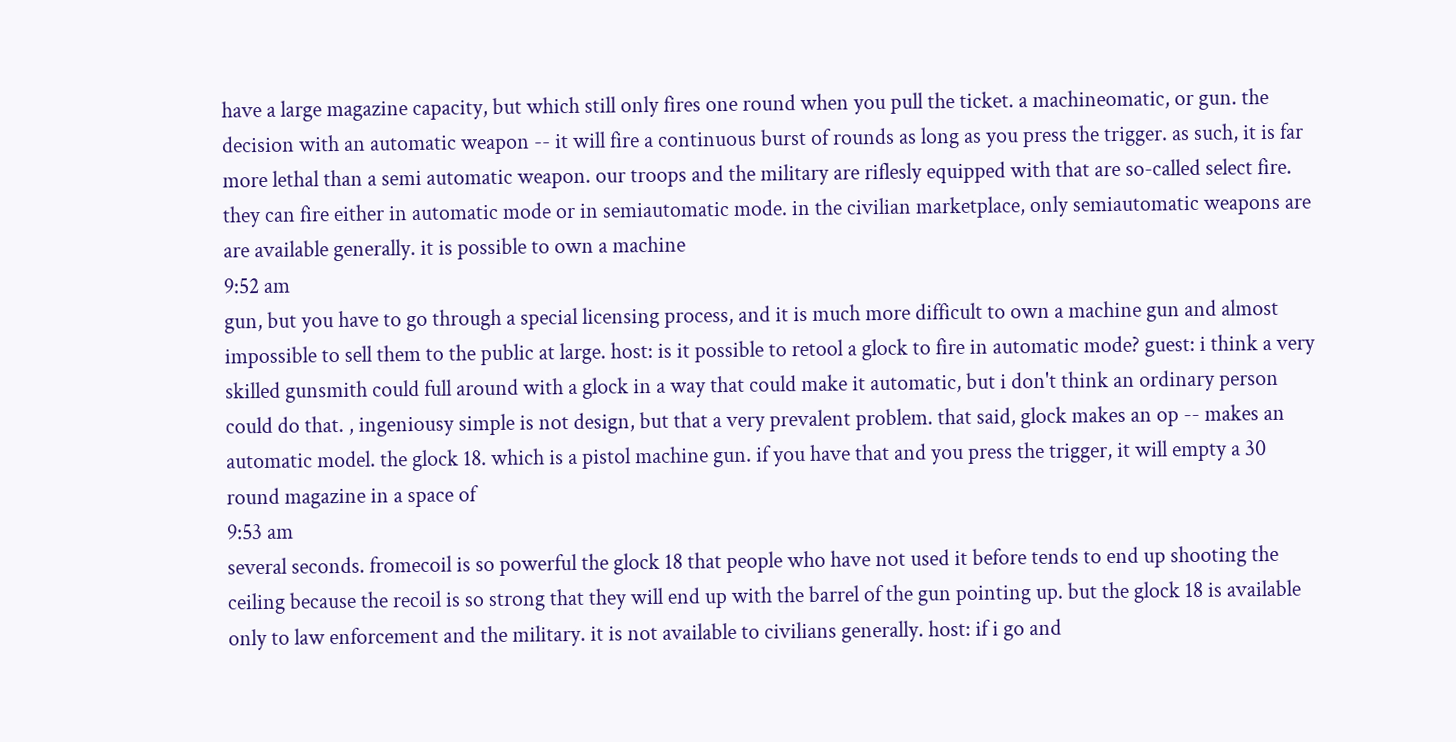have a large magazine capacity, but which still only fires one round when you pull the ticket. a machineomatic, or gun. the decision with an automatic weapon -- it will fire a continuous burst of rounds as long as you press the trigger. as such, it is far more lethal than a semi automatic weapon. our troops and the military are riflesly equipped with that are so-called select fire. they can fire either in automatic mode or in semiautomatic mode. in the civilian marketplace, only semiautomatic weapons are are available generally. it is possible to own a machine
9:52 am
gun, but you have to go through a special licensing process, and it is much more difficult to own a machine gun and almost impossible to sell them to the public at large. host: is it possible to retool a glock to fire in automatic mode? guest: i think a very skilled gunsmith could full around with a glock in a way that could make it automatic, but i don't think an ordinary person could do that. , ingeniousy simple is not design, but that a very prevalent problem. that said, glock makes an op -- makes an automatic model. the glock 18. which is a pistol machine gun. if you have that and you press the trigger, it will empty a 30 round magazine in a space of
9:53 am
several seconds. fromecoil is so powerful the glock 18 that people who have not used it before tends to end up shooting the ceiling because the recoil is so strong that they will end up with the barrel of the gun pointing up. but the glock 18 is available only to law enforcement and the military. it is not available to civilians generally. host: if i go and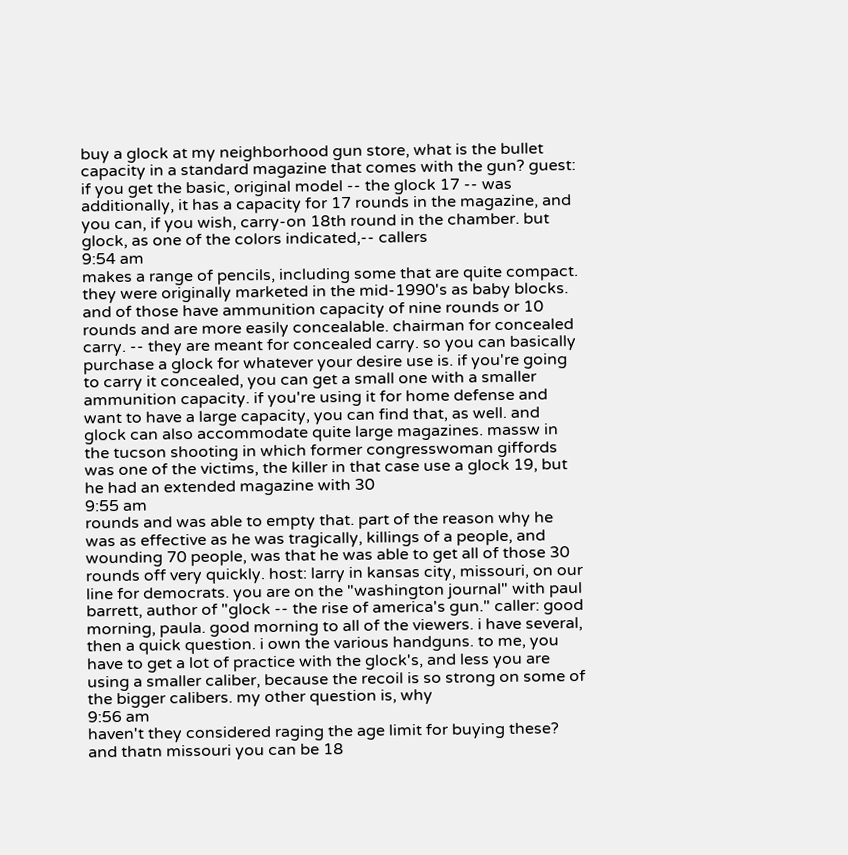buy a glock at my neighborhood gun store, what is the bullet capacity in a standard magazine that comes with the gun? guest: if you get the basic, original model -- the glock 17 -- was additionally, it has a capacity for 17 rounds in the magazine, and you can, if you wish, carry-on 18th round in the chamber. but glock, as one of the colors indicated,-- callers
9:54 am
makes a range of pencils, including some that are quite compact. they were originally marketed in the mid-1990's as baby blocks. and of those have ammunition capacity of nine rounds or 10 rounds and are more easily concealable. chairman for concealed carry. -- they are meant for concealed carry. so you can basically purchase a glock for whatever your desire use is. if you're going to carry it concealed, you can get a small one with a smaller ammunition capacity. if you're using it for home defense and want to have a large capacity, you can find that, as well. and glock can also accommodate quite large magazines. massw in the tucson shooting in which former congresswoman giffords was one of the victims, the killer in that case use a glock 19, but he had an extended magazine with 30
9:55 am
rounds and was able to empty that. part of the reason why he was as effective as he was tragically, killings of a people, and wounding 70 people, was that he was able to get all of those 30 rounds off very quickly. host: larry in kansas city, missouri, on our line for democrats. you are on the "washington journal" with paul barrett, author of "glock -- the rise of america's gun." caller: good morning, paula. good morning to all of the viewers. i have several, then a quick question. i own the various handguns. to me, you have to get a lot of practice with the glock's, and less you are using a smaller caliber, because the recoil is so strong on some of the bigger calibers. my other question is, why
9:56 am
haven't they considered raging the age limit for buying these? and thatn missouri you can be 18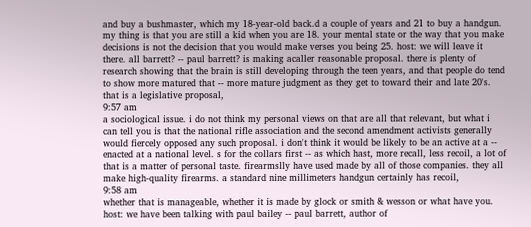and buy a bushmaster, which my 18-year-old back.d a couple of years and 21 to buy a handgun. my thing is that you are still a kid when you are 18. your mental state or the way that you make decisions is not the decision that you would make verses you being 25. host: we will leave it there. all barrett? -- paul barrett? is making acaller reasonable proposal. there is plenty of research showing that the brain is still developing through the teen years, and that people do tend to show more matured that -- more mature judgment as they get to toward their and late 20's. that is a legislative proposal,
9:57 am
a sociological issue. i do not think my personal views on that are all that relevant, but what i can tell you is that the national rifle association and the second amendment activists generally would fiercely opposed any such proposal. i don't think it would be likely to be an active at a -- enacted at a national level. s for the collars first -- as which hast, more recall, less recoil, a lot of that is a matter of personal taste. firearmslly have used made by all of those companies. they all make high-quality firearms. a standard nine millimeters handgun certainly has recoil,
9:58 am
whether that is manageable, whether it is made by glock or smith & wesson or what have you. host: we have been talking with paul bailey -- paul barrett, author of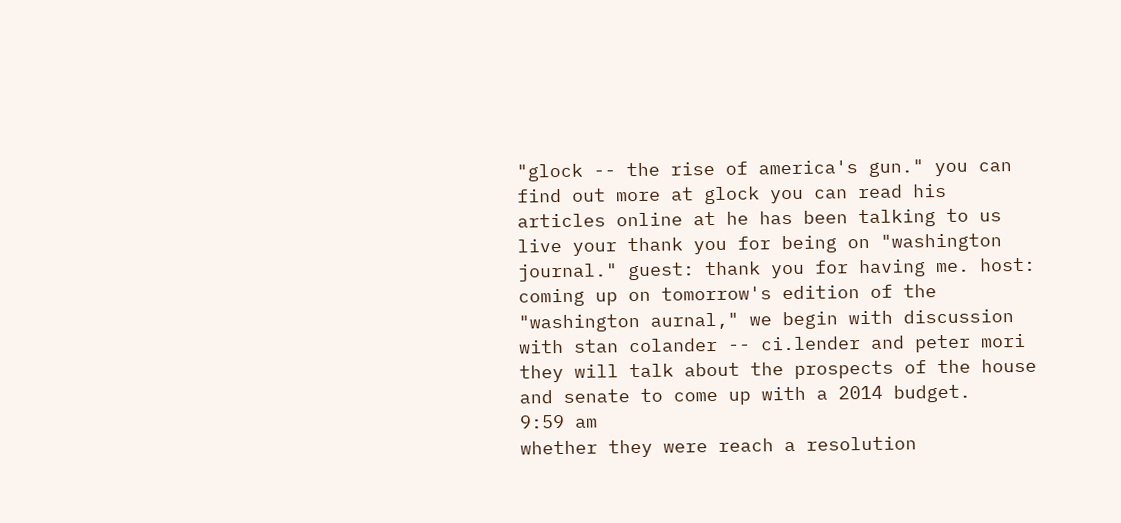"glock -- the rise of america's gun." you can find out more at glock you can read his articles online at he has been talking to us live your thank you for being on "washington journal." guest: thank you for having me. host: coming up on tomorrow's edition of the "washington aurnal," we begin with discussion with stan colander -- ci.lender and peter mori they will talk about the prospects of the house and senate to come up with a 2014 budget.
9:59 am
whether they were reach a resolution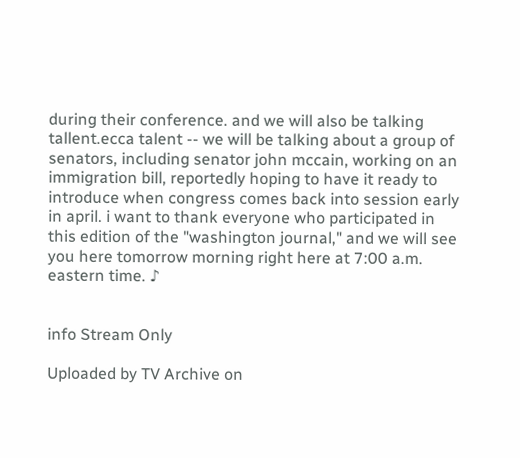during their conference. and we will also be talking tallent.ecca talent -- we will be talking about a group of senators, including senator john mccain, working on an immigration bill, reportedly hoping to have it ready to introduce when congress comes back into session early in april. i want to thank everyone who participated in this edition of the "washington journal," and we will see you here tomorrow morning right here at 7:00 a.m. eastern time. ♪


info Stream Only

Uploaded by TV Archive on